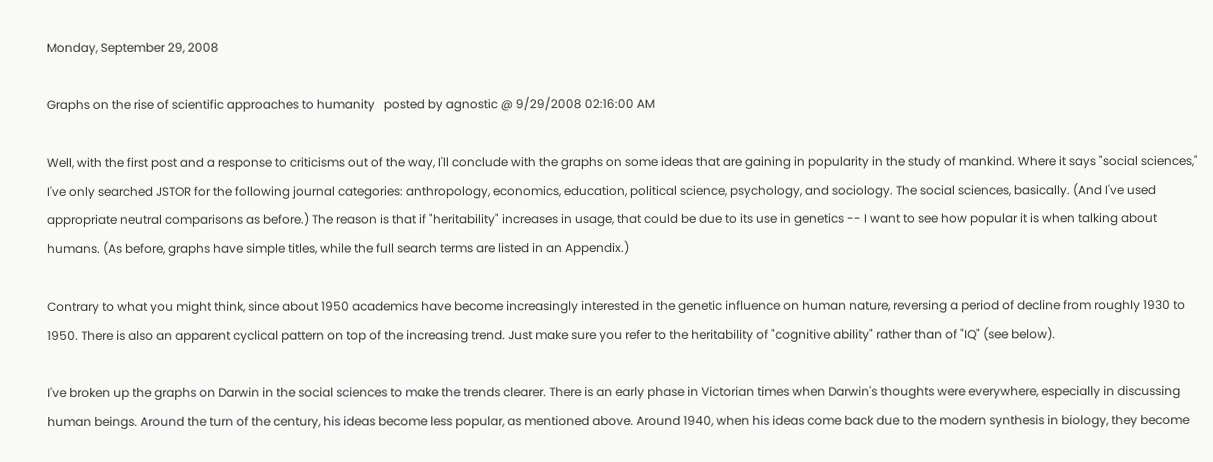Monday, September 29, 2008

Graphs on the rise of scientific approaches to humanity   posted by agnostic @ 9/29/2008 02:16:00 AM

Well, with the first post and a response to criticisms out of the way, I'll conclude with the graphs on some ideas that are gaining in popularity in the study of mankind. Where it says "social sciences," I've only searched JSTOR for the following journal categories: anthropology, economics, education, political science, psychology, and sociology. The social sciences, basically. (And I've used appropriate neutral comparisons as before.) The reason is that if "heritability" increases in usage, that could be due to its use in genetics -- I want to see how popular it is when talking about humans. (As before, graphs have simple titles, while the full search terms are listed in an Appendix.)

Contrary to what you might think, since about 1950 academics have become increasingly interested in the genetic influence on human nature, reversing a period of decline from roughly 1930 to 1950. There is also an apparent cyclical pattern on top of the increasing trend. Just make sure you refer to the heritability of "cognitive ability" rather than of "IQ" (see below).

I've broken up the graphs on Darwin in the social sciences to make the trends clearer. There is an early phase in Victorian times when Darwin's thoughts were everywhere, especially in discussing human beings. Around the turn of the century, his ideas become less popular, as mentioned above. Around 1940, when his ideas come back due to the modern synthesis in biology, they become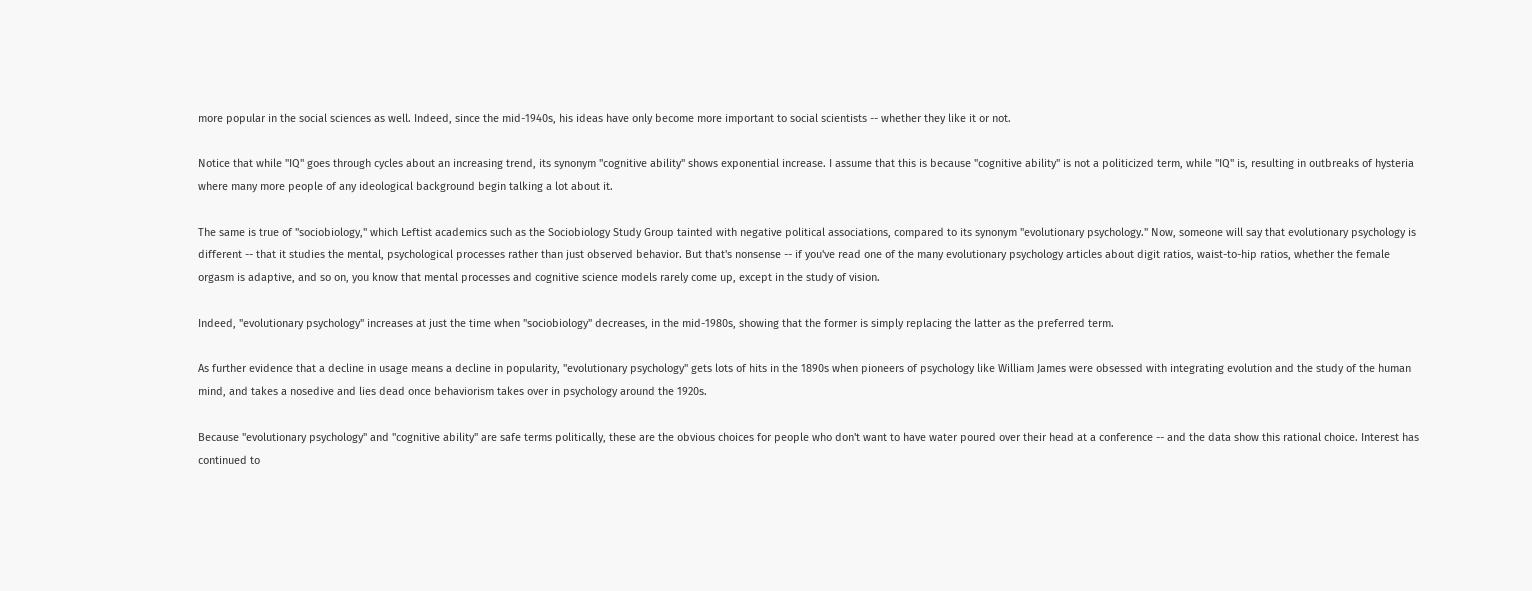more popular in the social sciences as well. Indeed, since the mid-1940s, his ideas have only become more important to social scientists -- whether they like it or not.

Notice that while "IQ" goes through cycles about an increasing trend, its synonym "cognitive ability" shows exponential increase. I assume that this is because "cognitive ability" is not a politicized term, while "IQ" is, resulting in outbreaks of hysteria where many more people of any ideological background begin talking a lot about it.

The same is true of "sociobiology," which Leftist academics such as the Sociobiology Study Group tainted with negative political associations, compared to its synonym "evolutionary psychology." Now, someone will say that evolutionary psychology is different -- that it studies the mental, psychological processes rather than just observed behavior. But that's nonsense -- if you've read one of the many evolutionary psychology articles about digit ratios, waist-to-hip ratios, whether the female orgasm is adaptive, and so on, you know that mental processes and cognitive science models rarely come up, except in the study of vision.

Indeed, "evolutionary psychology" increases at just the time when "sociobiology" decreases, in the mid-1980s, showing that the former is simply replacing the latter as the preferred term.

As further evidence that a decline in usage means a decline in popularity, "evolutionary psychology" gets lots of hits in the 1890s when pioneers of psychology like William James were obsessed with integrating evolution and the study of the human mind, and takes a nosedive and lies dead once behaviorism takes over in psychology around the 1920s.

Because "evolutionary psychology" and "cognitive ability" are safe terms politically, these are the obvious choices for people who don't want to have water poured over their head at a conference -- and the data show this rational choice. Interest has continued to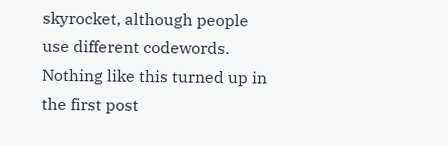skyrocket, although people use different codewords. Nothing like this turned up in the first post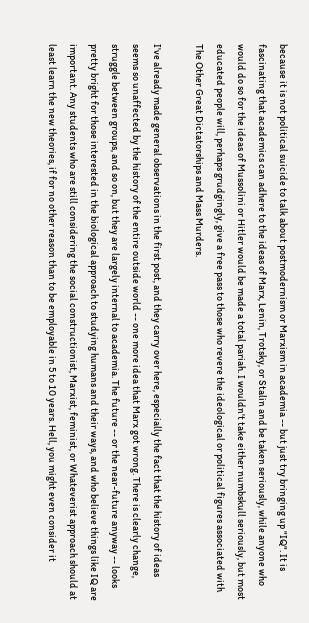because it is not political suicide to talk about postmodernism or Marxism in academia -- but just try bringing up "IQ". It is fascinating that academics can adhere to the ideas of Marx, Lenin, Trotsky, or Stalin and be taken seriously, while anyone who would do so for the ideas of Mussolini or Hitler would be made a total pariah. I wouldn't take either numbskull seriously, but most educated people will, perhaps grudgingly, give a free pass to those who revere the ideological or political figures associated with The Other Great Dictatorships and Mass Murders.

I've already made general observations in the first post, and they carry over here, especially the fact that the history of ideas seems so unaffected by the history of the entire outside world -- one more idea that Marx got wrong. There is clearly change, struggle between groups, and so on, but they are largely internal to academia. The future -- or the near-future anyway -- looks pretty bright for those interested in the biological approach to studying humans and their ways, and who believe things like IQ are important. Any students who are still considering the social constructionist, Marxist, feminist, or Whateverist approach should at least learn the new theories, if for no other reason than to be employable in 5 to 10 years. Hell, you might even consider it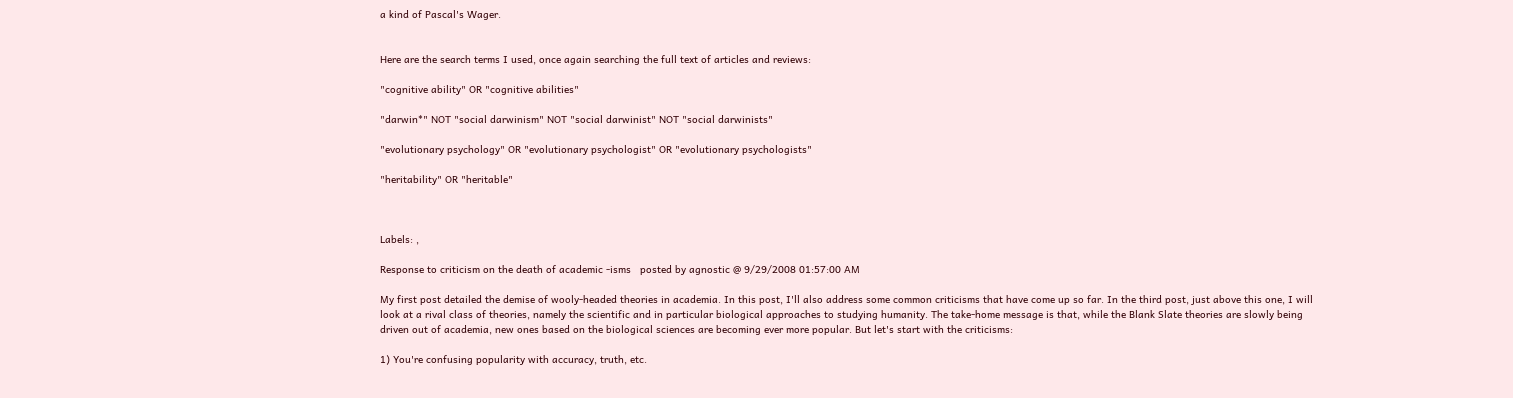a kind of Pascal's Wager.


Here are the search terms I used, once again searching the full text of articles and reviews:

"cognitive ability" OR "cognitive abilities"

"darwin*" NOT "social darwinism" NOT "social darwinist" NOT "social darwinists"

"evolutionary psychology" OR "evolutionary psychologist" OR "evolutionary psychologists"

"heritability" OR "heritable"



Labels: ,

Response to criticism on the death of academic -isms   posted by agnostic @ 9/29/2008 01:57:00 AM

My first post detailed the demise of wooly-headed theories in academia. In this post, I'll also address some common criticisms that have come up so far. In the third post, just above this one, I will look at a rival class of theories, namely the scientific and in particular biological approaches to studying humanity. The take-home message is that, while the Blank Slate theories are slowly being driven out of academia, new ones based on the biological sciences are becoming ever more popular. But let's start with the criticisms:

1) You're confusing popularity with accuracy, truth, etc.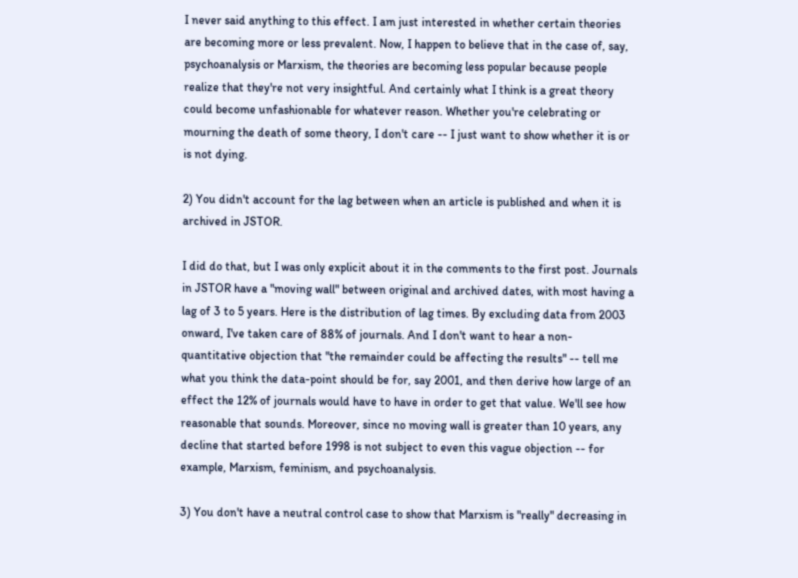I never said anything to this effect. I am just interested in whether certain theories are becoming more or less prevalent. Now, I happen to believe that in the case of, say, psychoanalysis or Marxism, the theories are becoming less popular because people realize that they're not very insightful. And certainly what I think is a great theory could become unfashionable for whatever reason. Whether you're celebrating or mourning the death of some theory, I don't care -- I just want to show whether it is or is not dying.

2) You didn't account for the lag between when an article is published and when it is archived in JSTOR.

I did do that, but I was only explicit about it in the comments to the first post. Journals in JSTOR have a "moving wall" between original and archived dates, with most having a lag of 3 to 5 years. Here is the distribution of lag times. By excluding data from 2003 onward, I've taken care of 88% of journals. And I don't want to hear a non-quantitative objection that "the remainder could be affecting the results" -- tell me what you think the data-point should be for, say 2001, and then derive how large of an effect the 12% of journals would have to have in order to get that value. We'll see how reasonable that sounds. Moreover, since no moving wall is greater than 10 years, any decline that started before 1998 is not subject to even this vague objection -- for example, Marxism, feminism, and psychoanalysis.

3) You don't have a neutral control case to show that Marxism is "really" decreasing in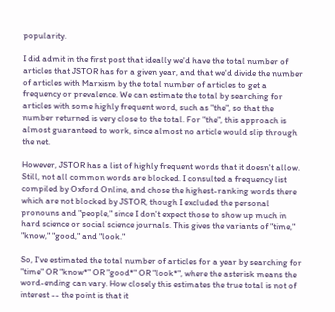popularity.

I did admit in the first post that ideally we'd have the total number of articles that JSTOR has for a given year, and that we'd divide the number of articles with Marxism by the total number of articles to get a frequency or prevalence. We can estimate the total by searching for articles with some highly frequent word, such as "the", so that the number returned is very close to the total. For "the", this approach is almost guaranteed to work, since almost no article would slip through the net.

However, JSTOR has a list of highly frequent words that it doesn't allow. Still, not all common words are blocked. I consulted a frequency list compiled by Oxford Online, and chose the highest-ranking words there which are not blocked by JSTOR, though I excluded the personal pronouns and "people," since I don't expect those to show up much in hard science or social science journals. This gives the variants of "time," "know," "good," and "look."

So, I've estimated the total number of articles for a year by searching for "time" OR "know*" OR "good*" OR "look*", where the asterisk means the word-ending can vary. How closely this estimates the true total is not of interest -- the point is that it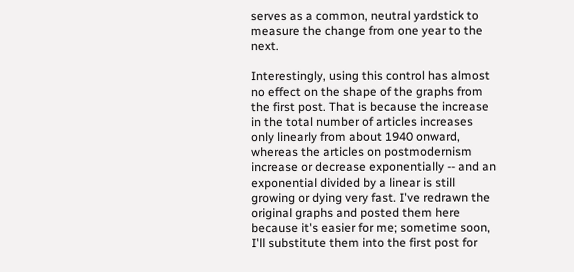serves as a common, neutral yardstick to measure the change from one year to the next.

Interestingly, using this control has almost no effect on the shape of the graphs from the first post. That is because the increase in the total number of articles increases only linearly from about 1940 onward, whereas the articles on postmodernism increase or decrease exponentially -- and an exponential divided by a linear is still growing or dying very fast. I've redrawn the original graphs and posted them here because it's easier for me; sometime soon, I'll substitute them into the first post for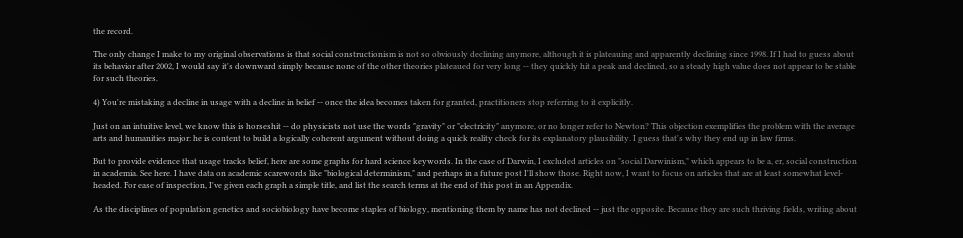the record.

The only change I make to my original observations is that social constructionism is not so obviously declining anymore, although it is plateauing and apparently declining since 1998. If I had to guess about its behavior after 2002, I would say it's downward simply because none of the other theories plateaued for very long -- they quickly hit a peak and declined, so a steady high value does not appear to be stable for such theories.

4) You're mistaking a decline in usage with a decline in belief -- once the idea becomes taken for granted, practitioners stop referring to it explicitly.

Just on an intuitive level, we know this is horseshit -- do physicists not use the words "gravity" or "electricity" anymore, or no longer refer to Newton? This objection exemplifies the problem with the average arts and humanities major: he is content to build a logically coherent argument without doing a quick reality check for its explanatory plausibility. I guess that's why they end up in law firms.

But to provide evidence that usage tracks belief, here are some graphs for hard science keywords. In the case of Darwin, I excluded articles on "social Darwinism," which appears to be a, er, social construction in academia. See here. I have data on academic scarewords like "biological determinism," and perhaps in a future post I'll show those. Right now, I want to focus on articles that are at least somewhat level-headed. For ease of inspection, I've given each graph a simple title, and list the search terms at the end of this post in an Appendix.

As the disciplines of population genetics and sociobiology have become staples of biology, mentioning them by name has not declined -- just the opposite. Because they are such thriving fields, writing about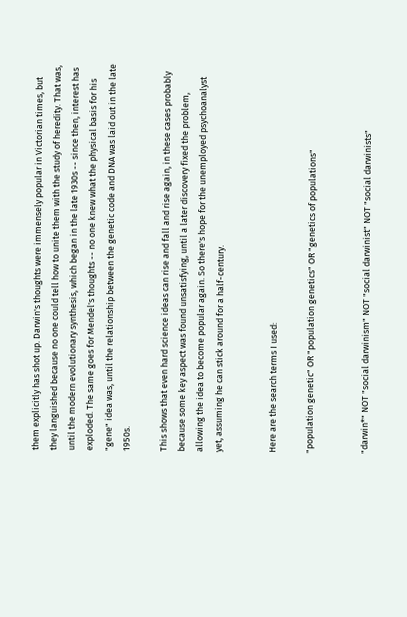them explicitly has shot up. Darwin's thoughts were immensely popular in Victorian times, but they languished because no one could tell how to unite them with the study of heredity. That was, until the modern evolutionary synthesis, which began in the late 1930s -- since then, interest has exploded. The same goes for Mendel's thoughts -- no one knew what the physical basis for his "gene" idea was, until the relationship between the genetic code and DNA was laid out in the late 1950s.

This shows that even hard science ideas can rise and fall and rise again, in these cases probably because some key aspect was found unsatisfying, until a later discovery fixed the problem, allowing the idea to become popular again. So there's hope for the unemployed psychoanalyst yet, assuming he can stick around for a half-century.


Here are the search terms I used:

"population genetic" OR "population genetics" OR "genetics of populations"


"darwin*" NOT "social darwinism" NOT "social darwinist" NOT "social darwinists"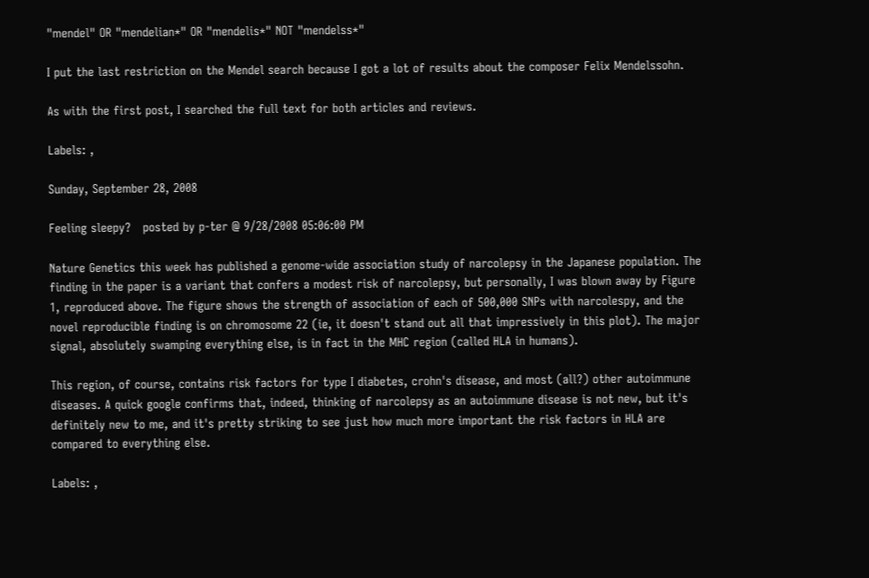"mendel" OR "mendelian*" OR "mendelis*" NOT "mendelss*"

I put the last restriction on the Mendel search because I got a lot of results about the composer Felix Mendelssohn.

As with the first post, I searched the full text for both articles and reviews.

Labels: ,

Sunday, September 28, 2008

Feeling sleepy?   posted by p-ter @ 9/28/2008 05:06:00 PM

Nature Genetics this week has published a genome-wide association study of narcolepsy in the Japanese population. The finding in the paper is a variant that confers a modest risk of narcolepsy, but personally, I was blown away by Figure 1, reproduced above. The figure shows the strength of association of each of 500,000 SNPs with narcolespy, and the novel reproducible finding is on chromosome 22 (ie, it doesn't stand out all that impressively in this plot). The major signal, absolutely swamping everything else, is in fact in the MHC region (called HLA in humans).

This region, of course, contains risk factors for type I diabetes, crohn's disease, and most (all?) other autoimmune diseases. A quick google confirms that, indeed, thinking of narcolepsy as an autoimmune disease is not new, but it's definitely new to me, and it's pretty striking to see just how much more important the risk factors in HLA are compared to everything else.

Labels: ,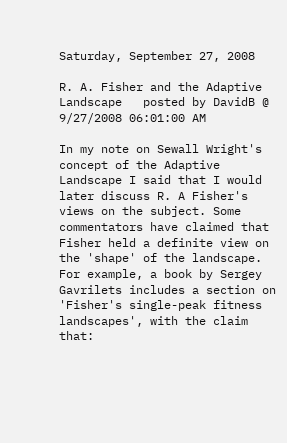Saturday, September 27, 2008

R. A. Fisher and the Adaptive Landscape   posted by DavidB @ 9/27/2008 06:01:00 AM

In my note on Sewall Wright's concept of the Adaptive Landscape I said that I would later discuss R. A Fisher's views on the subject. Some commentators have claimed that Fisher held a definite view on the 'shape' of the landscape. For example, a book by Sergey Gavrilets includes a section on 'Fisher's single-peak fitness landscapes', with the claim that: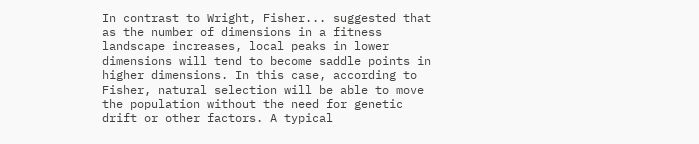In contrast to Wright, Fisher... suggested that as the number of dimensions in a fitness landscape increases, local peaks in lower dimensions will tend to become saddle points in higher dimensions. In this case, according to Fisher, natural selection will be able to move the population without the need for genetic drift or other factors. A typical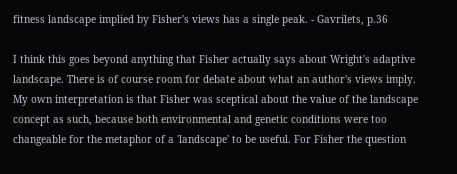fitness landscape implied by Fisher's views has a single peak. - Gavrilets, p.36

I think this goes beyond anything that Fisher actually says about Wright's adaptive landscape. There is of course room for debate about what an author's views imply. My own interpretation is that Fisher was sceptical about the value of the landscape concept as such, because both environmental and genetic conditions were too changeable for the metaphor of a 'landscape' to be useful. For Fisher the question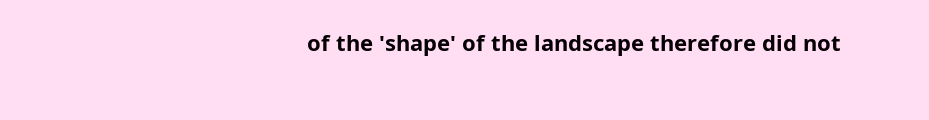of the 'shape' of the landscape therefore did not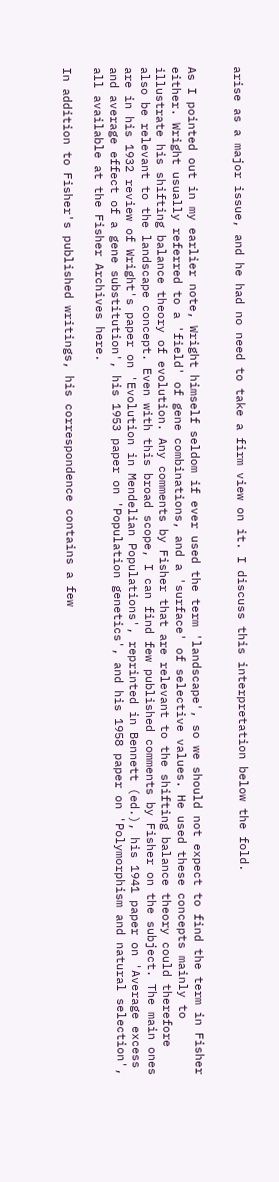arise as a major issue, and he had no need to take a firm view on it. I discuss this interpretation below the fold.


As I pointed out in my earlier note, Wright himself seldom if ever used the term 'landscape', so we should not expect to find the term in Fisher either. Wright usually referred to a 'field' of gene combinations, and a 'surface' of selective values. He used these concepts mainly to illustrate his shifting balance theory of evolution. Any comments by Fisher that are relevant to the shifting balance theory could therefore also be relevant to the landscape concept. Even with this broad scope, I can find few published comments by Fisher on the subject. The main ones are in his 1932 review of Wright's paper on 'Evolution in Mendelian Populations', reprinted in Bennett (ed.), his 1941 paper on 'Average excess and average effect of a gene substitution', his 1953 paper on 'Population genetics', and his 1958 paper on 'Polymorphism and natural selection', all available at the Fisher Archives here.

In addition to Fisher's published writings, his correspondence contains a few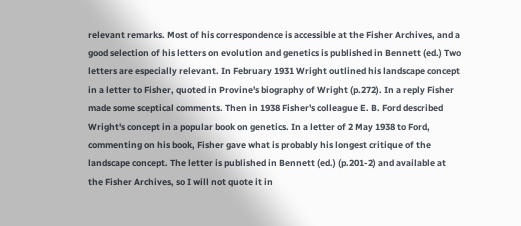relevant remarks. Most of his correspondence is accessible at the Fisher Archives, and a good selection of his letters on evolution and genetics is published in Bennett (ed.) Two letters are especially relevant. In February 1931 Wright outlined his landscape concept in a letter to Fisher, quoted in Provine's biography of Wright (p.272). In a reply Fisher made some sceptical comments. Then in 1938 Fisher's colleague E. B. Ford described Wright's concept in a popular book on genetics. In a letter of 2 May 1938 to Ford, commenting on his book, Fisher gave what is probably his longest critique of the landscape concept. The letter is published in Bennett (ed.) (p.201-2) and available at the Fisher Archives, so I will not quote it in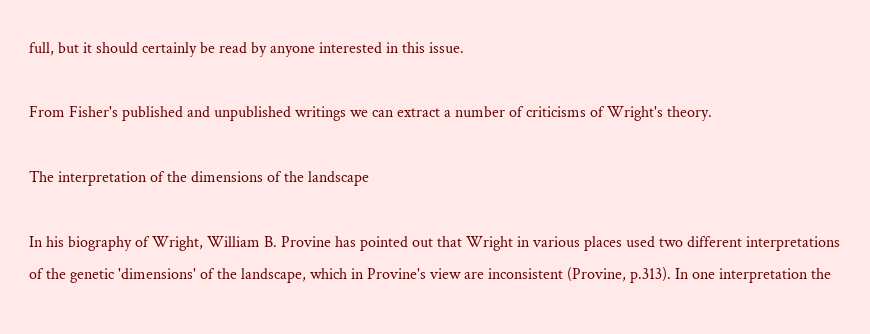full, but it should certainly be read by anyone interested in this issue.

From Fisher's published and unpublished writings we can extract a number of criticisms of Wright's theory.

The interpretation of the dimensions of the landscape

In his biography of Wright, William B. Provine has pointed out that Wright in various places used two different interpretations of the genetic 'dimensions' of the landscape, which in Provine's view are inconsistent (Provine, p.313). In one interpretation the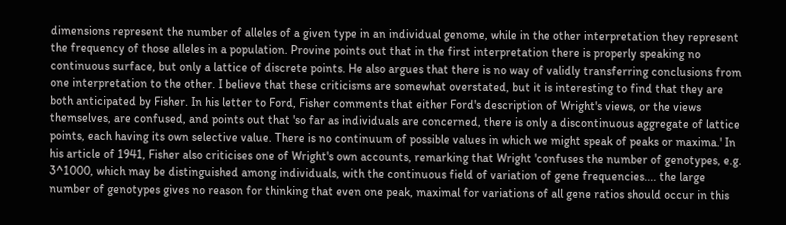dimensions represent the number of alleles of a given type in an individual genome, while in the other interpretation they represent the frequency of those alleles in a population. Provine points out that in the first interpretation there is properly speaking no continuous surface, but only a lattice of discrete points. He also argues that there is no way of validly transferring conclusions from one interpretation to the other. I believe that these criticisms are somewhat overstated, but it is interesting to find that they are both anticipated by Fisher. In his letter to Ford, Fisher comments that either Ford's description of Wright's views, or the views themselves, are confused, and points out that 'so far as individuals are concerned, there is only a discontinuous aggregate of lattice points, each having its own selective value. There is no continuum of possible values in which we might speak of peaks or maxima.' In his article of 1941, Fisher also criticises one of Wright's own accounts, remarking that Wright 'confuses the number of genotypes, e.g. 3^1000, which may be distinguished among individuals, with the continuous field of variation of gene frequencies.... the large number of genotypes gives no reason for thinking that even one peak, maximal for variations of all gene ratios should occur in this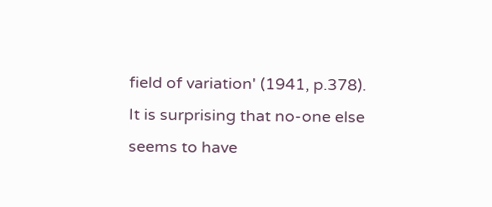field of variation' (1941, p.378). It is surprising that no-one else seems to have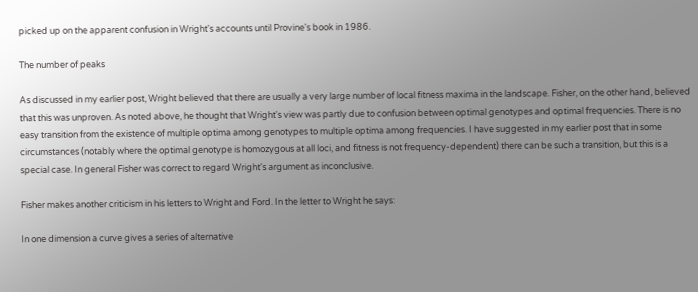picked up on the apparent confusion in Wright's accounts until Provine's book in 1986.

The number of peaks

As discussed in my earlier post, Wright believed that there are usually a very large number of local fitness maxima in the landscape. Fisher, on the other hand, believed that this was unproven. As noted above, he thought that Wright's view was partly due to confusion between optimal genotypes and optimal frequencies. There is no easy transition from the existence of multiple optima among genotypes to multiple optima among frequencies. I have suggested in my earlier post that in some circumstances (notably where the optimal genotype is homozygous at all loci, and fitness is not frequency-dependent) there can be such a transition, but this is a special case. In general Fisher was correct to regard Wright's argument as inconclusive.

Fisher makes another criticism in his letters to Wright and Ford. In the letter to Wright he says:

In one dimension a curve gives a series of alternative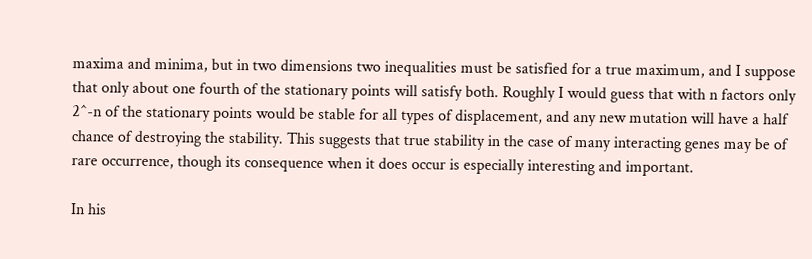maxima and minima, but in two dimensions two inequalities must be satisfied for a true maximum, and I suppose that only about one fourth of the stationary points will satisfy both. Roughly I would guess that with n factors only 2^-n of the stationary points would be stable for all types of displacement, and any new mutation will have a half chance of destroying the stability. This suggests that true stability in the case of many interacting genes may be of rare occurrence, though its consequence when it does occur is especially interesting and important.

In his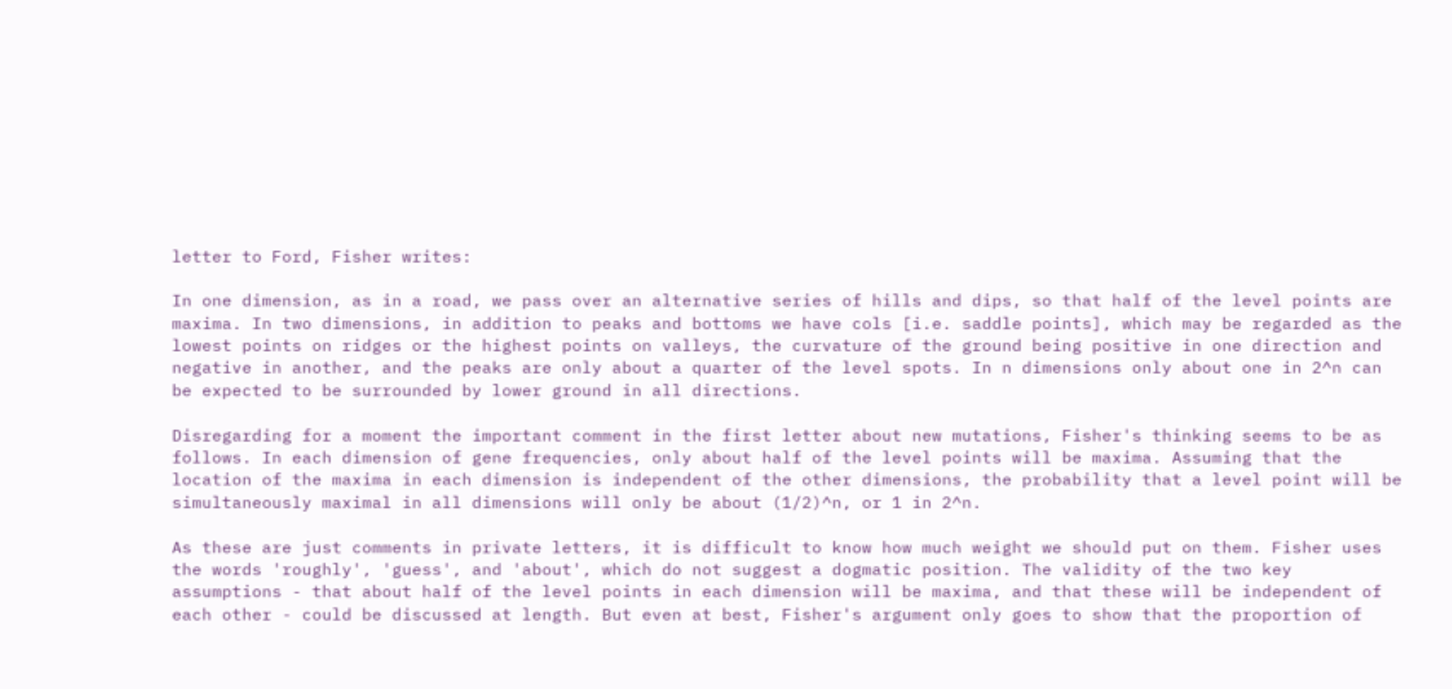letter to Ford, Fisher writes:

In one dimension, as in a road, we pass over an alternative series of hills and dips, so that half of the level points are maxima. In two dimensions, in addition to peaks and bottoms we have cols [i.e. saddle points], which may be regarded as the lowest points on ridges or the highest points on valleys, the curvature of the ground being positive in one direction and negative in another, and the peaks are only about a quarter of the level spots. In n dimensions only about one in 2^n can be expected to be surrounded by lower ground in all directions.

Disregarding for a moment the important comment in the first letter about new mutations, Fisher's thinking seems to be as follows. In each dimension of gene frequencies, only about half of the level points will be maxima. Assuming that the location of the maxima in each dimension is independent of the other dimensions, the probability that a level point will be simultaneously maximal in all dimensions will only be about (1/2)^n, or 1 in 2^n.

As these are just comments in private letters, it is difficult to know how much weight we should put on them. Fisher uses the words 'roughly', 'guess', and 'about', which do not suggest a dogmatic position. The validity of the two key assumptions - that about half of the level points in each dimension will be maxima, and that these will be independent of each other - could be discussed at length. But even at best, Fisher's argument only goes to show that the proportion of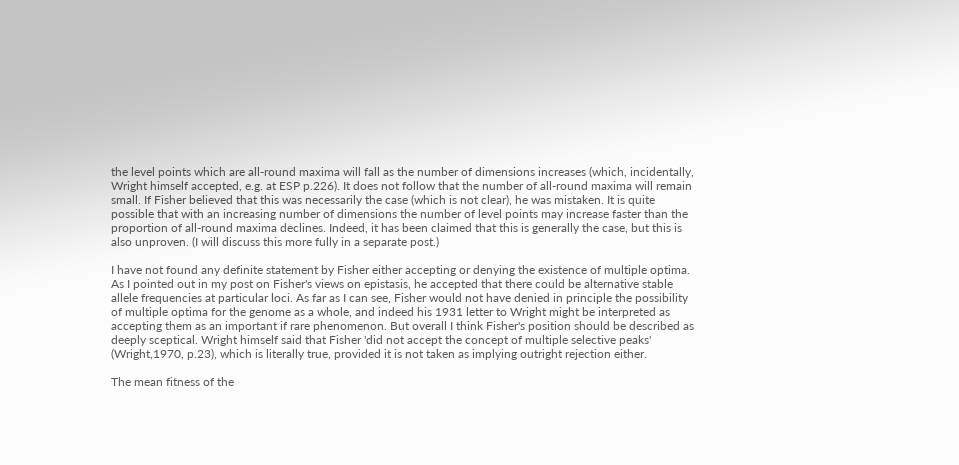the level points which are all-round maxima will fall as the number of dimensions increases (which, incidentally, Wright himself accepted, e.g. at ESP p.226). It does not follow that the number of all-round maxima will remain small. If Fisher believed that this was necessarily the case (which is not clear), he was mistaken. It is quite possible that with an increasing number of dimensions the number of level points may increase faster than the proportion of all-round maxima declines. Indeed, it has been claimed that this is generally the case, but this is also unproven. (I will discuss this more fully in a separate post.)

I have not found any definite statement by Fisher either accepting or denying the existence of multiple optima. As I pointed out in my post on Fisher's views on epistasis, he accepted that there could be alternative stable allele frequencies at particular loci. As far as I can see, Fisher would not have denied in principle the possibility of multiple optima for the genome as a whole, and indeed his 1931 letter to Wright might be interpreted as accepting them as an important if rare phenomenon. But overall I think Fisher's position should be described as deeply sceptical. Wright himself said that Fisher 'did not accept the concept of multiple selective peaks' (Wright,1970, p.23), which is literally true, provided it is not taken as implying outright rejection either.

The mean fitness of the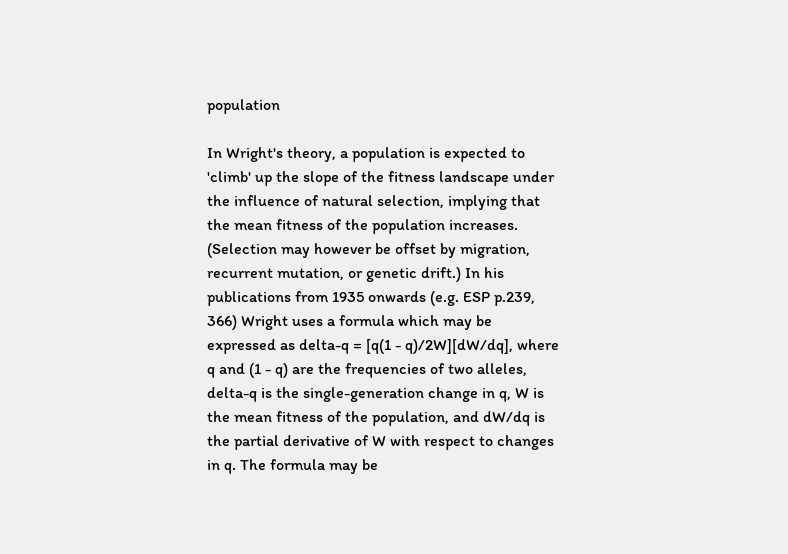population

In Wright's theory, a population is expected to 'climb' up the slope of the fitness landscape under the influence of natural selection, implying that the mean fitness of the population increases. (Selection may however be offset by migration, recurrent mutation, or genetic drift.) In his publications from 1935 onwards (e.g. ESP p.239, 366) Wright uses a formula which may be expressed as delta-q = [q(1 - q)/2W][dW/dq], where q and (1 - q) are the frequencies of two alleles, delta-q is the single-generation change in q, W is the mean fitness of the population, and dW/dq is the partial derivative of W with respect to changes in q. The formula may be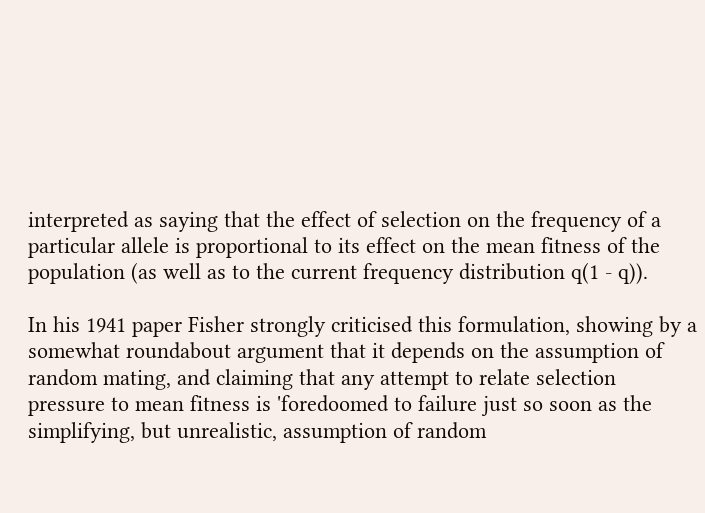interpreted as saying that the effect of selection on the frequency of a particular allele is proportional to its effect on the mean fitness of the population (as well as to the current frequency distribution q(1 - q)).

In his 1941 paper Fisher strongly criticised this formulation, showing by a somewhat roundabout argument that it depends on the assumption of random mating, and claiming that any attempt to relate selection pressure to mean fitness is 'foredoomed to failure just so soon as the simplifying, but unrealistic, assumption of random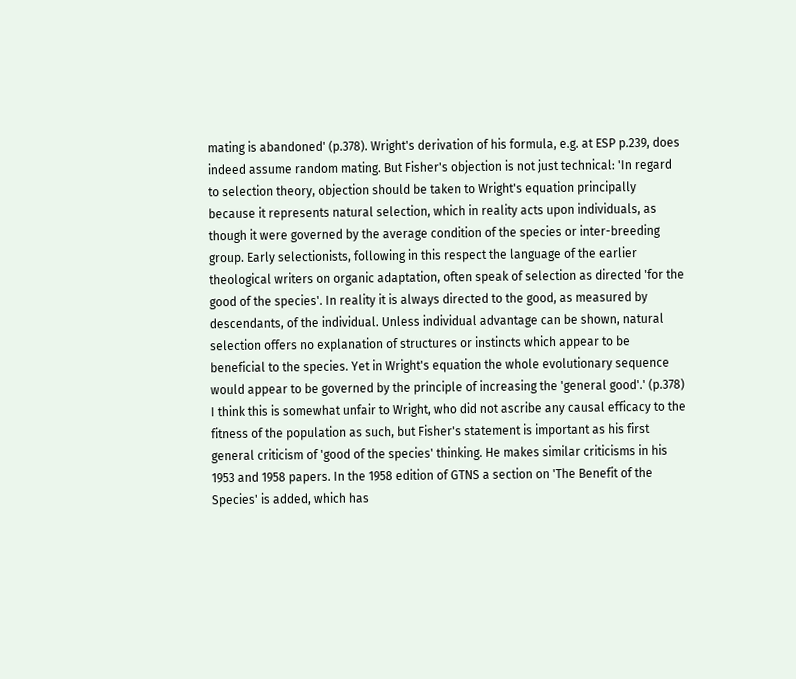mating is abandoned' (p.378). Wright's derivation of his formula, e.g. at ESP p.239, does indeed assume random mating. But Fisher's objection is not just technical: 'In regard to selection theory, objection should be taken to Wright's equation principally because it represents natural selection, which in reality acts upon individuals, as though it were governed by the average condition of the species or inter-breeding group. Early selectionists, following in this respect the language of the earlier theological writers on organic adaptation, often speak of selection as directed 'for the good of the species'. In reality it is always directed to the good, as measured by descendants, of the individual. Unless individual advantage can be shown, natural selection offers no explanation of structures or instincts which appear to be beneficial to the species. Yet in Wright's equation the whole evolutionary sequence would appear to be governed by the principle of increasing the 'general good'.' (p.378) I think this is somewhat unfair to Wright, who did not ascribe any causal efficacy to the fitness of the population as such, but Fisher's statement is important as his first general criticism of 'good of the species' thinking. He makes similar criticisms in his 1953 and 1958 papers. In the 1958 edition of GTNS a section on 'The Benefit of the Species' is added, which has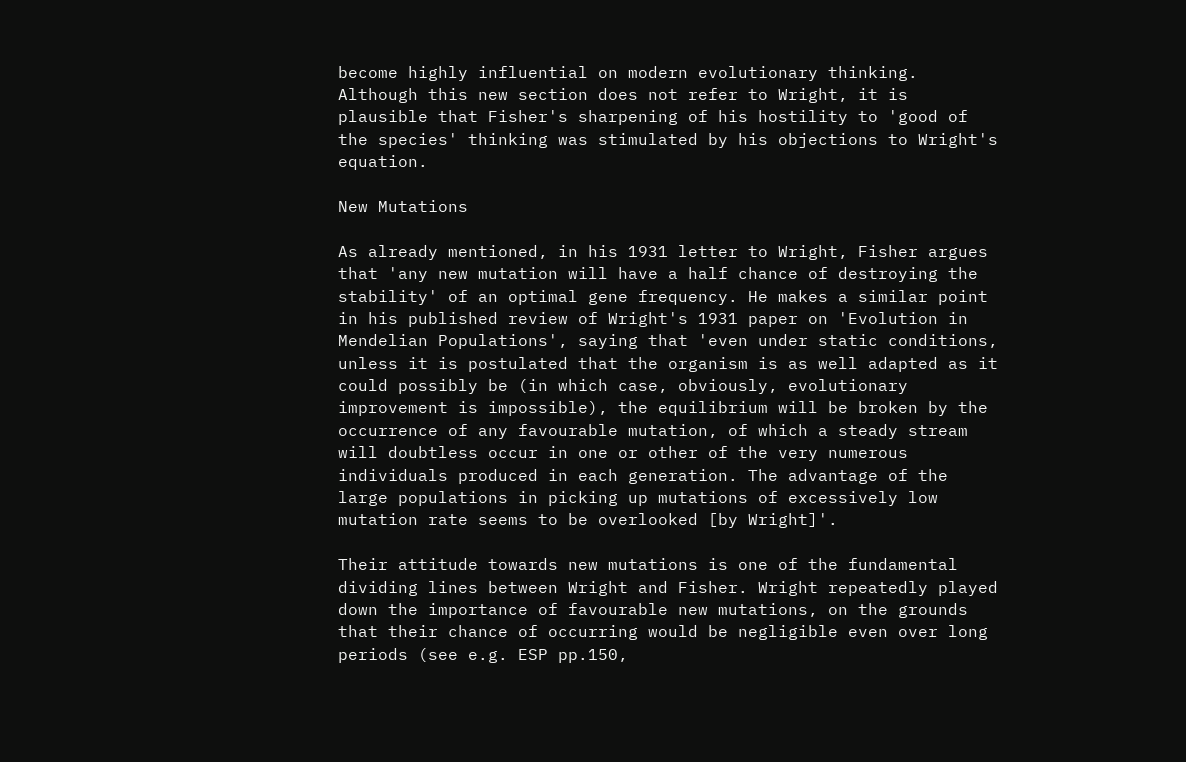become highly influential on modern evolutionary thinking. Although this new section does not refer to Wright, it is plausible that Fisher's sharpening of his hostility to 'good of the species' thinking was stimulated by his objections to Wright's equation.

New Mutations

As already mentioned, in his 1931 letter to Wright, Fisher argues that 'any new mutation will have a half chance of destroying the stability' of an optimal gene frequency. He makes a similar point in his published review of Wright's 1931 paper on 'Evolution in Mendelian Populations', saying that 'even under static conditions, unless it is postulated that the organism is as well adapted as it could possibly be (in which case, obviously, evolutionary improvement is impossible), the equilibrium will be broken by the occurrence of any favourable mutation, of which a steady stream will doubtless occur in one or other of the very numerous individuals produced in each generation. The advantage of the large populations in picking up mutations of excessively low mutation rate seems to be overlooked [by Wright]'.

Their attitude towards new mutations is one of the fundamental dividing lines between Wright and Fisher. Wright repeatedly played down the importance of favourable new mutations, on the grounds that their chance of occurring would be negligible even over long periods (see e.g. ESP pp.150,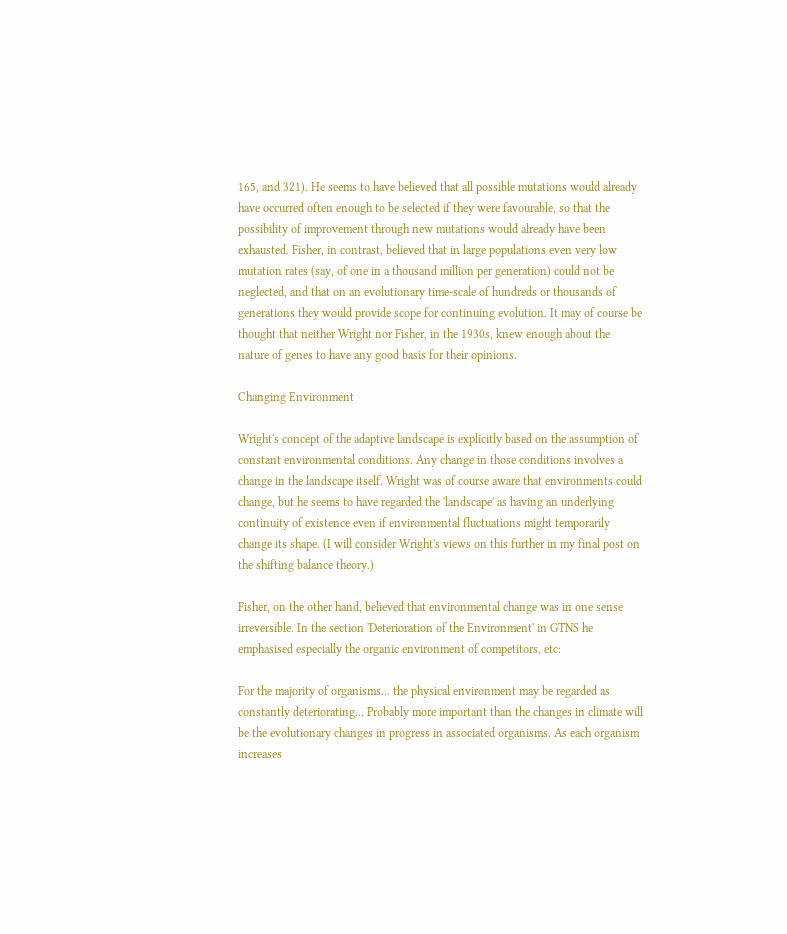165, and 321). He seems to have believed that all possible mutations would already have occurred often enough to be selected if they were favourable, so that the possibility of improvement through new mutations would already have been exhausted. Fisher, in contrast, believed that in large populations even very low mutation rates (say, of one in a thousand million per generation) could not be neglected, and that on an evolutionary time-scale of hundreds or thousands of generations they would provide scope for continuing evolution. It may of course be thought that neither Wright nor Fisher, in the 1930s, knew enough about the nature of genes to have any good basis for their opinions.

Changing Environment

Wright's concept of the adaptive landscape is explicitly based on the assumption of constant environmental conditions. Any change in those conditions involves a change in the landscape itself. Wright was of course aware that environments could change, but he seems to have regarded the 'landscape' as having an underlying continuity of existence even if environmental fluctuations might temporarily change its shape. (I will consider Wright's views on this further in my final post on the shifting balance theory.)

Fisher, on the other hand, believed that environmental change was in one sense irreversible. In the section 'Deterioration of the Environment' in GTNS he emphasised especially the organic environment of competitors, etc:

For the majority of organisms... the physical environment may be regarded as constantly deteriorating... Probably more important than the changes in climate will be the evolutionary changes in progress in associated organisms. As each organism increases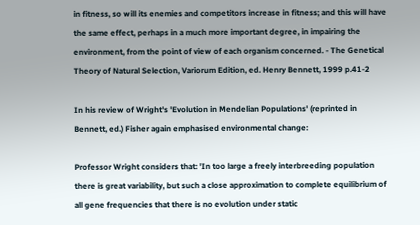in fitness, so will its enemies and competitors increase in fitness; and this will have the same effect, perhaps in a much more important degree, in impairing the environment, from the point of view of each organism concerned. - The Genetical Theory of Natural Selection, Variorum Edition, ed. Henry Bennett, 1999 p.41-2

In his review of Wright's 'Evolution in Mendelian Populations' (reprinted in Bennett, ed.) Fisher again emphasised environmental change:

Professor Wright considers that: 'In too large a freely interbreeding population there is great variability, but such a close approximation to complete equilibrium of all gene frequencies that there is no evolution under static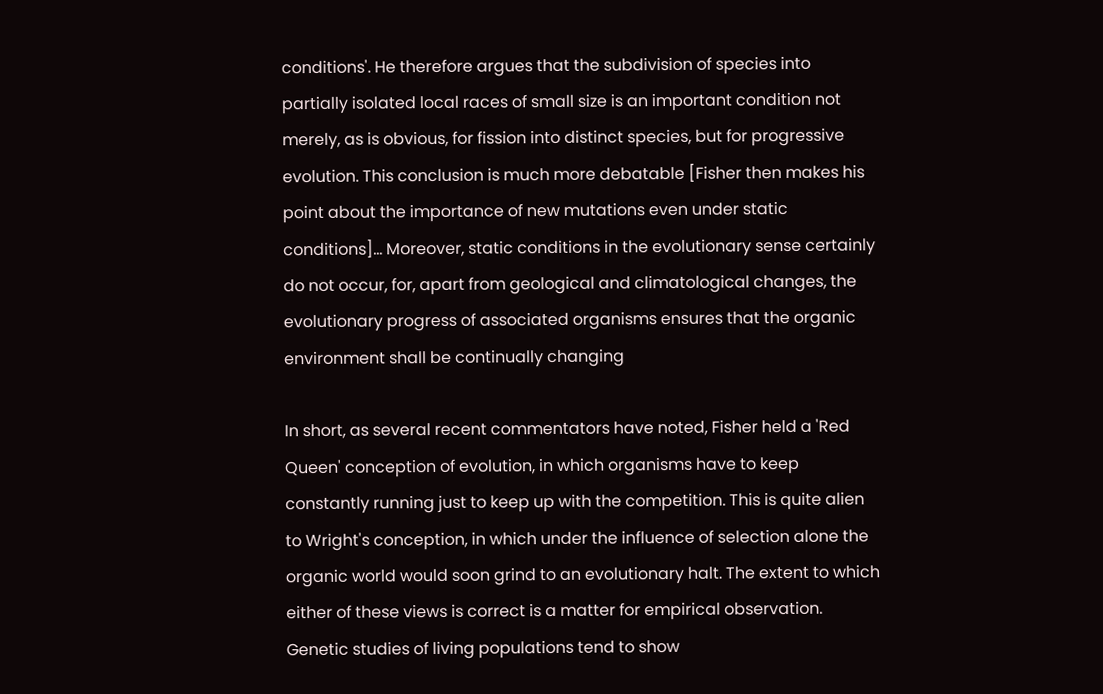conditions'. He therefore argues that the subdivision of species into partially isolated local races of small size is an important condition not merely, as is obvious, for fission into distinct species, but for progressive evolution. This conclusion is much more debatable [Fisher then makes his point about the importance of new mutations even under static conditions]... Moreover, static conditions in the evolutionary sense certainly do not occur, for, apart from geological and climatological changes, the evolutionary progress of associated organisms ensures that the organic environment shall be continually changing

In short, as several recent commentators have noted, Fisher held a 'Red Queen' conception of evolution, in which organisms have to keep constantly running just to keep up with the competition. This is quite alien to Wright's conception, in which under the influence of selection alone the organic world would soon grind to an evolutionary halt. The extent to which either of these views is correct is a matter for empirical observation. Genetic studies of living populations tend to show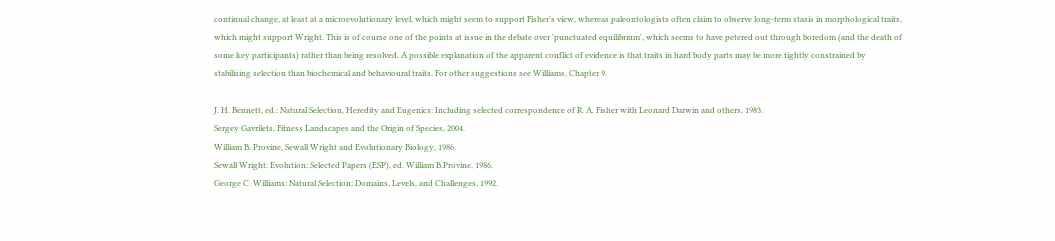continual change, at least at a microevolutionary level, which might seem to support Fisher's view, whereas paleontologists often claim to observe long-term stasis in morphological traits, which might support Wright. This is of course one of the points at issue in the debate over 'punctuated equilibrium', which seems to have petered out through boredom (and the death of some key participants) rather than being resolved. A possible explanation of the apparent conflict of evidence is that traits in hard body parts may be more tightly constrained by stabilising selection than biochemical and behavioural traits. For other suggestions see Williams, Chapter 9.

J. H. Bennett, ed.: Natural Selection, Heredity and Eugenics: Including selected correspondence of R. A. Fisher with Leonard Darwin and others, 1983.
Sergey Gavrilets, Fitness Landscapes and the Origin of Species, 2004.
William B. Provine, Sewall Wright and Evolutionary Biology, 1986.
Sewall Wright: Evolution: Selected Papers (ESP), ed. William B.Provine, 1986.
George C. Williams: Natural Selection: Domains, Levels, and Challenges, 1992.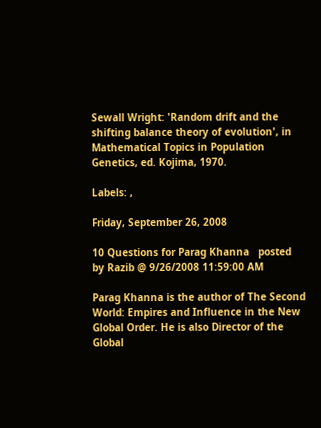Sewall Wright: 'Random drift and the shifting balance theory of evolution', in Mathematical Topics in Population Genetics, ed. Kojima, 1970.

Labels: ,

Friday, September 26, 2008

10 Questions for Parag Khanna   posted by Razib @ 9/26/2008 11:59:00 AM

Parag Khanna is the author of The Second World: Empires and Influence in the New Global Order. He is also Director of the Global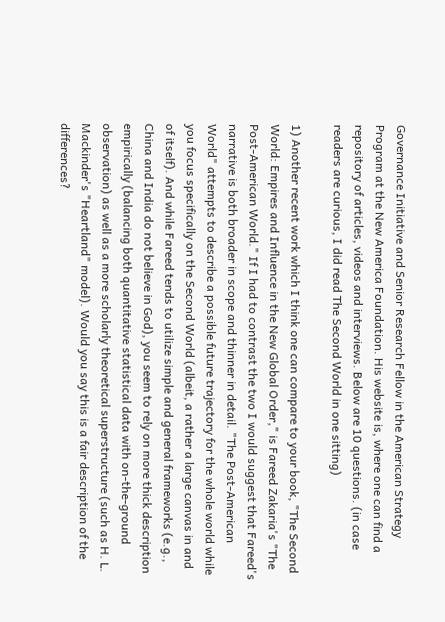Governance Initiative and Senior Research Fellow in the American Strategy Program at the New America Foundation. His website is, where one can find a repository of articles, videos and interviews. Below are 10 questions. (in case readers are curious, I did read The Second World in one sitting)

1) Another recent work which I think one can compare to your book, "The Second World: Empires and Influence in the New Global Order," is Fareed Zakaria's "The Post-American World." If I had to contrast the two I would suggest that Fareed's narrative is both broader in scope and thinner in detail. "The Post-American World" attempts to describe a possible future trajectory for the whole world while you focus specifically on the Second World (albeit, a rather a large canvas in and of itself). And while Fareed tends to utilize simple and general frameworks (e.g., China and India do not believe in God), you seem to rely on more thick description empirically (balancing both quantitative statistical data with on-the-ground observation) as well as a more scholarly theoretical superstructure (such as H. L. Mackinder's "Heartland" model). Would you say this is a fair description of the differences?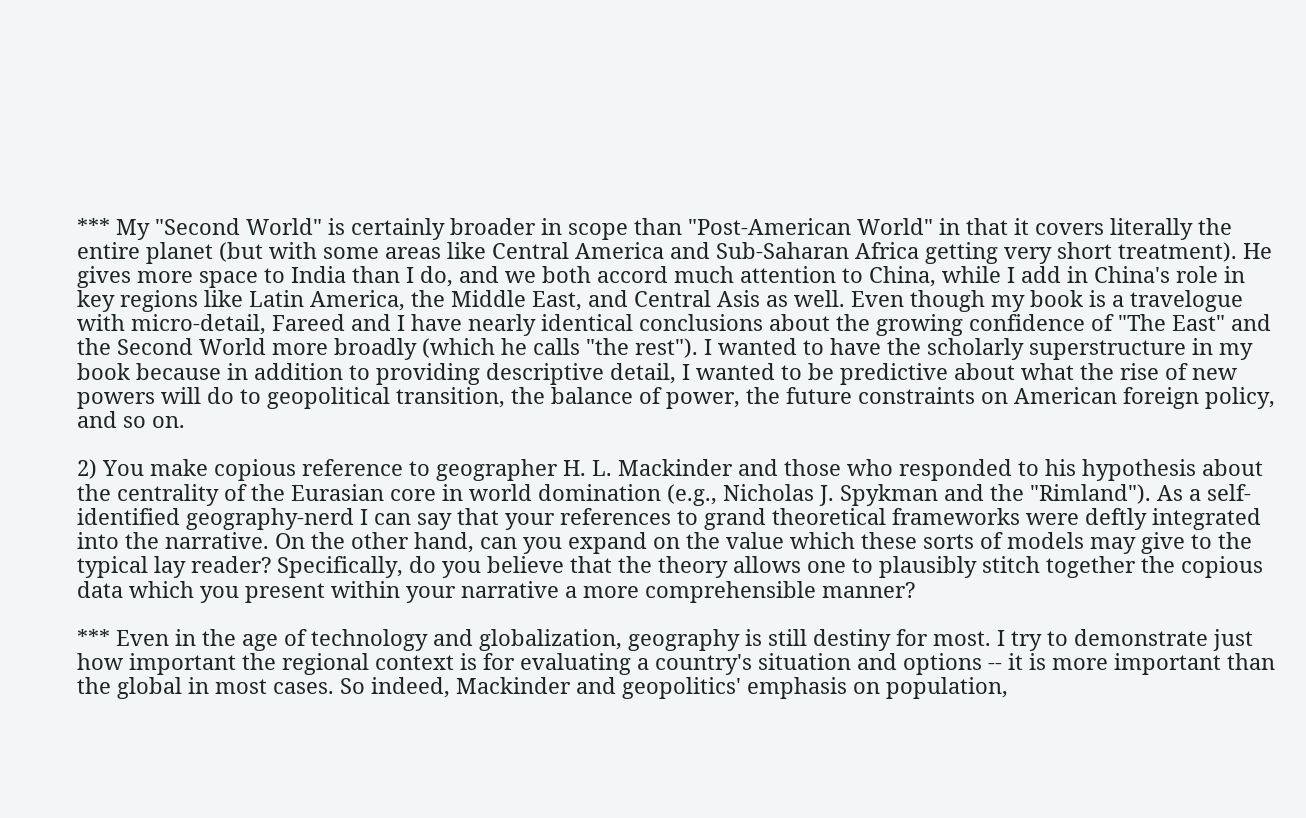*** My "Second World" is certainly broader in scope than "Post-American World" in that it covers literally the entire planet (but with some areas like Central America and Sub-Saharan Africa getting very short treatment). He gives more space to India than I do, and we both accord much attention to China, while I add in China's role in key regions like Latin America, the Middle East, and Central Asis as well. Even though my book is a travelogue with micro-detail, Fareed and I have nearly identical conclusions about the growing confidence of "The East" and the Second World more broadly (which he calls "the rest"). I wanted to have the scholarly superstructure in my book because in addition to providing descriptive detail, I wanted to be predictive about what the rise of new powers will do to geopolitical transition, the balance of power, the future constraints on American foreign policy, and so on.

2) You make copious reference to geographer H. L. Mackinder and those who responded to his hypothesis about the centrality of the Eurasian core in world domination (e.g., Nicholas J. Spykman and the "Rimland"). As a self-identified geography-nerd I can say that your references to grand theoretical frameworks were deftly integrated into the narrative. On the other hand, can you expand on the value which these sorts of models may give to the typical lay reader? Specifically, do you believe that the theory allows one to plausibly stitch together the copious data which you present within your narrative a more comprehensible manner?

*** Even in the age of technology and globalization, geography is still destiny for most. I try to demonstrate just how important the regional context is for evaluating a country's situation and options -- it is more important than the global in most cases. So indeed, Mackinder and geopolitics' emphasis on population,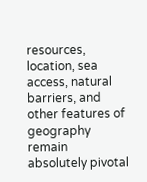resources, location, sea access, natural barriers, and other features of geography remain absolutely pivotal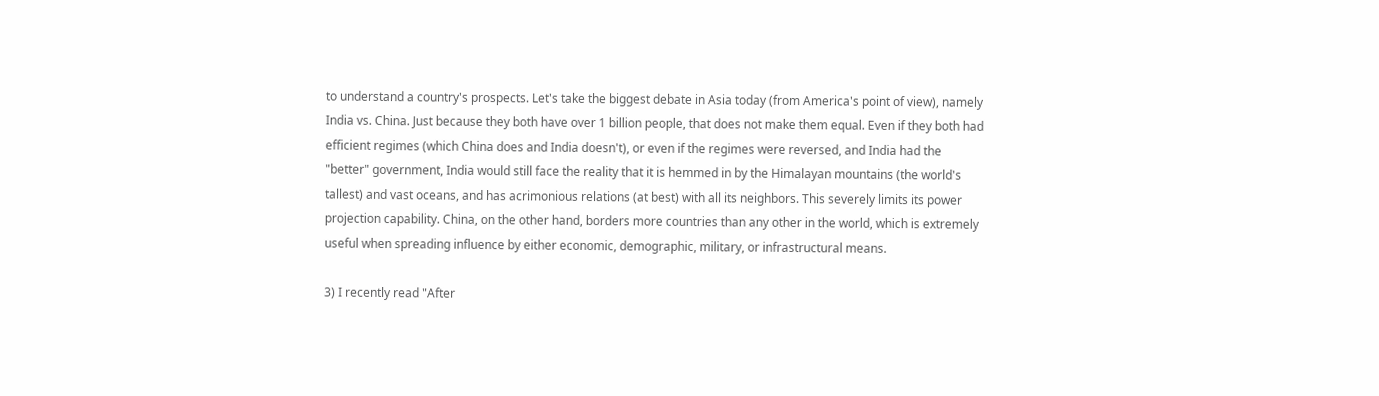to understand a country's prospects. Let's take the biggest debate in Asia today (from America's point of view), namely India vs. China. Just because they both have over 1 billion people, that does not make them equal. Even if they both had efficient regimes (which China does and India doesn't), or even if the regimes were reversed, and India had the "better" government, India would still face the reality that it is hemmed in by the Himalayan mountains (the world's tallest) and vast oceans, and has acrimonious relations (at best) with all its neighbors. This severely limits its power projection capability. China, on the other hand, borders more countries than any other in the world, which is extremely useful when spreading influence by either economic, demographic, military, or infrastructural means.

3) I recently read "After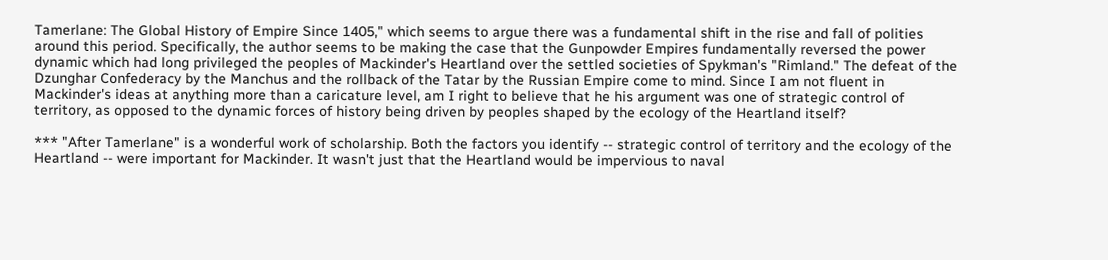Tamerlane: The Global History of Empire Since 1405," which seems to argue there was a fundamental shift in the rise and fall of polities around this period. Specifically, the author seems to be making the case that the Gunpowder Empires fundamentally reversed the power dynamic which had long privileged the peoples of Mackinder's Heartland over the settled societies of Spykman's "Rimland." The defeat of the Dzunghar Confederacy by the Manchus and the rollback of the Tatar by the Russian Empire come to mind. Since I am not fluent in Mackinder's ideas at anything more than a caricature level, am I right to believe that he his argument was one of strategic control of territory, as opposed to the dynamic forces of history being driven by peoples shaped by the ecology of the Heartland itself?

*** "After Tamerlane" is a wonderful work of scholarship. Both the factors you identify -- strategic control of territory and the ecology of the Heartland -- were important for Mackinder. It wasn't just that the Heartland would be impervious to naval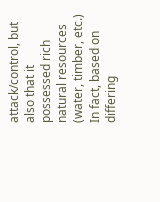attack/control, but also that it possessed rich natural resources (water, timber, etc.) In fact, based on differing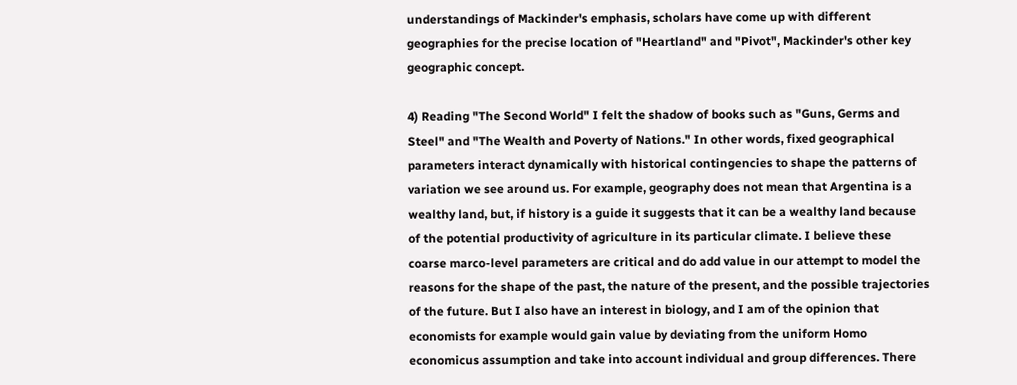understandings of Mackinder's emphasis, scholars have come up with different geographies for the precise location of "Heartland" and "Pivot", Mackinder's other key geographic concept.

4) Reading "The Second World" I felt the shadow of books such as "Guns, Germs and Steel" and "The Wealth and Poverty of Nations." In other words, fixed geographical parameters interact dynamically with historical contingencies to shape the patterns of variation we see around us. For example, geography does not mean that Argentina is a wealthy land, but, if history is a guide it suggests that it can be a wealthy land because of the potential productivity of agriculture in its particular climate. I believe these coarse marco-level parameters are critical and do add value in our attempt to model the reasons for the shape of the past, the nature of the present, and the possible trajectories of the future. But I also have an interest in biology, and I am of the opinion that economists for example would gain value by deviating from the uniform Homo economicus assumption and take into account individual and group differences. There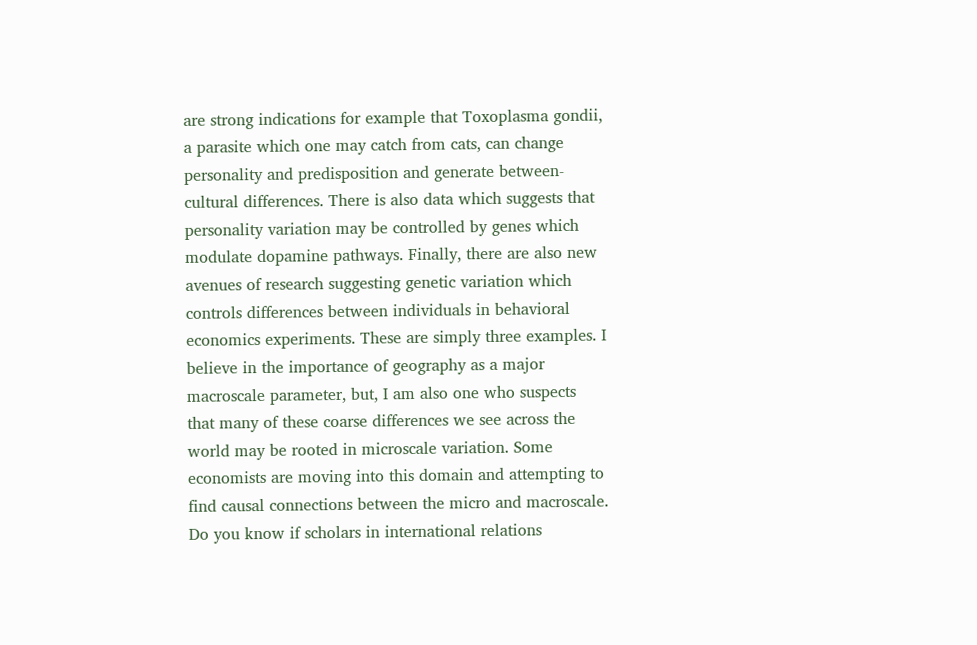are strong indications for example that Toxoplasma gondii, a parasite which one may catch from cats, can change personality and predisposition and generate between-cultural differences. There is also data which suggests that personality variation may be controlled by genes which modulate dopamine pathways. Finally, there are also new avenues of research suggesting genetic variation which controls differences between individuals in behavioral economics experiments. These are simply three examples. I believe in the importance of geography as a major macroscale parameter, but, I am also one who suspects that many of these coarse differences we see across the world may be rooted in microscale variation. Some economists are moving into this domain and attempting to find causal connections between the micro and macroscale. Do you know if scholars in international relations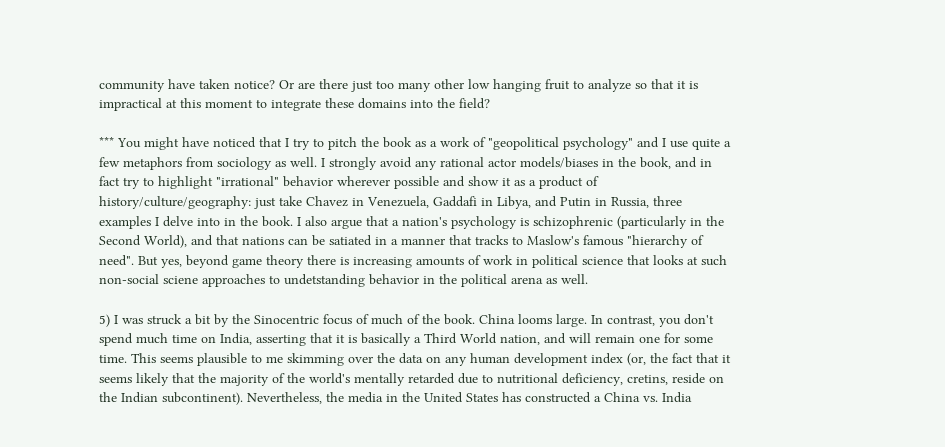community have taken notice? Or are there just too many other low hanging fruit to analyze so that it is impractical at this moment to integrate these domains into the field?

*** You might have noticed that I try to pitch the book as a work of "geopolitical psychology" and I use quite a few metaphors from sociology as well. I strongly avoid any rational actor models/biases in the book, and in fact try to highlight "irrational" behavior wherever possible and show it as a product of history/culture/geography: just take Chavez in Venezuela, Gaddafi in Libya, and Putin in Russia, three examples I delve into in the book. I also argue that a nation's psychology is schizophrenic (particularly in the Second World), and that nations can be satiated in a manner that tracks to Maslow's famous "hierarchy of need". But yes, beyond game theory there is increasing amounts of work in political science that looks at such non-social sciene approaches to undetstanding behavior in the political arena as well.

5) I was struck a bit by the Sinocentric focus of much of the book. China looms large. In contrast, you don't spend much time on India, asserting that it is basically a Third World nation, and will remain one for some time. This seems plausible to me skimming over the data on any human development index (or, the fact that it seems likely that the majority of the world's mentally retarded due to nutritional deficiency, cretins, reside on the Indian subcontinent). Nevertheless, the media in the United States has constructed a China vs. India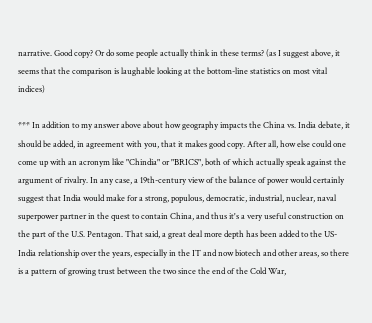narrative. Good copy? Or do some people actually think in these terms? (as I suggest above, it seems that the comparison is laughable looking at the bottom-line statistics on most vital indices)

*** In addition to my answer above about how geography impacts the China vs. India debate, it should be added, in agreement with you, that it makes good copy. After all, how else could one come up with an acronym like "Chindia" or "BRICS", both of which actually speak against the argument of rivalry. In any case, a 19th-century view of the balance of power would certainly suggest that India would make for a strong, populous, democratic, industrial, nuclear, naval superpower partner in the quest to contain China, and thus it's a very useful construction on the part of the U.S. Pentagon. That said, a great deal more depth has been added to the US-India relationship over the years, especially in the IT and now biotech and other areas, so there is a pattern of growing trust between the two since the end of the Cold War,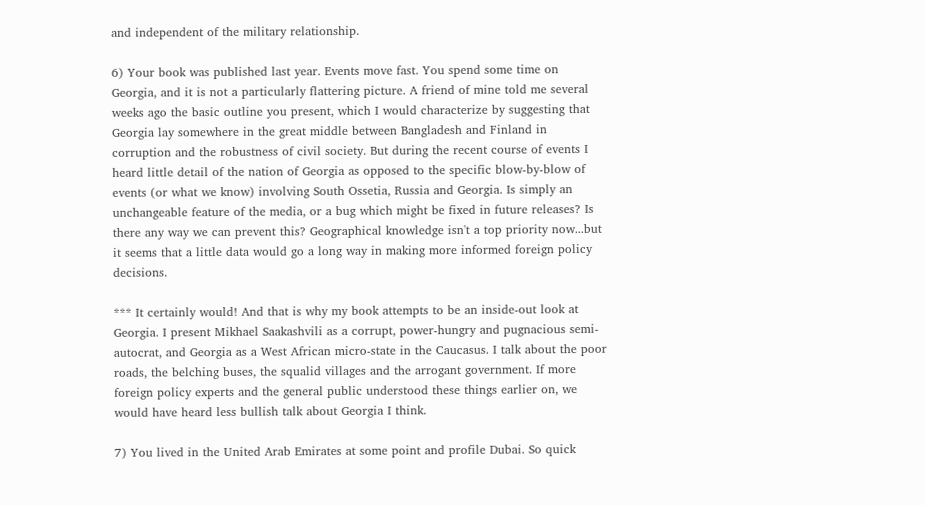and independent of the military relationship.

6) Your book was published last year. Events move fast. You spend some time on Georgia, and it is not a particularly flattering picture. A friend of mine told me several weeks ago the basic outline you present, which I would characterize by suggesting that Georgia lay somewhere in the great middle between Bangladesh and Finland in corruption and the robustness of civil society. But during the recent course of events I heard little detail of the nation of Georgia as opposed to the specific blow-by-blow of events (or what we know) involving South Ossetia, Russia and Georgia. Is simply an unchangeable feature of the media, or a bug which might be fixed in future releases? Is there any way we can prevent this? Geographical knowledge isn't a top priority now...but it seems that a little data would go a long way in making more informed foreign policy decisions.

*** It certainly would! And that is why my book attempts to be an inside-out look at Georgia. I present Mikhael Saakashvili as a corrupt, power-hungry and pugnacious semi-autocrat, and Georgia as a West African micro-state in the Caucasus. I talk about the poor roads, the belching buses, the squalid villages and the arrogant government. If more foreign policy experts and the general public understood these things earlier on, we would have heard less bullish talk about Georgia I think.

7) You lived in the United Arab Emirates at some point and profile Dubai. So quick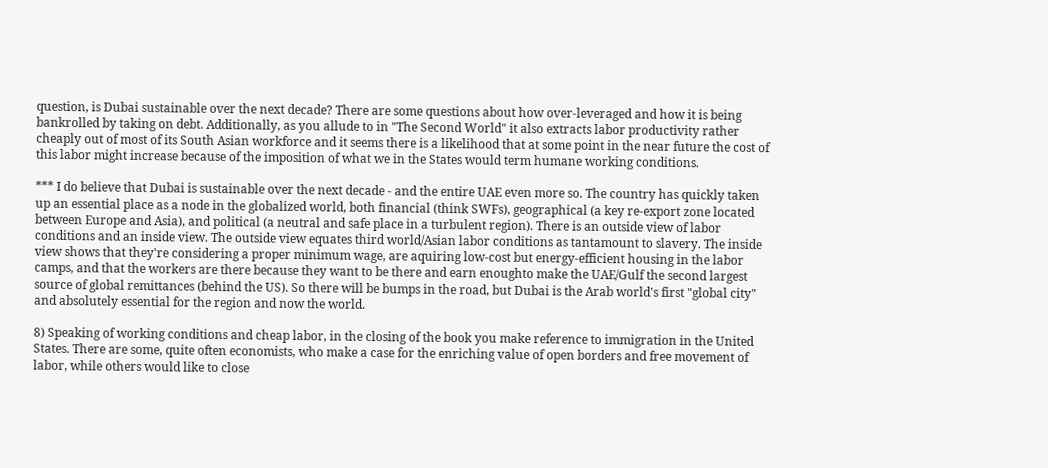question, is Dubai sustainable over the next decade? There are some questions about how over-leveraged and how it is being bankrolled by taking on debt. Additionally, as you allude to in "The Second World" it also extracts labor productivity rather cheaply out of most of its South Asian workforce and it seems there is a likelihood that at some point in the near future the cost of this labor might increase because of the imposition of what we in the States would term humane working conditions.

*** I do believe that Dubai is sustainable over the next decade - and the entire UAE even more so. The country has quickly taken up an essential place as a node in the globalized world, both financial (think SWFs), geographical (a key re-export zone located between Europe and Asia), and political (a neutral and safe place in a turbulent region). There is an outside view of labor conditions and an inside view. The outside view equates third world/Asian labor conditions as tantamount to slavery. The inside view shows that they're considering a proper minimum wage, are aquiring low-cost but energy-efficient housing in the labor camps, and that the workers are there because they want to be there and earn enoughto make the UAE/Gulf the second largest source of global remittances (behind the US). So there will be bumps in the road, but Dubai is the Arab world's first "global city" and absolutely essential for the region and now the world.

8) Speaking of working conditions and cheap labor, in the closing of the book you make reference to immigration in the United States. There are some, quite often economists, who make a case for the enriching value of open borders and free movement of labor, while others would like to close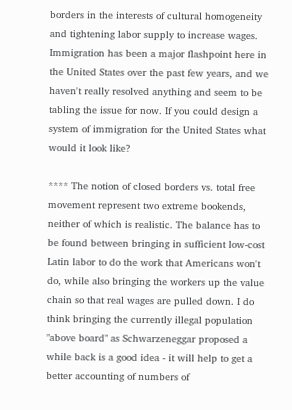borders in the interests of cultural homogeneity and tightening labor supply to increase wages. Immigration has been a major flashpoint here in the United States over the past few years, and we haven't really resolved anything and seem to be tabling the issue for now. If you could design a system of immigration for the United States what would it look like?

**** The notion of closed borders vs. total free movement represent two extreme bookends, neither of which is realistic. The balance has to be found between bringing in sufficient low-cost Latin labor to do the work that Americans won't do, while also bringing the workers up the value chain so that real wages are pulled down. I do think bringing the currently illegal population "above board" as Schwarzeneggar proposed a while back is a good idea - it will help to get a better accounting of numbers of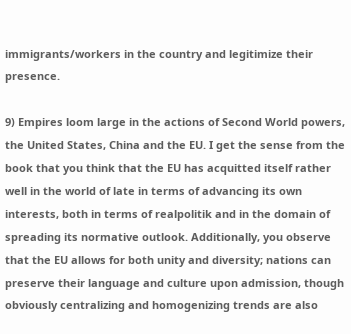immigrants/workers in the country and legitimize their presence.

9) Empires loom large in the actions of Second World powers, the United States, China and the EU. I get the sense from the book that you think that the EU has acquitted itself rather well in the world of late in terms of advancing its own interests, both in terms of realpolitik and in the domain of spreading its normative outlook. Additionally, you observe that the EU allows for both unity and diversity; nations can preserve their language and culture upon admission, though obviously centralizing and homogenizing trends are also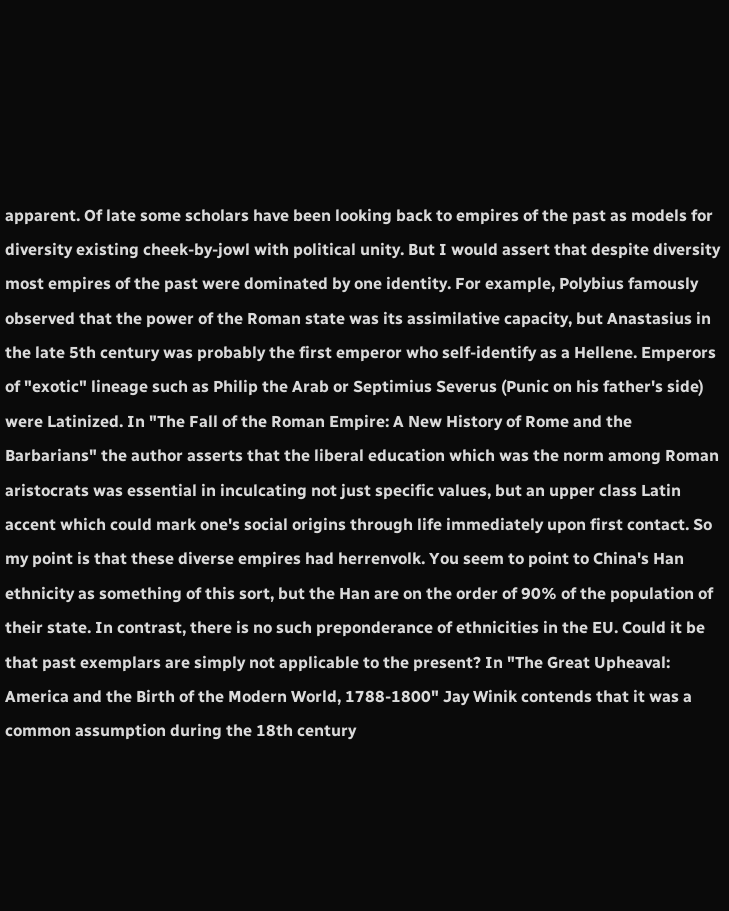apparent. Of late some scholars have been looking back to empires of the past as models for diversity existing cheek-by-jowl with political unity. But I would assert that despite diversity most empires of the past were dominated by one identity. For example, Polybius famously observed that the power of the Roman state was its assimilative capacity, but Anastasius in the late 5th century was probably the first emperor who self-identify as a Hellene. Emperors of "exotic" lineage such as Philip the Arab or Septimius Severus (Punic on his father's side) were Latinized. In "The Fall of the Roman Empire: A New History of Rome and the Barbarians" the author asserts that the liberal education which was the norm among Roman aristocrats was essential in inculcating not just specific values, but an upper class Latin accent which could mark one's social origins through life immediately upon first contact. So my point is that these diverse empires had herrenvolk. You seem to point to China's Han ethnicity as something of this sort, but the Han are on the order of 90% of the population of their state. In contrast, there is no such preponderance of ethnicities in the EU. Could it be that past exemplars are simply not applicable to the present? In "The Great Upheaval: America and the Birth of the Modern World, 1788-1800" Jay Winik contends that it was a common assumption during the 18th century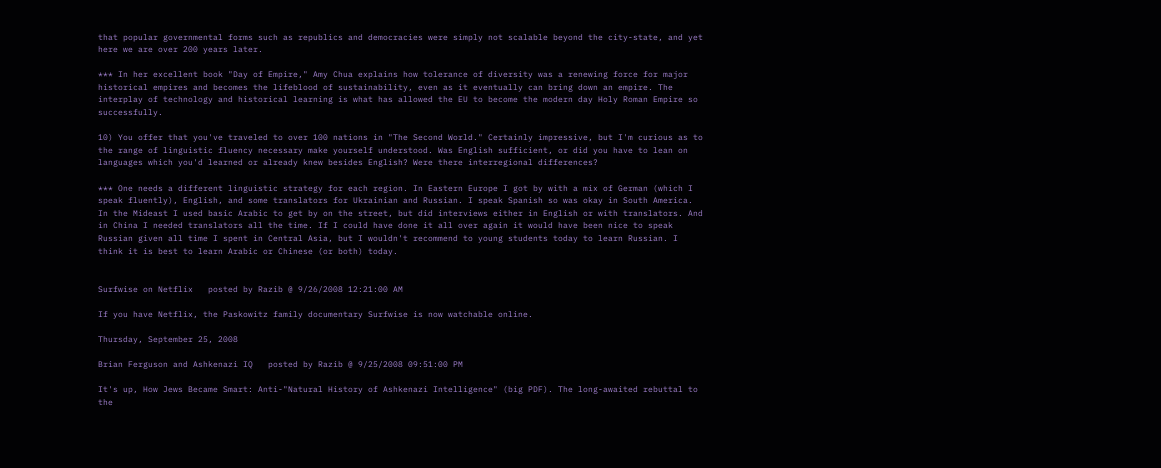that popular governmental forms such as republics and democracies were simply not scalable beyond the city-state, and yet here we are over 200 years later.

*** In her excellent book "Day of Empire," Amy Chua explains how tolerance of diversity was a renewing force for major historical empires and becomes the lifeblood of sustainability, even as it eventually can bring down an empire. The interplay of technology and historical learning is what has allowed the EU to become the modern day Holy Roman Empire so successfully.

10) You offer that you've traveled to over 100 nations in "The Second World." Certainly impressive, but I'm curious as to the range of linguistic fluency necessary make yourself understood. Was English sufficient, or did you have to lean on languages which you'd learned or already knew besides English? Were there interregional differences?

*** One needs a different linguistic strategy for each region. In Eastern Europe I got by with a mix of German (which I speak fluently), English, and some translators for Ukrainian and Russian. I speak Spanish so was okay in South America. In the Mideast I used basic Arabic to get by on the street, but did interviews either in English or with translators. And in China I needed translators all the time. If I could have done it all over again it would have been nice to speak Russian given all time I spent in Central Asia, but I wouldn't recommend to young students today to learn Russian. I think it is best to learn Arabic or Chinese (or both) today.


Surfwise on Netflix   posted by Razib @ 9/26/2008 12:21:00 AM

If you have Netflix, the Paskowitz family documentary Surfwise is now watchable online.

Thursday, September 25, 2008

Brian Ferguson and Ashkenazi IQ   posted by Razib @ 9/25/2008 09:51:00 PM

It's up, How Jews Became Smart: Anti-"Natural History of Ashkenazi Intelligence" (big PDF). The long-awaited rebuttal to the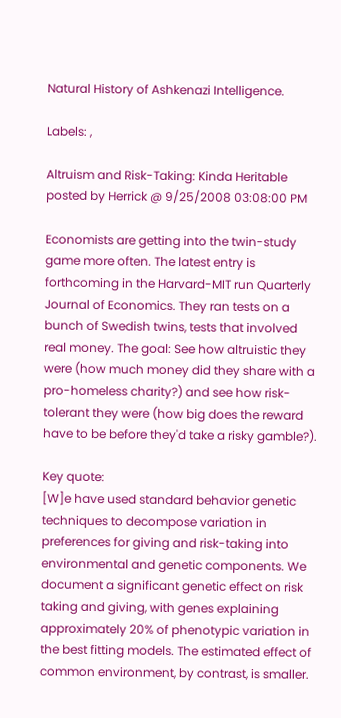Natural History of Ashkenazi Intelligence.

Labels: ,

Altruism and Risk-Taking: Kinda Heritable   posted by Herrick @ 9/25/2008 03:08:00 PM

Economists are getting into the twin-study game more often. The latest entry is forthcoming in the Harvard-MIT run Quarterly Journal of Economics. They ran tests on a bunch of Swedish twins, tests that involved real money. The goal: See how altruistic they were (how much money did they share with a pro-homeless charity?) and see how risk-tolerant they were (how big does the reward have to be before they'd take a risky gamble?).

Key quote:
[W]e have used standard behavior genetic techniques to decompose variation in preferences for giving and risk-taking into environmental and genetic components. We document a significant genetic effect on risk taking and giving, with genes explaining approximately 20% of phenotypic variation in the best fitting models. The estimated effect of common environment, by contrast, is smaller.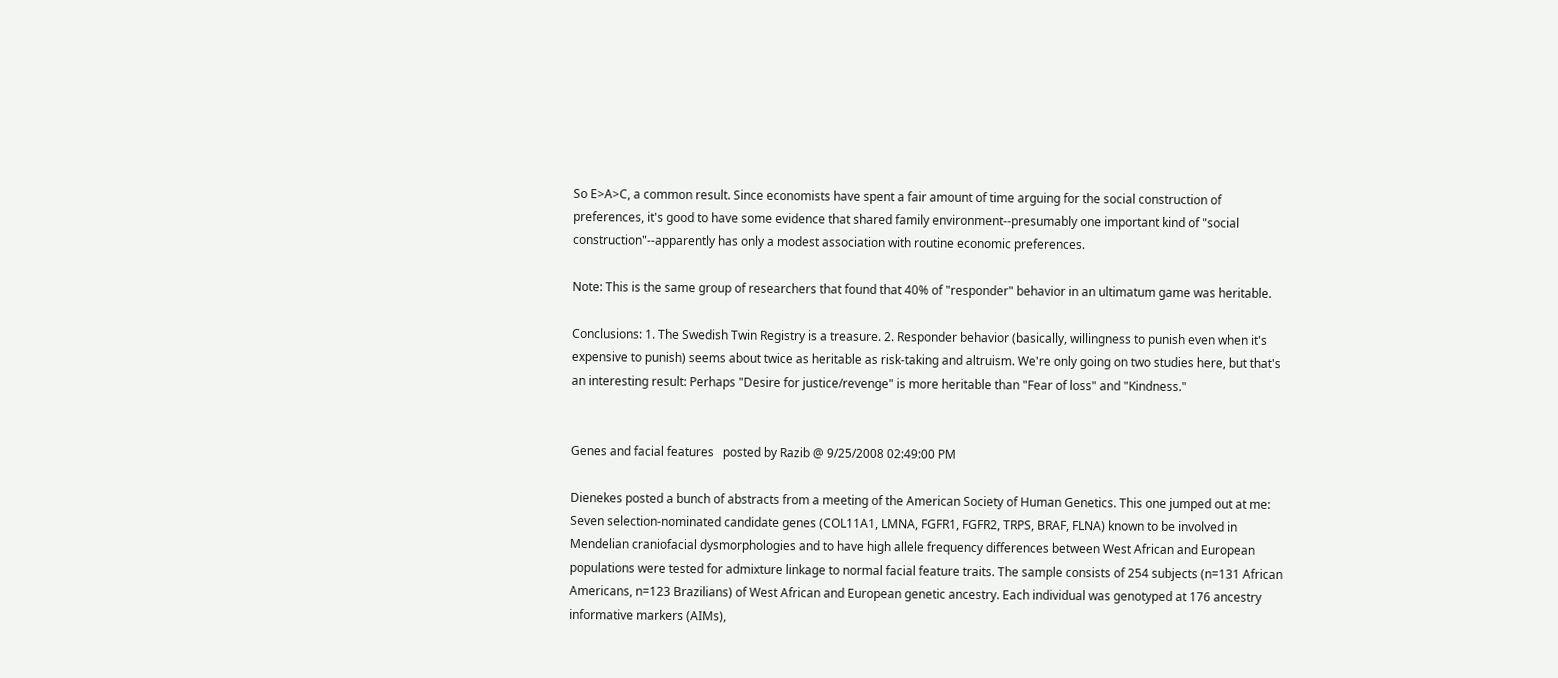So E>A>C, a common result. Since economists have spent a fair amount of time arguing for the social construction of preferences, it's good to have some evidence that shared family environment--presumably one important kind of "social construction"--apparently has only a modest association with routine economic preferences.

Note: This is the same group of researchers that found that 40% of "responder" behavior in an ultimatum game was heritable.

Conclusions: 1. The Swedish Twin Registry is a treasure. 2. Responder behavior (basically, willingness to punish even when it's expensive to punish) seems about twice as heritable as risk-taking and altruism. We're only going on two studies here, but that's an interesting result: Perhaps "Desire for justice/revenge" is more heritable than "Fear of loss" and "Kindness."


Genes and facial features   posted by Razib @ 9/25/2008 02:49:00 PM

Dienekes posted a bunch of abstracts from a meeting of the American Society of Human Genetics. This one jumped out at me:
Seven selection-nominated candidate genes (COL11A1, LMNA, FGFR1, FGFR2, TRPS, BRAF, FLNA) known to be involved in Mendelian craniofacial dysmorphologies and to have high allele frequency differences between West African and European populations were tested for admixture linkage to normal facial feature traits. The sample consists of 254 subjects (n=131 African Americans, n=123 Brazilians) of West African and European genetic ancestry. Each individual was genotyped at 176 ancestry informative markers (AIMs),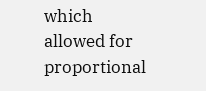which allowed for proportional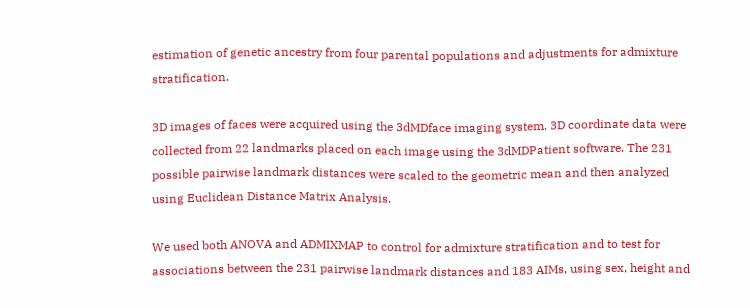estimation of genetic ancestry from four parental populations and adjustments for admixture stratification.

3D images of faces were acquired using the 3dMDface imaging system. 3D coordinate data were collected from 22 landmarks placed on each image using the 3dMDPatient software. The 231 possible pairwise landmark distances were scaled to the geometric mean and then analyzed using Euclidean Distance Matrix Analysis.

We used both ANOVA and ADMIXMAP to control for admixture stratification and to test for associations between the 231 pairwise landmark distances and 183 AIMs, using sex, height and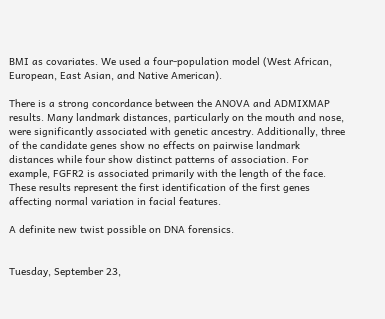BMI as covariates. We used a four-population model (West African, European, East Asian, and Native American).

There is a strong concordance between the ANOVA and ADMIXMAP results. Many landmark distances, particularly on the mouth and nose, were significantly associated with genetic ancestry. Additionally, three of the candidate genes show no effects on pairwise landmark distances while four show distinct patterns of association. For example, FGFR2 is associated primarily with the length of the face. These results represent the first identification of the first genes affecting normal variation in facial features.

A definite new twist possible on DNA forensics.


Tuesday, September 23,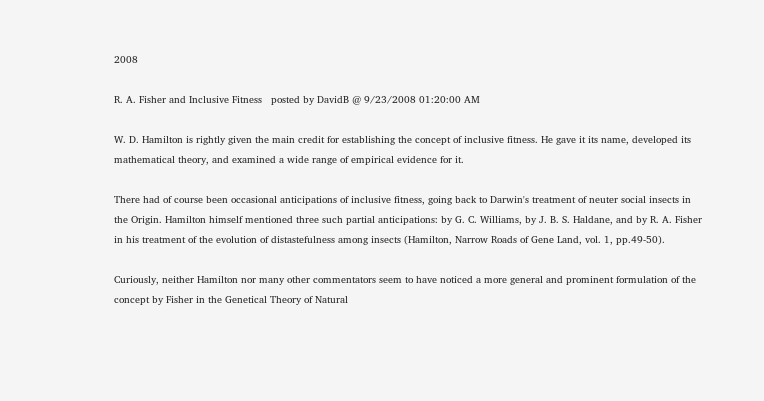2008

R. A. Fisher and Inclusive Fitness   posted by DavidB @ 9/23/2008 01:20:00 AM

W. D. Hamilton is rightly given the main credit for establishing the concept of inclusive fitness. He gave it its name, developed its mathematical theory, and examined a wide range of empirical evidence for it.

There had of course been occasional anticipations of inclusive fitness, going back to Darwin's treatment of neuter social insects in the Origin. Hamilton himself mentioned three such partial anticipations: by G. C. Williams, by J. B. S. Haldane, and by R. A. Fisher in his treatment of the evolution of distastefulness among insects (Hamilton, Narrow Roads of Gene Land, vol. 1, pp.49-50).

Curiously, neither Hamilton nor many other commentators seem to have noticed a more general and prominent formulation of the concept by Fisher in the Genetical Theory of Natural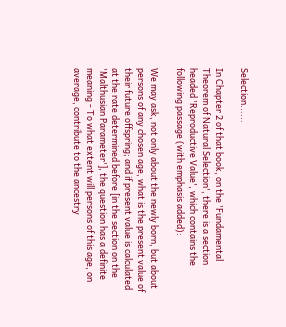Selection......

In Chapter 2 of that book, on the 'Fundamental Theorem of Natural Selection', there is a section headed 'Reproductive Value', which contains the following passage (with emphasis added):

We may ask, not only about the newly born, but about persons of any chosen age, what is the present value of their future offspring; and if present value is calculated at the rate determined before [in the section on the 'Malthusian Parameter'], the question has a definite meaning - To what extent will persons of this age, on average, contribute to the ancestry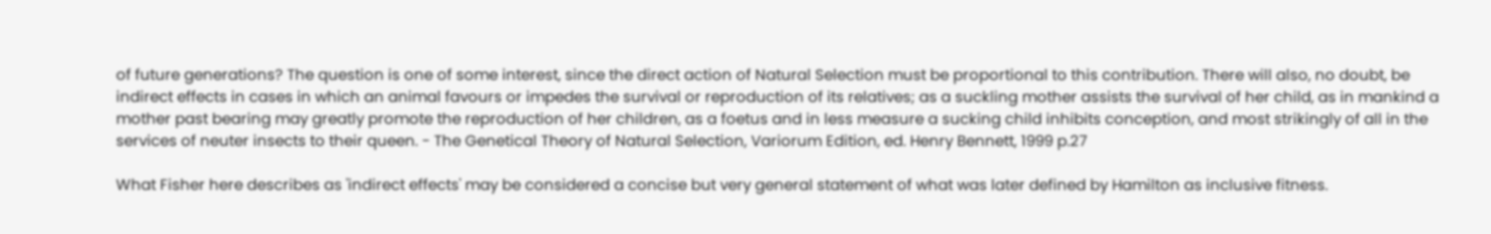of future generations? The question is one of some interest, since the direct action of Natural Selection must be proportional to this contribution. There will also, no doubt, be indirect effects in cases in which an animal favours or impedes the survival or reproduction of its relatives; as a suckling mother assists the survival of her child, as in mankind a mother past bearing may greatly promote the reproduction of her children, as a foetus and in less measure a sucking child inhibits conception, and most strikingly of all in the services of neuter insects to their queen. - The Genetical Theory of Natural Selection, Variorum Edition, ed. Henry Bennett, 1999 p.27

What Fisher here describes as 'indirect effects' may be considered a concise but very general statement of what was later defined by Hamilton as inclusive fitness.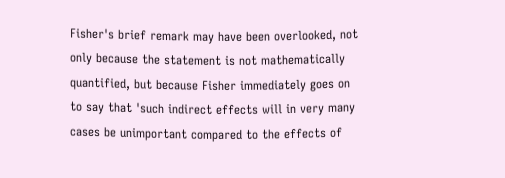Fisher's brief remark may have been overlooked, not only because the statement is not mathematically quantified, but because Fisher immediately goes on to say that 'such indirect effects will in very many cases be unimportant compared to the effects of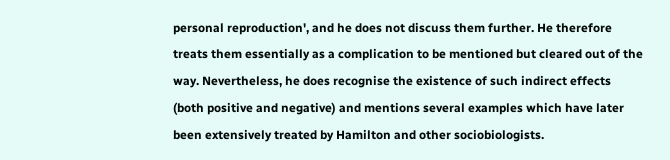personal reproduction', and he does not discuss them further. He therefore treats them essentially as a complication to be mentioned but cleared out of the way. Nevertheless, he does recognise the existence of such indirect effects (both positive and negative) and mentions several examples which have later been extensively treated by Hamilton and other sociobiologists.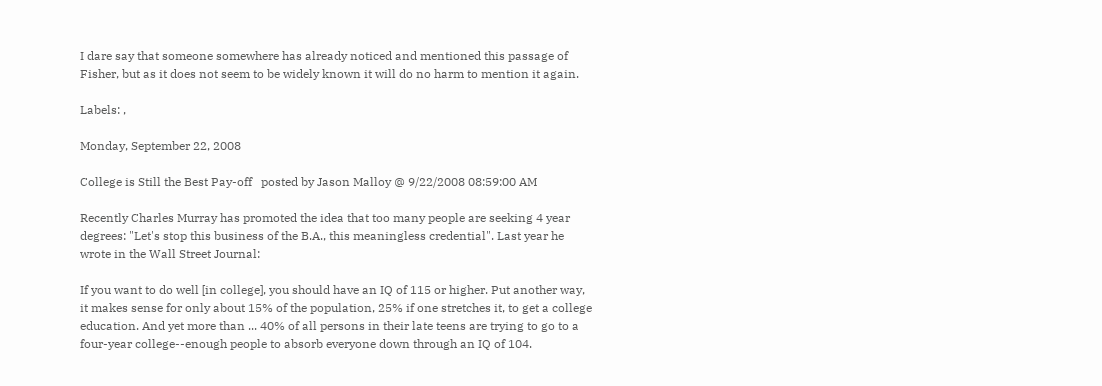I dare say that someone somewhere has already noticed and mentioned this passage of Fisher, but as it does not seem to be widely known it will do no harm to mention it again.

Labels: ,

Monday, September 22, 2008

College is Still the Best Pay-off   posted by Jason Malloy @ 9/22/2008 08:59:00 AM

Recently Charles Murray has promoted the idea that too many people are seeking 4 year degrees: "Let's stop this business of the B.A., this meaningless credential". Last year he wrote in the Wall Street Journal:

If you want to do well [in college], you should have an IQ of 115 or higher. Put another way, it makes sense for only about 15% of the population, 25% if one stretches it, to get a college education. And yet more than ... 40% of all persons in their late teens are trying to go to a four-year college--enough people to absorb everyone down through an IQ of 104.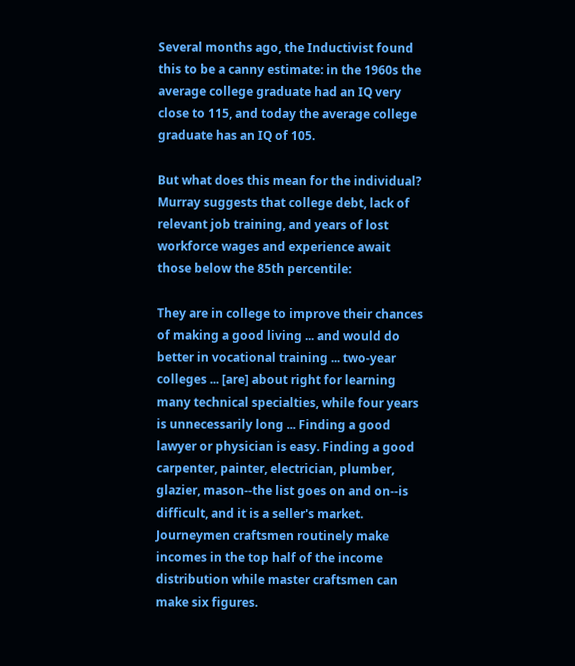Several months ago, the Inductivist found this to be a canny estimate: in the 1960s the average college graduate had an IQ very close to 115, and today the average college graduate has an IQ of 105.

But what does this mean for the individual? Murray suggests that college debt, lack of relevant job training, and years of lost workforce wages and experience await those below the 85th percentile:

They are in college to improve their chances of making a good living ... and would do better in vocational training ... two-year colleges ... [are] about right for learning many technical specialties, while four years is unnecessarily long ... Finding a good lawyer or physician is easy. Finding a good carpenter, painter, electrician, plumber, glazier, mason--the list goes on and on--is difficult, and it is a seller's market. Journeymen craftsmen routinely make incomes in the top half of the income distribution while master craftsmen can make six figures.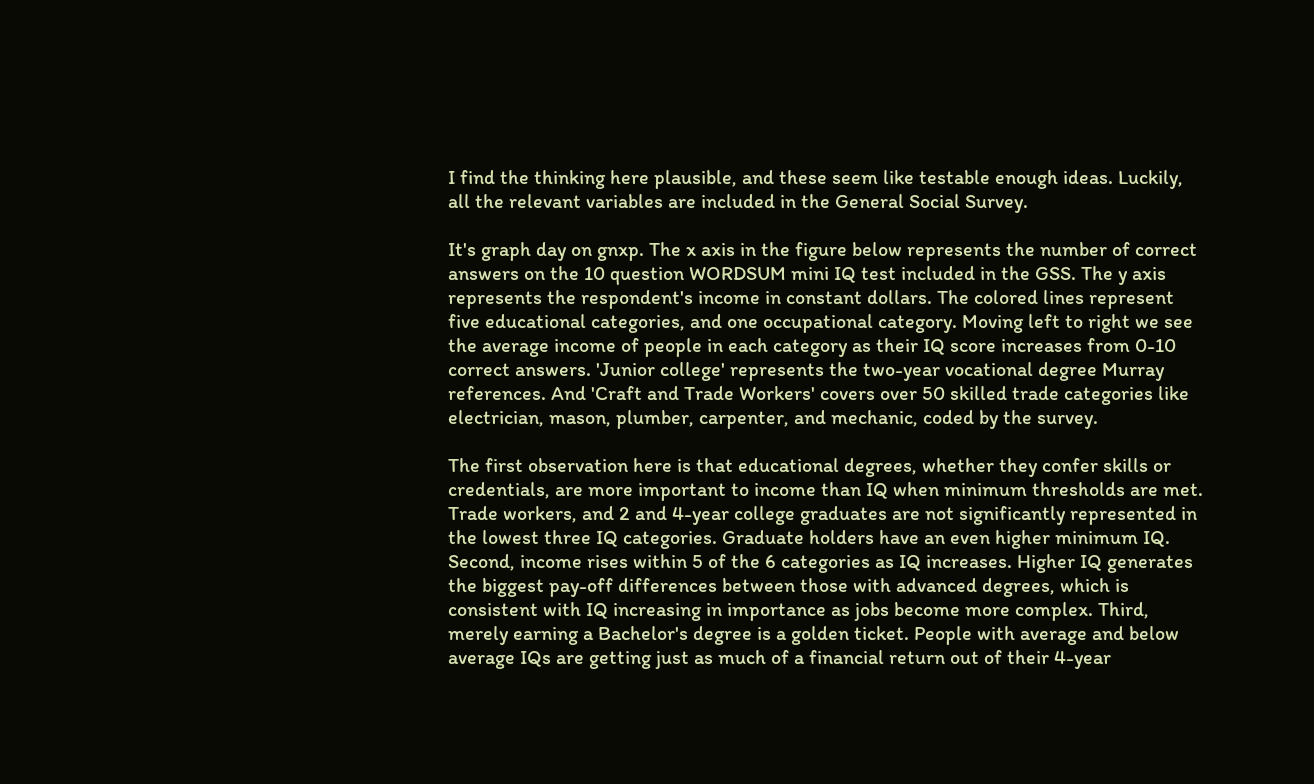I find the thinking here plausible, and these seem like testable enough ideas. Luckily, all the relevant variables are included in the General Social Survey.

It's graph day on gnxp. The x axis in the figure below represents the number of correct answers on the 10 question WORDSUM mini IQ test included in the GSS. The y axis represents the respondent's income in constant dollars. The colored lines represent five educational categories, and one occupational category. Moving left to right we see the average income of people in each category as their IQ score increases from 0-10 correct answers. 'Junior college' represents the two-year vocational degree Murray references. And 'Craft and Trade Workers' covers over 50 skilled trade categories like electrician, mason, plumber, carpenter, and mechanic, coded by the survey.

The first observation here is that educational degrees, whether they confer skills or credentials, are more important to income than IQ when minimum thresholds are met. Trade workers, and 2 and 4-year college graduates are not significantly represented in the lowest three IQ categories. Graduate holders have an even higher minimum IQ. Second, income rises within 5 of the 6 categories as IQ increases. Higher IQ generates the biggest pay-off differences between those with advanced degrees, which is consistent with IQ increasing in importance as jobs become more complex. Third, merely earning a Bachelor's degree is a golden ticket. People with average and below average IQs are getting just as much of a financial return out of their 4-year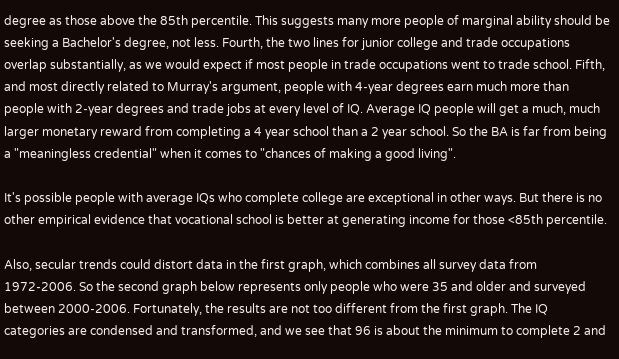degree as those above the 85th percentile. This suggests many more people of marginal ability should be seeking a Bachelor's degree, not less. Fourth, the two lines for junior college and trade occupations overlap substantially, as we would expect if most people in trade occupations went to trade school. Fifth, and most directly related to Murray's argument, people with 4-year degrees earn much more than people with 2-year degrees and trade jobs at every level of IQ. Average IQ people will get a much, much larger monetary reward from completing a 4 year school than a 2 year school. So the BA is far from being a "meaningless credential" when it comes to "chances of making a good living".

It's possible people with average IQs who complete college are exceptional in other ways. But there is no other empirical evidence that vocational school is better at generating income for those <85th percentile.

Also, secular trends could distort data in the first graph, which combines all survey data from 1972-2006. So the second graph below represents only people who were 35 and older and surveyed between 2000-2006. Fortunately, the results are not too different from the first graph. The IQ categories are condensed and transformed, and we see that 96 is about the minimum to complete 2 and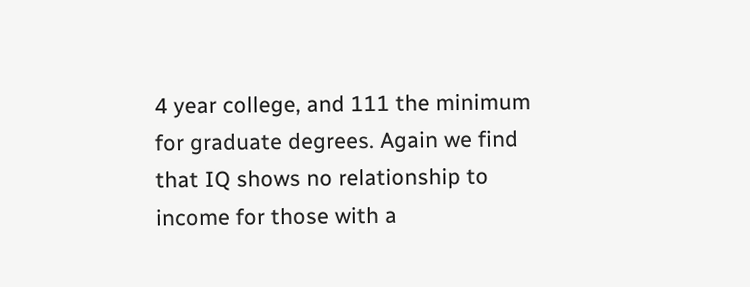4 year college, and 111 the minimum for graduate degrees. Again we find that IQ shows no relationship to income for those with a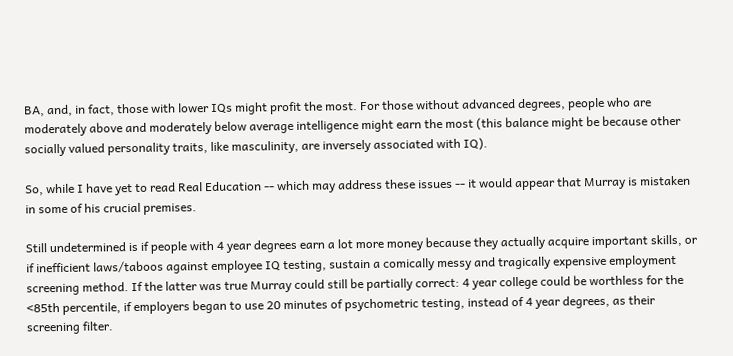BA, and, in fact, those with lower IQs might profit the most. For those without advanced degrees, people who are moderately above and moderately below average intelligence might earn the most (this balance might be because other socially valued personality traits, like masculinity, are inversely associated with IQ).

So, while I have yet to read Real Education -- which may address these issues -- it would appear that Murray is mistaken in some of his crucial premises.

Still undetermined is if people with 4 year degrees earn a lot more money because they actually acquire important skills, or if inefficient laws/taboos against employee IQ testing, sustain a comically messy and tragically expensive employment screening method. If the latter was true Murray could still be partially correct: 4 year college could be worthless for the <85th percentile, if employers began to use 20 minutes of psychometric testing, instead of 4 year degrees, as their screening filter.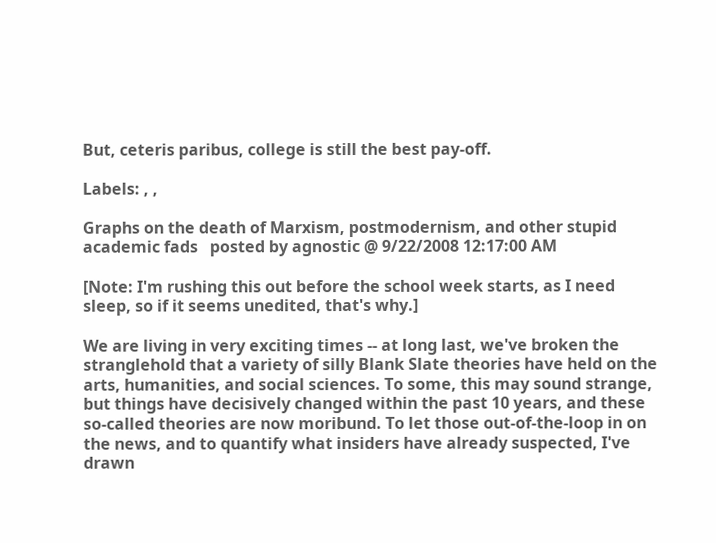But, ceteris paribus, college is still the best pay-off.

Labels: , ,

Graphs on the death of Marxism, postmodernism, and other stupid academic fads   posted by agnostic @ 9/22/2008 12:17:00 AM

[Note: I'm rushing this out before the school week starts, as I need sleep, so if it seems unedited, that's why.]

We are living in very exciting times -- at long last, we've broken the stranglehold that a variety of silly Blank Slate theories have held on the arts, humanities, and social sciences. To some, this may sound strange, but things have decisively changed within the past 10 years, and these so-called theories are now moribund. To let those out-of-the-loop in on the news, and to quantify what insiders have already suspected, I've drawn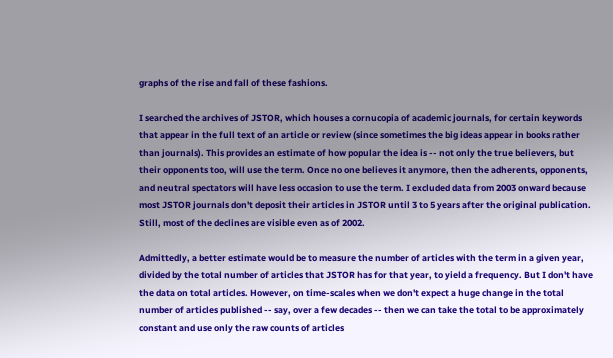graphs of the rise and fall of these fashions.

I searched the archives of JSTOR, which houses a cornucopia of academic journals, for certain keywords that appear in the full text of an article or review (since sometimes the big ideas appear in books rather than journals). This provides an estimate of how popular the idea is -- not only the true believers, but their opponents too, will use the term. Once no one believes it anymore, then the adherents, opponents, and neutral spectators will have less occasion to use the term. I excluded data from 2003 onward because most JSTOR journals don't deposit their articles in JSTOR until 3 to 5 years after the original publication. Still, most of the declines are visible even as of 2002.

Admittedly, a better estimate would be to measure the number of articles with the term in a given year, divided by the total number of articles that JSTOR has for that year, to yield a frequency. But I don't have the data on total articles. However, on time-scales when we don't expect a huge change in the total number of articles published -- say, over a few decades -- then we can take the total to be approximately constant and use only the raw counts of articles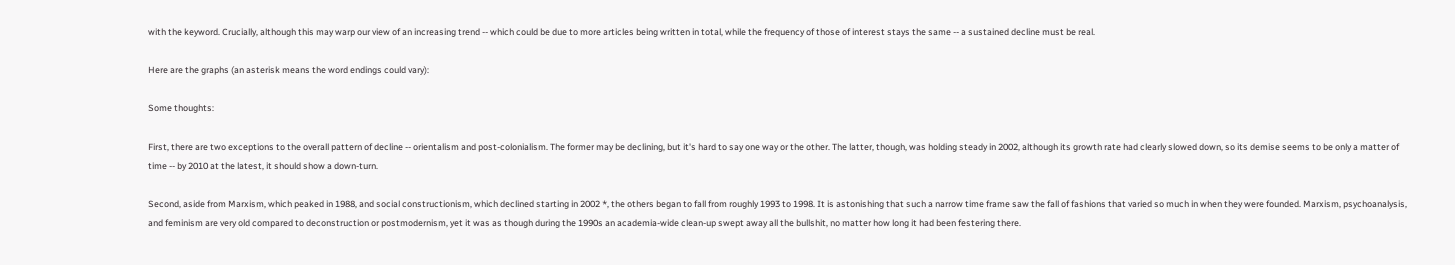with the keyword. Crucially, although this may warp our view of an increasing trend -- which could be due to more articles being written in total, while the frequency of those of interest stays the same -- a sustained decline must be real.

Here are the graphs (an asterisk means the word endings could vary):

Some thoughts:

First, there are two exceptions to the overall pattern of decline -- orientalism and post-colonialism. The former may be declining, but it's hard to say one way or the other. The latter, though, was holding steady in 2002, although its growth rate had clearly slowed down, so its demise seems to be only a matter of time -- by 2010 at the latest, it should show a down-turn.

Second, aside from Marxism, which peaked in 1988, and social constructionism, which declined starting in 2002 *, the others began to fall from roughly 1993 to 1998. It is astonishing that such a narrow time frame saw the fall of fashions that varied so much in when they were founded. Marxism, psychoanalysis, and feminism are very old compared to deconstruction or postmodernism, yet it was as though during the 1990s an academia-wide clean-up swept away all the bullshit, no matter how long it had been festering there.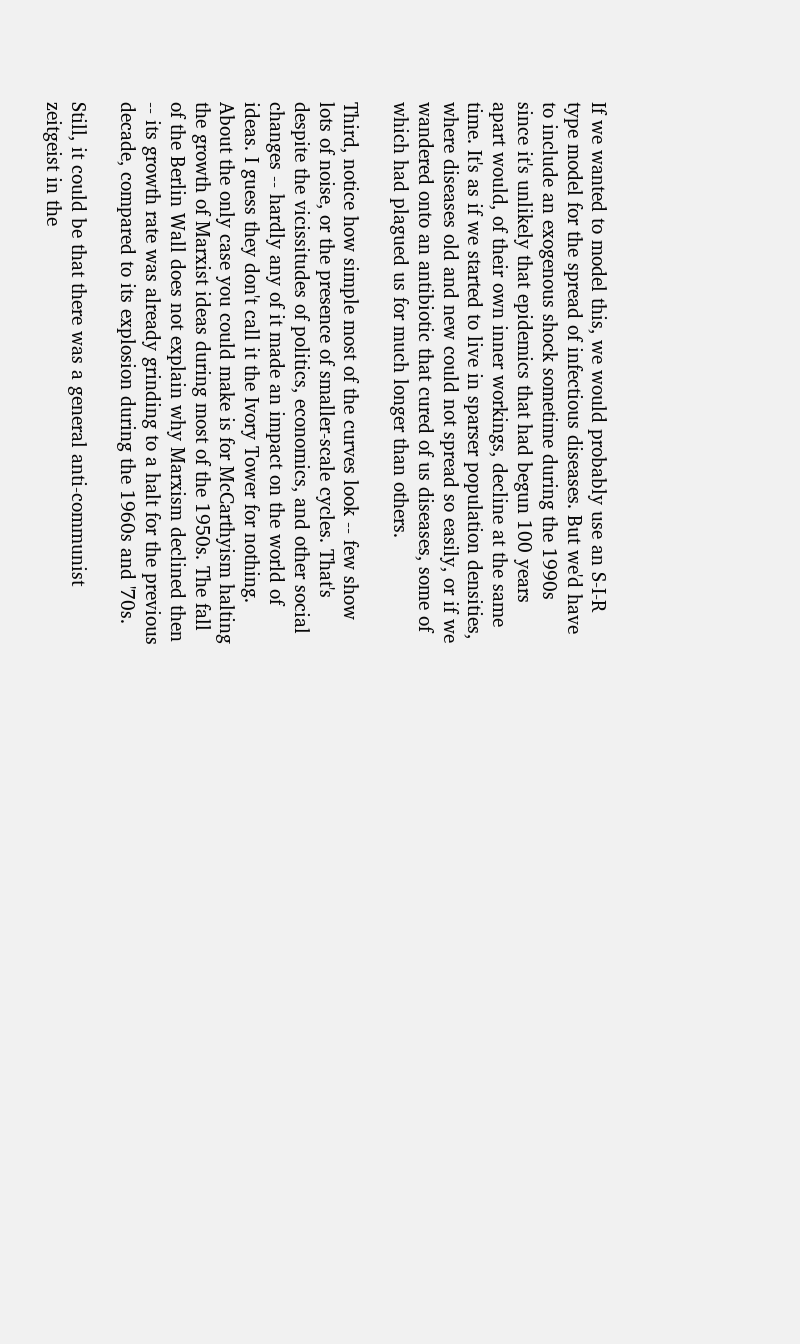If we wanted to model this, we would probably use an S-I-R type model for the spread of infectious diseases. But we'd have to include an exogenous shock sometime during the 1990s since it's unlikely that epidemics that had begun 100 years apart would, of their own inner workings, decline at the same time. It's as if we started to live in sparser population densities, where diseases old and new could not spread so easily, or if we wandered onto an antibiotic that cured of us diseases, some of which had plagued us for much longer than others.

Third, notice how simple most of the curves look -- few show lots of noise, or the presence of smaller-scale cycles. That's despite the vicissitudes of politics, economics, and other social changes -- hardly any of it made an impact on the world of ideas. I guess they don't call it the Ivory Tower for nothing. About the only case you could make is for McCarthyism halting the growth of Marxist ideas during most of the 1950s. The fall of the Berlin Wall does not explain why Marxism declined then -- its growth rate was already grinding to a halt for the previous decade, compared to its explosion during the 1960s and '70s.

Still, it could be that there was a general anti-communist zeitgeist in the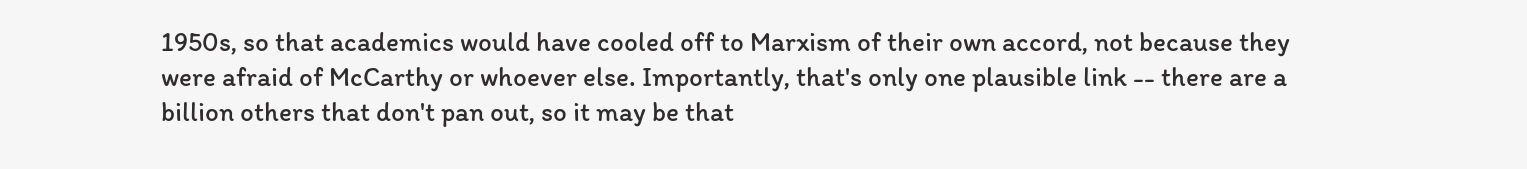1950s, so that academics would have cooled off to Marxism of their own accord, not because they were afraid of McCarthy or whoever else. Importantly, that's only one plausible link -- there are a billion others that don't pan out, so it may be that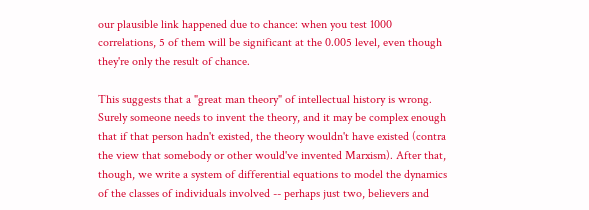our plausible link happened due to chance: when you test 1000 correlations, 5 of them will be significant at the 0.005 level, even though they're only the result of chance.

This suggests that a "great man theory" of intellectual history is wrong. Surely someone needs to invent the theory, and it may be complex enough that if that person hadn't existed, the theory wouldn't have existed (contra the view that somebody or other would've invented Marxism). After that, though, we write a system of differential equations to model the dynamics of the classes of individuals involved -- perhaps just two, believers and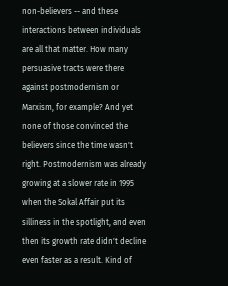non-believers -- and these interactions between individuals are all that matter. How many persuasive tracts were there against postmodernism or Marxism, for example? And yet none of those convinced the believers since the time wasn't right. Postmodernism was already growing at a slower rate in 1995 when the Sokal Affair put its silliness in the spotlight, and even then its growth rate didn't decline even faster as a result. Kind of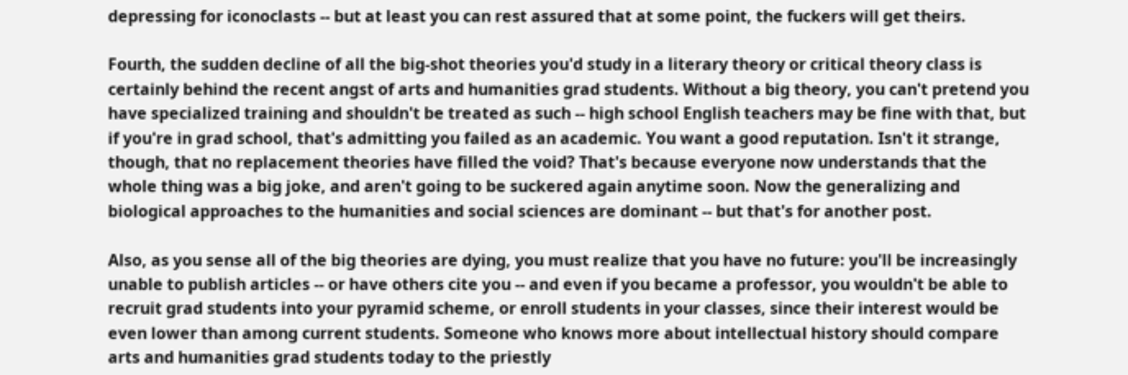depressing for iconoclasts -- but at least you can rest assured that at some point, the fuckers will get theirs.

Fourth, the sudden decline of all the big-shot theories you'd study in a literary theory or critical theory class is certainly behind the recent angst of arts and humanities grad students. Without a big theory, you can't pretend you have specialized training and shouldn't be treated as such -- high school English teachers may be fine with that, but if you're in grad school, that's admitting you failed as an academic. You want a good reputation. Isn't it strange, though, that no replacement theories have filled the void? That's because everyone now understands that the whole thing was a big joke, and aren't going to be suckered again anytime soon. Now the generalizing and biological approaches to the humanities and social sciences are dominant -- but that's for another post.

Also, as you sense all of the big theories are dying, you must realize that you have no future: you'll be increasingly unable to publish articles -- or have others cite you -- and even if you became a professor, you wouldn't be able to recruit grad students into your pyramid scheme, or enroll students in your classes, since their interest would be even lower than among current students. Someone who knows more about intellectual history should compare arts and humanities grad students today to the priestly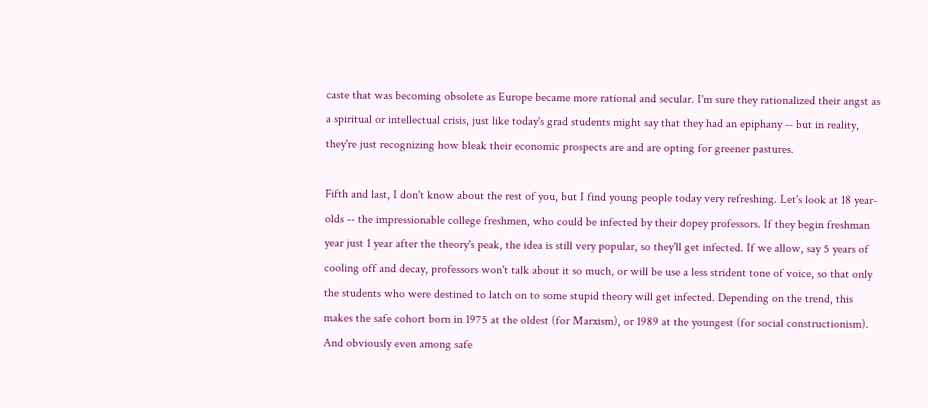caste that was becoming obsolete as Europe became more rational and secular. I'm sure they rationalized their angst as a spiritual or intellectual crisis, just like today's grad students might say that they had an epiphany -- but in reality, they're just recognizing how bleak their economic prospects are and are opting for greener pastures.

Fifth and last, I don't know about the rest of you, but I find young people today very refreshing. Let's look at 18 year-olds -- the impressionable college freshmen, who could be infected by their dopey professors. If they begin freshman year just 1 year after the theory's peak, the idea is still very popular, so they'll get infected. If we allow, say 5 years of cooling off and decay, professors won't talk about it so much, or will be use a less strident tone of voice, so that only the students who were destined to latch on to some stupid theory will get infected. Depending on the trend, this makes the safe cohort born in 1975 at the oldest (for Marxism), or 1989 at the youngest (for social constructionism). And obviously even among safe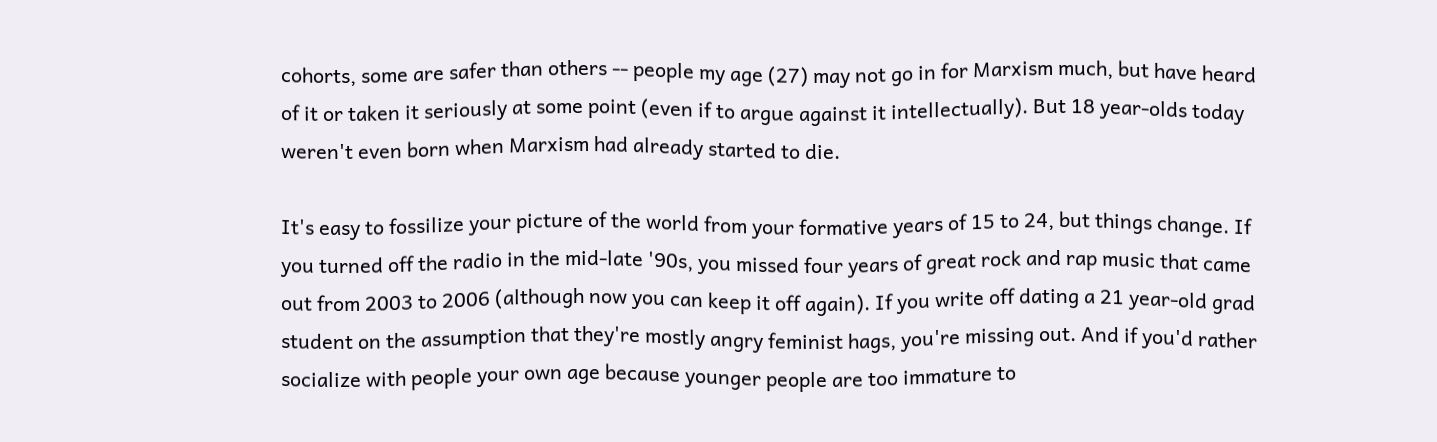cohorts, some are safer than others -- people my age (27) may not go in for Marxism much, but have heard of it or taken it seriously at some point (even if to argue against it intellectually). But 18 year-olds today weren't even born when Marxism had already started to die.

It's easy to fossilize your picture of the world from your formative years of 15 to 24, but things change. If you turned off the radio in the mid-late '90s, you missed four years of great rock and rap music that came out from 2003 to 2006 (although now you can keep it off again). If you write off dating a 21 year-old grad student on the assumption that they're mostly angry feminist hags, you're missing out. And if you'd rather socialize with people your own age because younger people are too immature to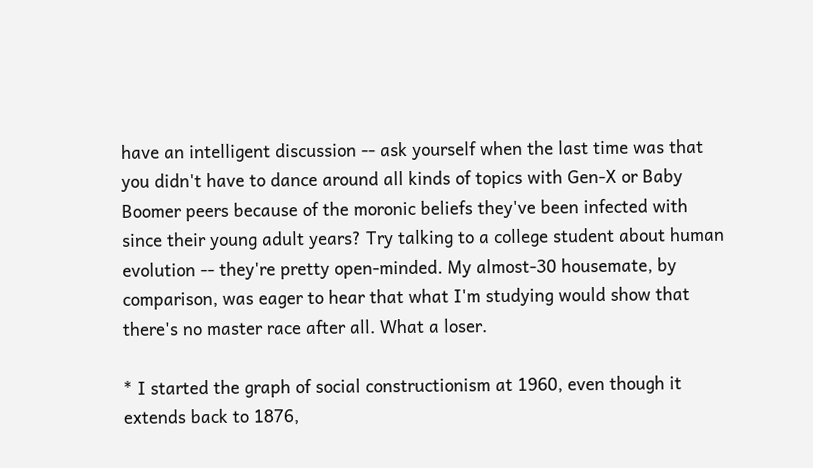have an intelligent discussion -- ask yourself when the last time was that you didn't have to dance around all kinds of topics with Gen-X or Baby Boomer peers because of the moronic beliefs they've been infected with since their young adult years? Try talking to a college student about human evolution -- they're pretty open-minded. My almost-30 housemate, by comparison, was eager to hear that what I'm studying would show that there's no master race after all. What a loser.

* I started the graph of social constructionism at 1960, even though it extends back to 1876,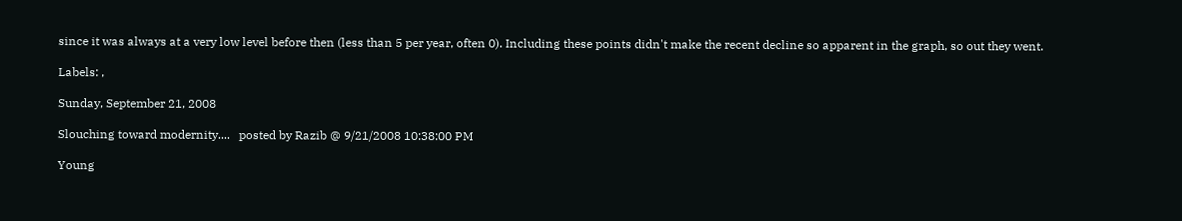since it was always at a very low level before then (less than 5 per year, often 0). Including these points didn't make the recent decline so apparent in the graph, so out they went.

Labels: ,

Sunday, September 21, 2008

Slouching toward modernity....   posted by Razib @ 9/21/2008 10:38:00 PM

Young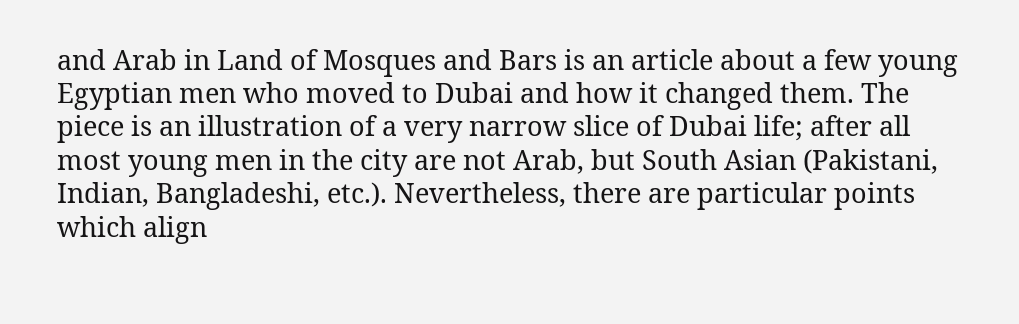and Arab in Land of Mosques and Bars is an article about a few young Egyptian men who moved to Dubai and how it changed them. The piece is an illustration of a very narrow slice of Dubai life; after all most young men in the city are not Arab, but South Asian (Pakistani, Indian, Bangladeshi, etc.). Nevertheless, there are particular points which align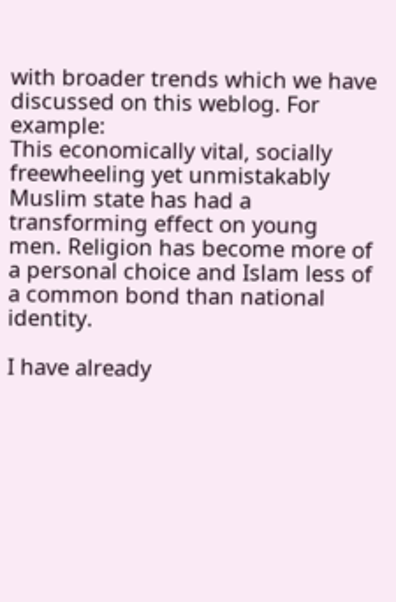with broader trends which we have discussed on this weblog. For example:
This economically vital, socially freewheeling yet unmistakably Muslim state has had a transforming effect on young men. Religion has become more of a personal choice and Islam less of a common bond than national identity.

I have already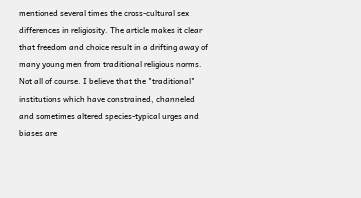mentioned several times the cross-cultural sex differences in religiosity. The article makes it clear that freedom and choice result in a drifting away of many young men from traditional religious norms. Not all of course. I believe that the "traditional" institutions which have constrained, channeled and sometimes altered species-typical urges and biases are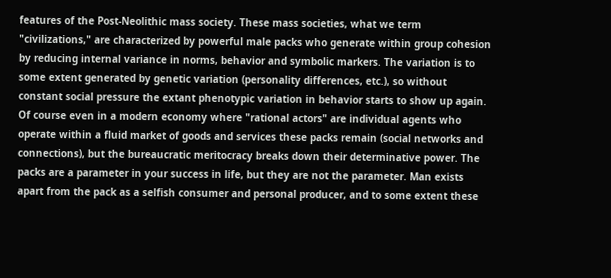features of the Post-Neolithic mass society. These mass societies, what we term "civilizations," are characterized by powerful male packs who generate within group cohesion by reducing internal variance in norms, behavior and symbolic markers. The variation is to some extent generated by genetic variation (personality differences, etc.), so without constant social pressure the extant phenotypic variation in behavior starts to show up again. Of course even in a modern economy where "rational actors" are individual agents who operate within a fluid market of goods and services these packs remain (social networks and connections), but the bureaucratic meritocracy breaks down their determinative power. The packs are a parameter in your success in life, but they are not the parameter. Man exists apart from the pack as a selfish consumer and personal producer, and to some extent these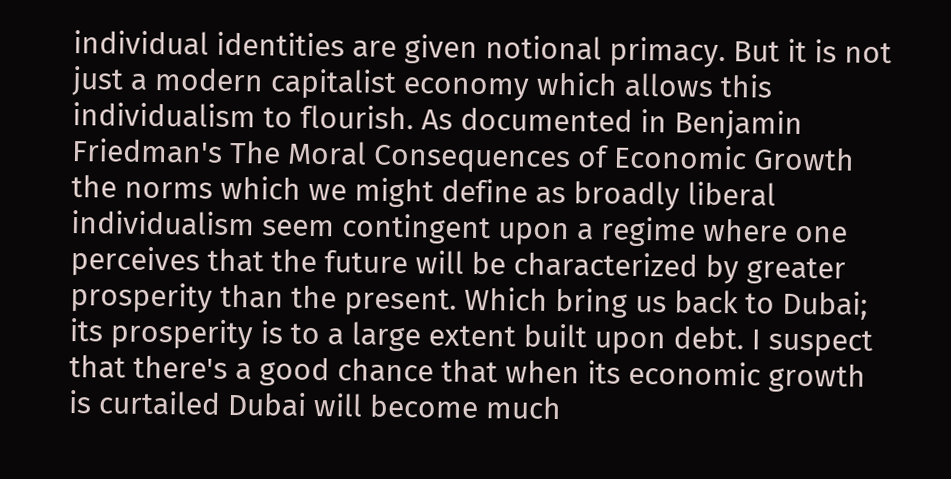individual identities are given notional primacy. But it is not just a modern capitalist economy which allows this individualism to flourish. As documented in Benjamin Friedman's The Moral Consequences of Economic Growth the norms which we might define as broadly liberal individualism seem contingent upon a regime where one perceives that the future will be characterized by greater prosperity than the present. Which bring us back to Dubai; its prosperity is to a large extent built upon debt. I suspect that there's a good chance that when its economic growth is curtailed Dubai will become much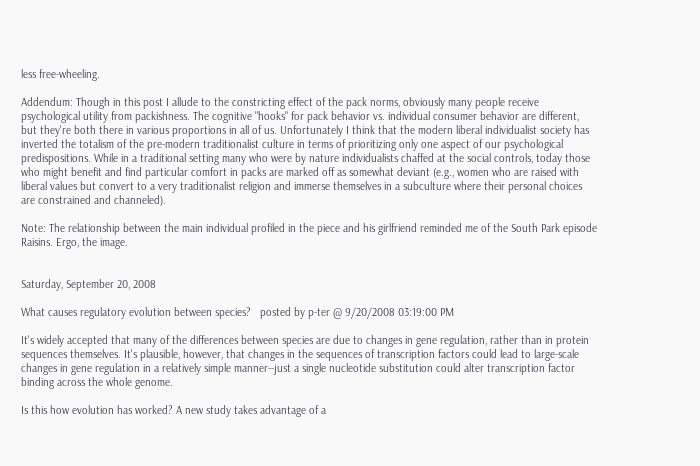less free-wheeling.

Addendum: Though in this post I allude to the constricting effect of the pack norms, obviously many people receive psychological utility from packishness. The cognitive "hooks" for pack behavior vs. individual consumer behavior are different, but they're both there in various proportions in all of us. Unfortunately I think that the modern liberal individualist society has inverted the totalism of the pre-modern traditionalist culture in terms of prioritizing only one aspect of our psychological predispositions. While in a traditional setting many who were by nature individualists chaffed at the social controls, today those who might benefit and find particular comfort in packs are marked off as somewhat deviant (e.g., women who are raised with liberal values but convert to a very traditionalist religion and immerse themselves in a subculture where their personal choices are constrained and channeled).

Note: The relationship between the main individual profiled in the piece and his girlfriend reminded me of the South Park episode Raisins. Ergo, the image.


Saturday, September 20, 2008

What causes regulatory evolution between species?   posted by p-ter @ 9/20/2008 03:19:00 PM

It's widely accepted that many of the differences between species are due to changes in gene regulation, rather than in protein sequences themselves. It's plausible, however, that changes in the sequences of transcription factors could lead to large-scale changes in gene regulation in a relatively simple manner--just a single nucleotide substitution could alter transcription factor binding across the whole genome.

Is this how evolution has worked? A new study takes advantage of a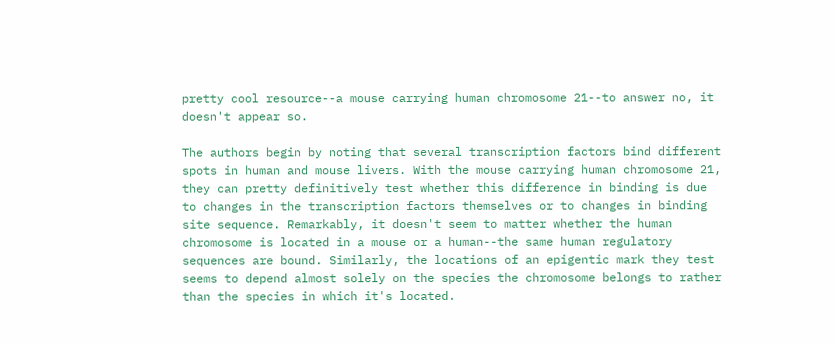pretty cool resource--a mouse carrying human chromosome 21--to answer no, it doesn't appear so.

The authors begin by noting that several transcription factors bind different spots in human and mouse livers. With the mouse carrying human chromosome 21, they can pretty definitively test whether this difference in binding is due to changes in the transcription factors themselves or to changes in binding site sequence. Remarkably, it doesn't seem to matter whether the human chromosome is located in a mouse or a human--the same human regulatory sequences are bound. Similarly, the locations of an epigentic mark they test seems to depend almost solely on the species the chromosome belongs to rather than the species in which it's located.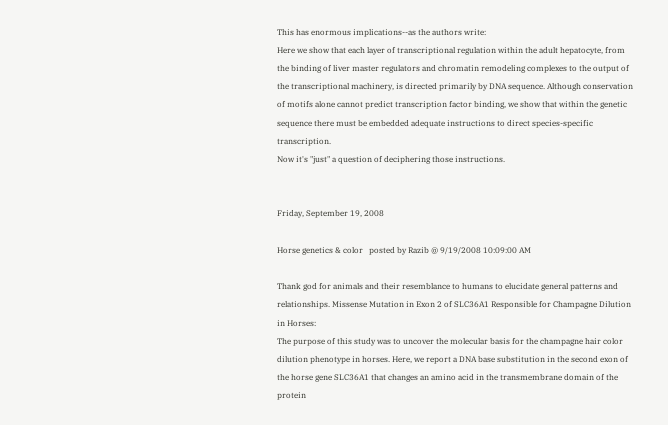This has enormous implications--as the authors write:
Here we show that each layer of transcriptional regulation within the adult hepatocyte, from the binding of liver master regulators and chromatin remodeling complexes to the output of the transcriptional machinery, is directed primarily by DNA sequence. Although conservation of motifs alone cannot predict transcription factor binding, we show that within the genetic sequence there must be embedded adequate instructions to direct species-specific transcription.
Now it's "just" a question of deciphering those instructions.


Friday, September 19, 2008

Horse genetics & color   posted by Razib @ 9/19/2008 10:09:00 AM

Thank god for animals and their resemblance to humans to elucidate general patterns and relationships. Missense Mutation in Exon 2 of SLC36A1 Responsible for Champagne Dilution in Horses:
The purpose of this study was to uncover the molecular basis for the champagne hair color dilution phenotype in horses. Here, we report a DNA base substitution in the second exon of the horse gene SLC36A1 that changes an amino acid in the transmembrane domain of the protein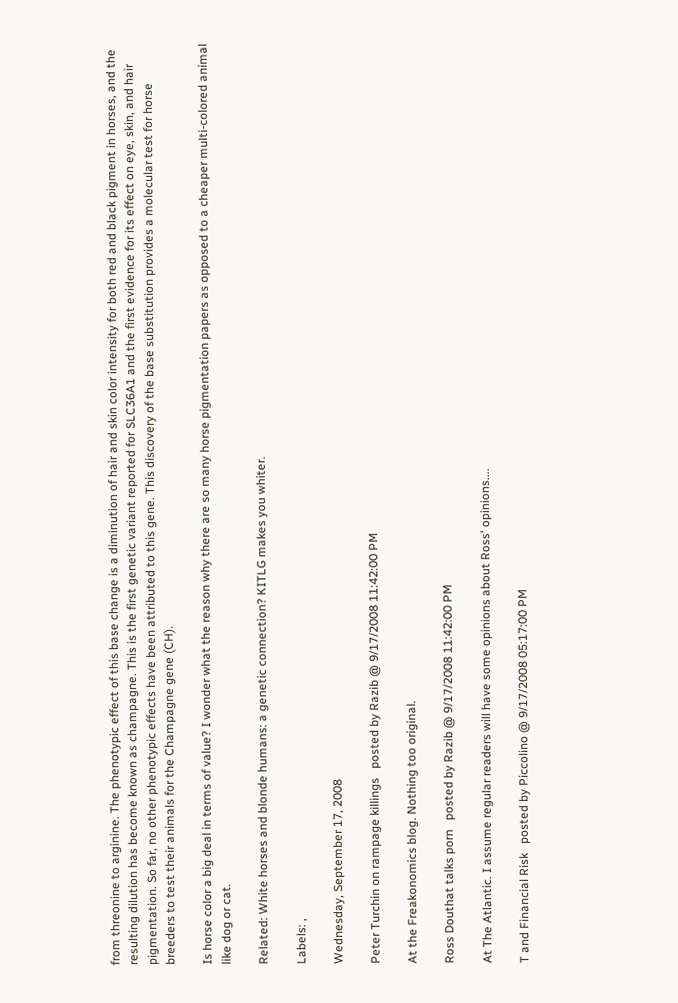from threonine to arginine. The phenotypic effect of this base change is a diminution of hair and skin color intensity for both red and black pigment in horses, and the resulting dilution has become known as champagne. This is the first genetic variant reported for SLC36A1 and the first evidence for its effect on eye, skin, and hair pigmentation. So far, no other phenotypic effects have been attributed to this gene. This discovery of the base substitution provides a molecular test for horse breeders to test their animals for the Champagne gene (CH).

Is horse color a big deal in terms of value? I wonder what the reason why there are so many horse pigmentation papers as opposed to a cheaper multi-colored animal like dog or cat.

Related: White horses and blonde humans: a genetic connection? KITLG makes you whiter.

Labels: ,

Wednesday, September 17, 2008

Peter Turchin on rampage killings   posted by Razib @ 9/17/2008 11:42:00 PM

At the Freakonomics blog. Nothing too original.

Ross Douthat talks porn   posted by Razib @ 9/17/2008 11:42:00 PM

At The Atlantic. I assume regular readers will have some opinions about Ross' opinions....

T and Financial Risk   posted by Piccolino @ 9/17/2008 05:17:00 PM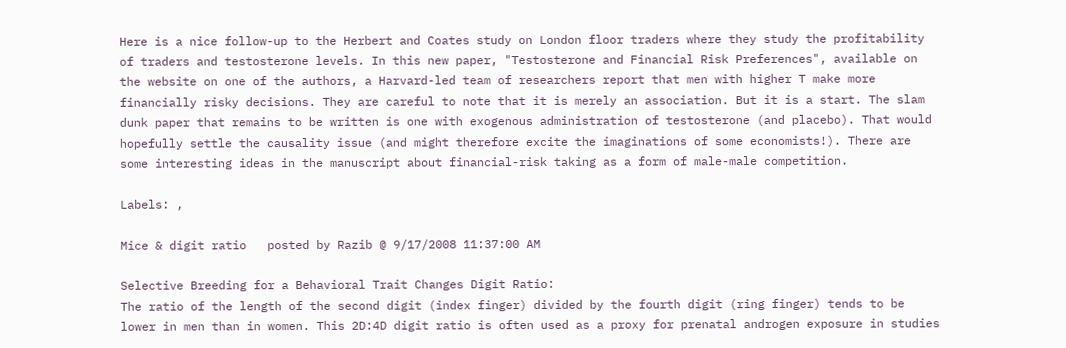Here is a nice follow-up to the Herbert and Coates study on London floor traders where they study the profitability of traders and testosterone levels. In this new paper, "Testosterone and Financial Risk Preferences", available on the website on one of the authors, a Harvard-led team of researchers report that men with higher T make more financially risky decisions. They are careful to note that it is merely an association. But it is a start. The slam dunk paper that remains to be written is one with exogenous administration of testosterone (and placebo). That would hopefully settle the causality issue (and might therefore excite the imaginations of some economists!). There are some interesting ideas in the manuscript about financial-risk taking as a form of male-male competition.

Labels: ,

Mice & digit ratio   posted by Razib @ 9/17/2008 11:37:00 AM

Selective Breeding for a Behavioral Trait Changes Digit Ratio:
The ratio of the length of the second digit (index finger) divided by the fourth digit (ring finger) tends to be lower in men than in women. This 2D:4D digit ratio is often used as a proxy for prenatal androgen exposure in studies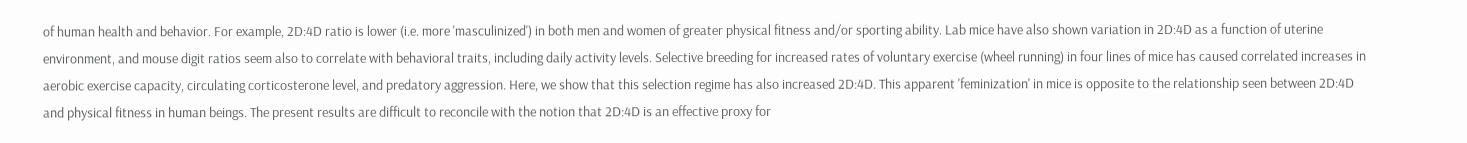of human health and behavior. For example, 2D:4D ratio is lower (i.e. more 'masculinized') in both men and women of greater physical fitness and/or sporting ability. Lab mice have also shown variation in 2D:4D as a function of uterine environment, and mouse digit ratios seem also to correlate with behavioral traits, including daily activity levels. Selective breeding for increased rates of voluntary exercise (wheel running) in four lines of mice has caused correlated increases in aerobic exercise capacity, circulating corticosterone level, and predatory aggression. Here, we show that this selection regime has also increased 2D:4D. This apparent 'feminization' in mice is opposite to the relationship seen between 2D:4D and physical fitness in human beings. The present results are difficult to reconcile with the notion that 2D:4D is an effective proxy for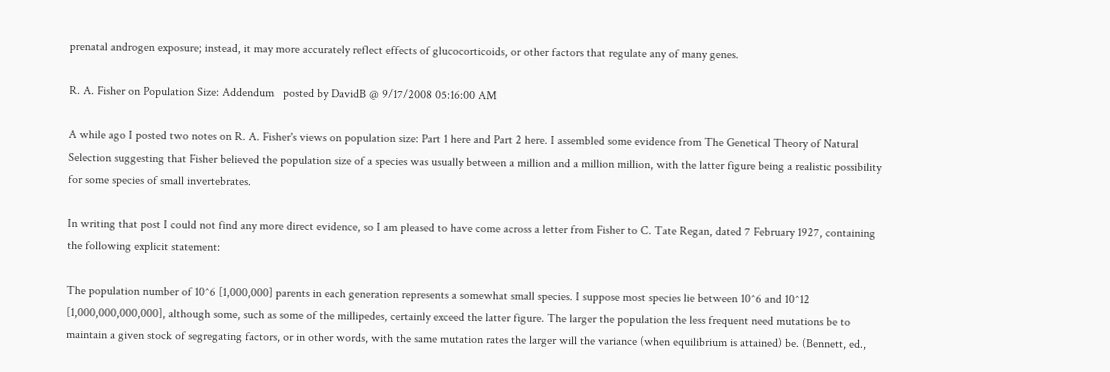prenatal androgen exposure; instead, it may more accurately reflect effects of glucocorticoids, or other factors that regulate any of many genes.

R. A. Fisher on Population Size: Addendum   posted by DavidB @ 9/17/2008 05:16:00 AM

A while ago I posted two notes on R. A. Fisher's views on population size: Part 1 here and Part 2 here. I assembled some evidence from The Genetical Theory of Natural Selection suggesting that Fisher believed the population size of a species was usually between a million and a million million, with the latter figure being a realistic possibility for some species of small invertebrates.

In writing that post I could not find any more direct evidence, so I am pleased to have come across a letter from Fisher to C. Tate Regan, dated 7 February 1927, containing the following explicit statement:

The population number of 10^6 [1,000,000] parents in each generation represents a somewhat small species. I suppose most species lie between 10^6 and 10^12 [1,000,000,000,000], although some, such as some of the millipedes, certainly exceed the latter figure. The larger the population the less frequent need mutations be to maintain a given stock of segregating factors, or in other words, with the same mutation rates the larger will the variance (when equilibrium is attained) be. (Bennett, ed.,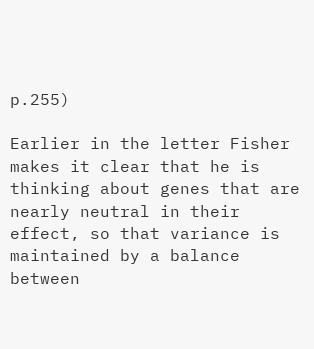p.255)

Earlier in the letter Fisher makes it clear that he is thinking about genes that are nearly neutral in their effect, so that variance is maintained by a balance between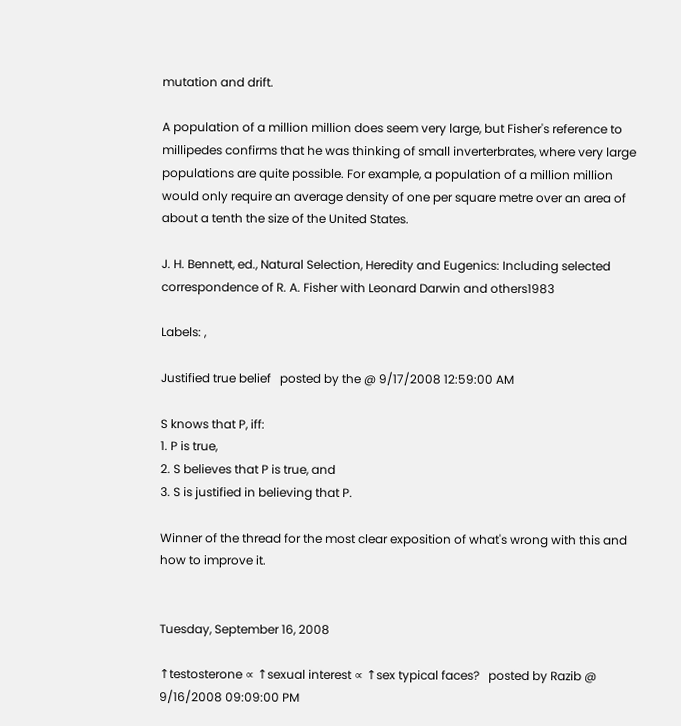mutation and drift.

A population of a million million does seem very large, but Fisher's reference to millipedes confirms that he was thinking of small inverterbrates, where very large populations are quite possible. For example, a population of a million million would only require an average density of one per square metre over an area of about a tenth the size of the United States.

J. H. Bennett, ed., Natural Selection, Heredity and Eugenics: Including selected correspondence of R. A. Fisher with Leonard Darwin and others1983

Labels: ,

Justified true belief   posted by the @ 9/17/2008 12:59:00 AM

S knows that P, iff:
1. P is true,
2. S believes that P is true, and
3. S is justified in believing that P.

Winner of the thread for the most clear exposition of what's wrong with this and how to improve it.


Tuesday, September 16, 2008

↑testosterone ∝ ↑sexual interest ∝ ↑sex typical faces?   posted by Razib @ 9/16/2008 09:09:00 PM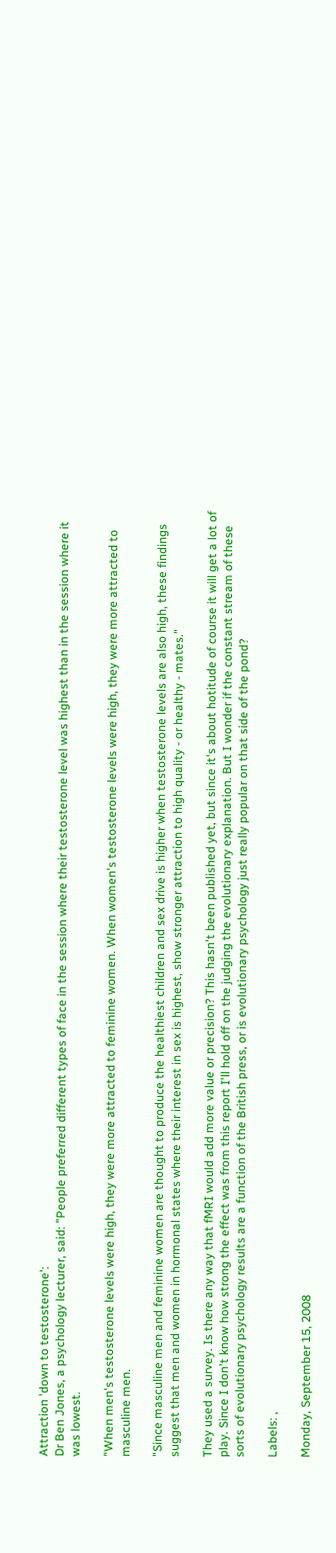Attraction 'down to testosterone':
Dr Ben Jones, a psychology lecturer, said: "People preferred different types of face in the session where their testosterone level was highest than in the session where it was lowest.

"When men's testosterone levels were high, they were more attracted to feminine women. When women's testosterone levels were high, they were more attracted to masculine men.

"Since masculine men and feminine women are thought to produce the healthiest children and sex drive is higher when testosterone levels are also high, these findings suggest that men and women in hormonal states where their interest in sex is highest, show stronger attraction to high quality - or healthy - mates."

They used a survey. Is there any way that fMRI would add more value or precision? This hasn't been published yet, but since it's about hotitude of course it will get a lot of play. Since I don't know how strong the effect was from this report I'll hold off on the judging the evolutionary explanation. But I wonder if the constant stream of these sorts of evolutionary psychology results are a function of the British press, or is evolutionary psychology just really popular on that side of the pond?

Labels: ,

Monday, September 15, 2008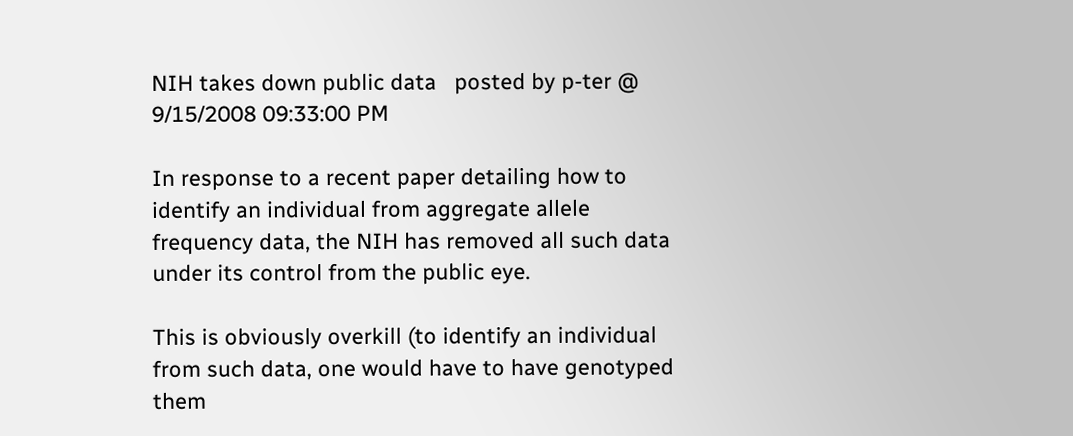NIH takes down public data   posted by p-ter @ 9/15/2008 09:33:00 PM

In response to a recent paper detailing how to identify an individual from aggregate allele frequency data, the NIH has removed all such data under its control from the public eye.

This is obviously overkill (to identify an individual from such data, one would have to have genotyped them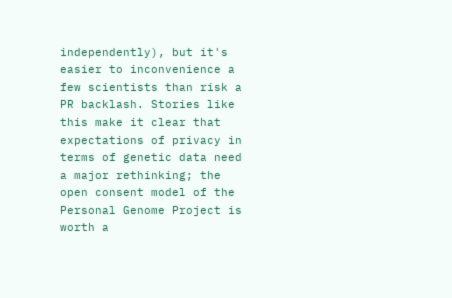independently), but it's easier to inconvenience a few scientists than risk a PR backlash. Stories like this make it clear that expectations of privacy in terms of genetic data need a major rethinking; the open consent model of the Personal Genome Project is worth a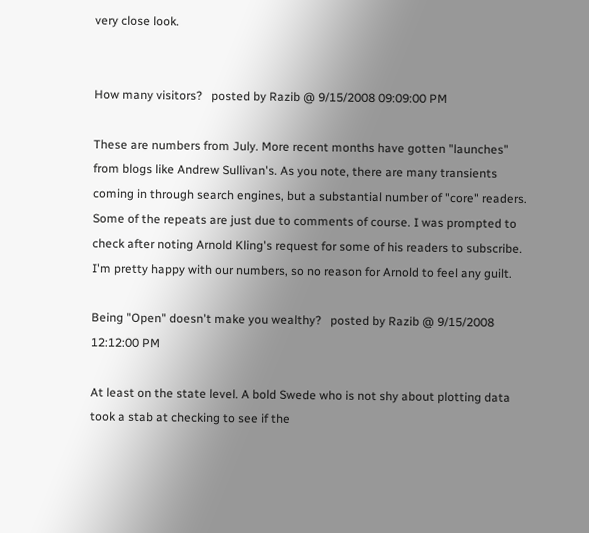very close look.


How many visitors?   posted by Razib @ 9/15/2008 09:09:00 PM

These are numbers from July. More recent months have gotten "launches" from blogs like Andrew Sullivan's. As you note, there are many transients coming in through search engines, but a substantial number of "core" readers. Some of the repeats are just due to comments of course. I was prompted to check after noting Arnold Kling's request for some of his readers to subscribe. I'm pretty happy with our numbers, so no reason for Arnold to feel any guilt.

Being "Open" doesn't make you wealthy?   posted by Razib @ 9/15/2008 12:12:00 PM

At least on the state level. A bold Swede who is not shy about plotting data took a stab at checking to see if the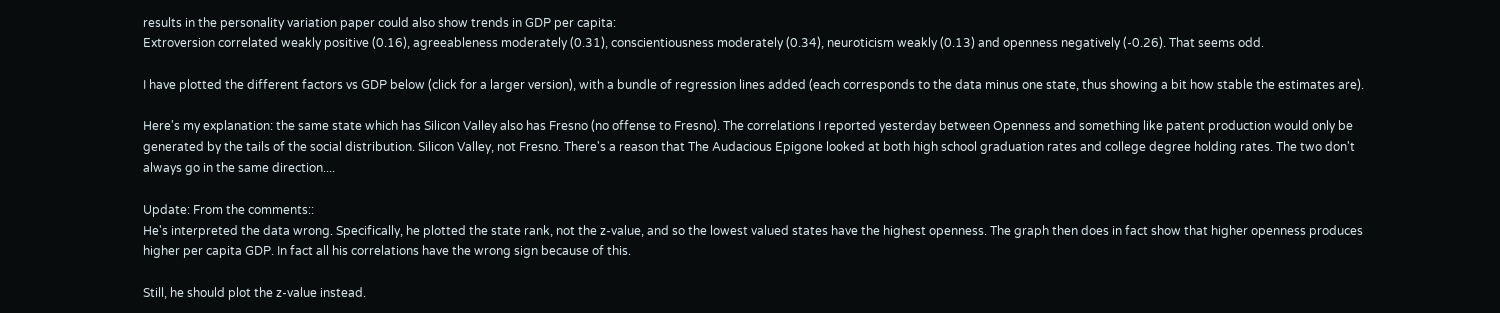results in the personality variation paper could also show trends in GDP per capita:
Extroversion correlated weakly positive (0.16), agreeableness moderately (0.31), conscientiousness moderately (0.34), neuroticism weakly (0.13) and openness negatively (-0.26). That seems odd.

I have plotted the different factors vs GDP below (click for a larger version), with a bundle of regression lines added (each corresponds to the data minus one state, thus showing a bit how stable the estimates are).

Here's my explanation: the same state which has Silicon Valley also has Fresno (no offense to Fresno). The correlations I reported yesterday between Openness and something like patent production would only be generated by the tails of the social distribution. Silicon Valley, not Fresno. There's a reason that The Audacious Epigone looked at both high school graduation rates and college degree holding rates. The two don't always go in the same direction....

Update: From the comments::
He's interpreted the data wrong. Specifically, he plotted the state rank, not the z-value, and so the lowest valued states have the highest openness. The graph then does in fact show that higher openness produces higher per capita GDP. In fact all his correlations have the wrong sign because of this.

Still, he should plot the z-value instead.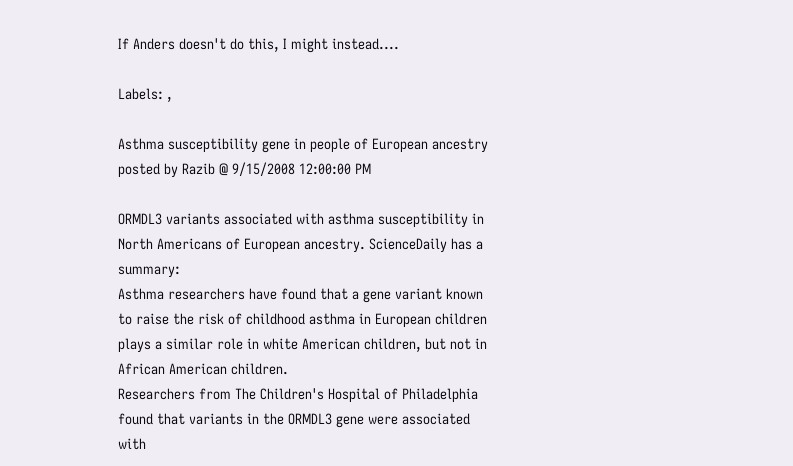If Anders doesn't do this, I might instead....

Labels: ,

Asthma susceptibility gene in people of European ancestry   posted by Razib @ 9/15/2008 12:00:00 PM

ORMDL3 variants associated with asthma susceptibility in North Americans of European ancestry. ScienceDaily has a summary:
Asthma researchers have found that a gene variant known to raise the risk of childhood asthma in European children plays a similar role in white American children, but not in African American children.
Researchers from The Children's Hospital of Philadelphia found that variants in the ORMDL3 gene were associated with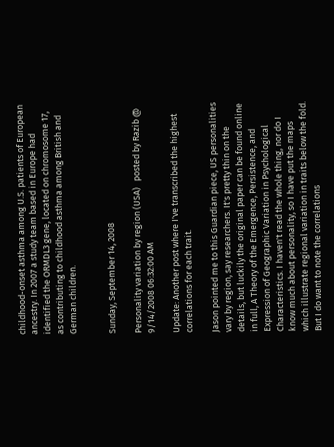childhood-onset asthma among U.S. patients of European ancestry. In 2007 a study team based in Europe had identified the ORMDL3 gene, located on chromosome 17, as contributing to childhood asthma among British and German children.


Sunday, September 14, 2008

Personality variation by region (USA)   posted by Razib @ 9/14/2008 06:32:00 AM

Update: Another post where I've transcribed the highest correlations for each trait.

Jason pointed me to this Guardian piece, US personalities vary by region, say researchers. It's pretty thin on the details, but luckily the original paper can be found online in full, A Theory of the Emergence, Persistence, and Expression of Geographic Variation in Psychological Characteristics. I haven't read the whole thing, nor do I know much about personality, so I have put the maps which illustrate regional variation in traits below the fold. But I do want to note the correlations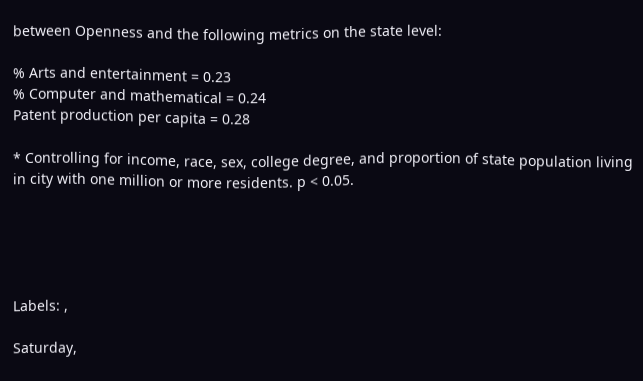between Openness and the following metrics on the state level:

% Arts and entertainment = 0.23
% Computer and mathematical = 0.24
Patent production per capita = 0.28

* Controlling for income, race, sex, college degree, and proportion of state population living in city with one million or more residents. p < 0.05.





Labels: ,

Saturday,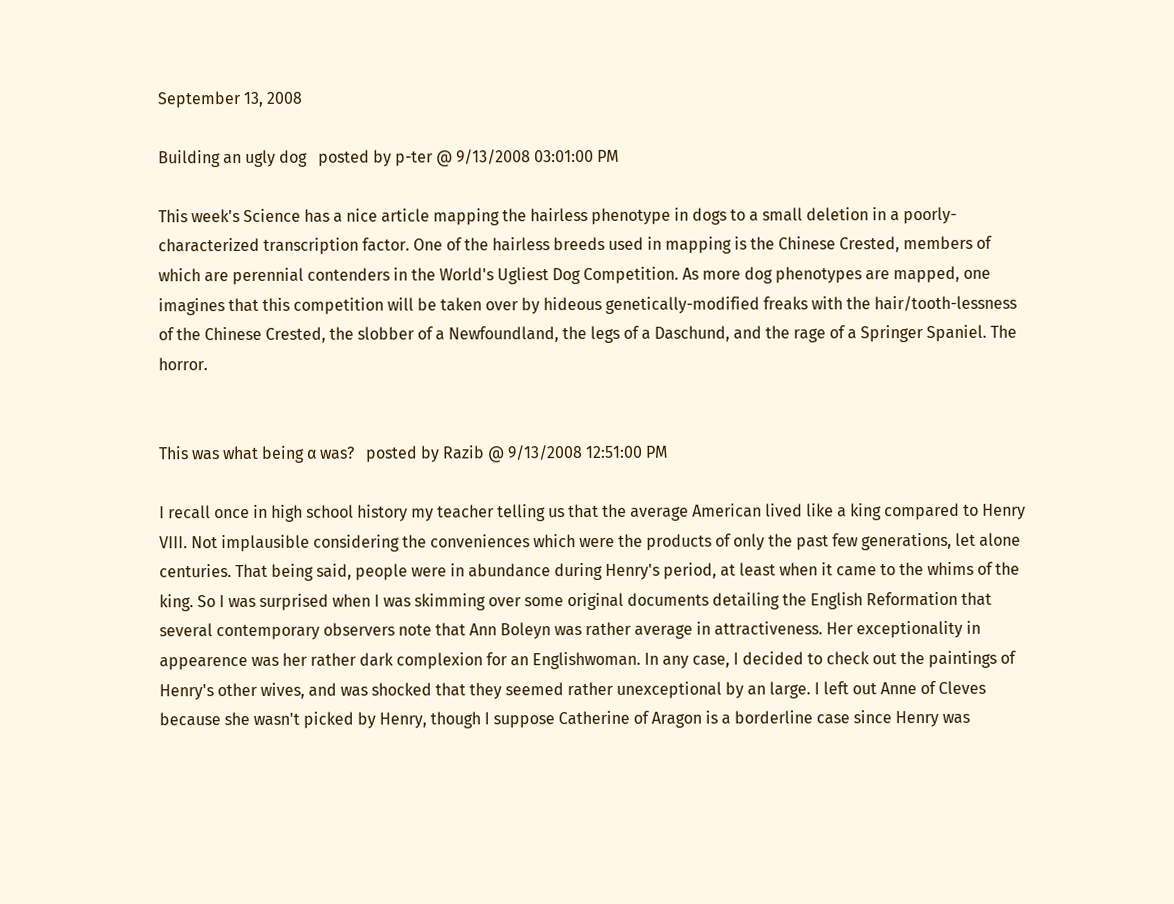September 13, 2008

Building an ugly dog   posted by p-ter @ 9/13/2008 03:01:00 PM

This week's Science has a nice article mapping the hairless phenotype in dogs to a small deletion in a poorly-characterized transcription factor. One of the hairless breeds used in mapping is the Chinese Crested, members of which are perennial contenders in the World's Ugliest Dog Competition. As more dog phenotypes are mapped, one imagines that this competition will be taken over by hideous genetically-modified freaks with the hair/tooth-lessness of the Chinese Crested, the slobber of a Newfoundland, the legs of a Daschund, and the rage of a Springer Spaniel. The horror.


This was what being α was?   posted by Razib @ 9/13/2008 12:51:00 PM

I recall once in high school history my teacher telling us that the average American lived like a king compared to Henry VIII. Not implausible considering the conveniences which were the products of only the past few generations, let alone centuries. That being said, people were in abundance during Henry's period, at least when it came to the whims of the king. So I was surprised when I was skimming over some original documents detailing the English Reformation that several contemporary observers note that Ann Boleyn was rather average in attractiveness. Her exceptionality in appearence was her rather dark complexion for an Englishwoman. In any case, I decided to check out the paintings of Henry's other wives, and was shocked that they seemed rather unexceptional by an large. I left out Anne of Cleves because she wasn't picked by Henry, though I suppose Catherine of Aragon is a borderline case since Henry was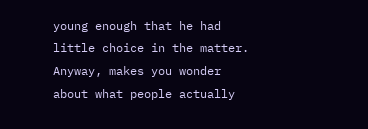young enough that he had little choice in the matter. Anyway, makes you wonder about what people actually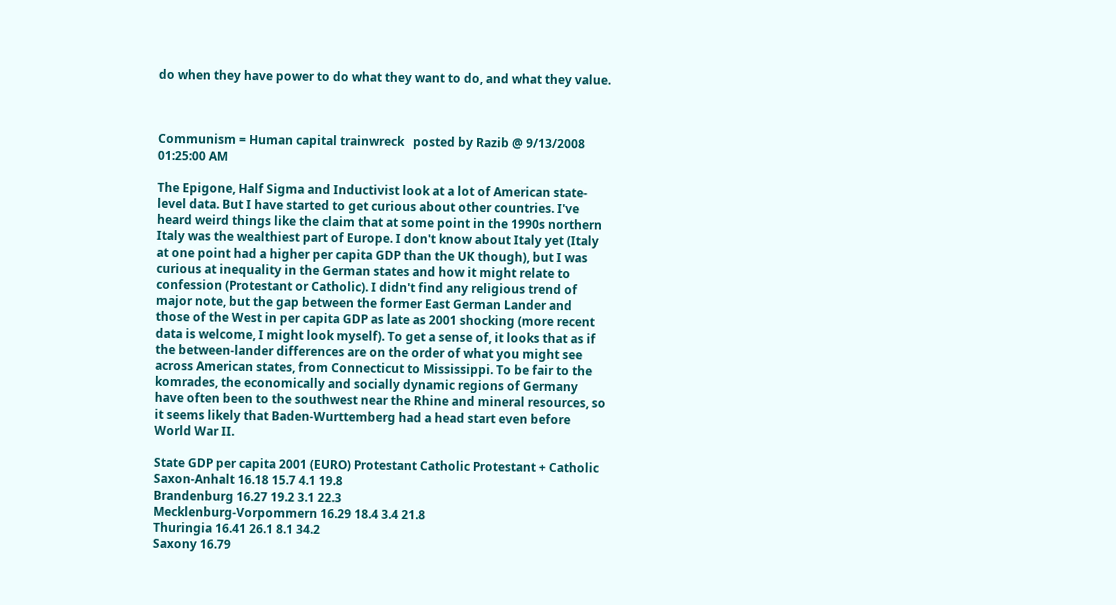do when they have power to do what they want to do, and what they value.



Communism = Human capital trainwreck   posted by Razib @ 9/13/2008 01:25:00 AM

The Epigone, Half Sigma and Inductivist look at a lot of American state-level data. But I have started to get curious about other countries. I've heard weird things like the claim that at some point in the 1990s northern Italy was the wealthiest part of Europe. I don't know about Italy yet (Italy at one point had a higher per capita GDP than the UK though), but I was curious at inequality in the German states and how it might relate to confession (Protestant or Catholic). I didn't find any religious trend of major note, but the gap between the former East German Lander and those of the West in per capita GDP as late as 2001 shocking (more recent data is welcome, I might look myself). To get a sense of, it looks that as if the between-lander differences are on the order of what you might see across American states, from Connecticut to Mississippi. To be fair to the komrades, the economically and socially dynamic regions of Germany have often been to the southwest near the Rhine and mineral resources, so it seems likely that Baden-Wurttemberg had a head start even before World War II.

State GDP per capita 2001 (EURO) Protestant Catholic Protestant + Catholic
Saxon-Anhalt 16.18 15.7 4.1 19.8
Brandenburg 16.27 19.2 3.1 22.3
Mecklenburg-Vorpommern 16.29 18.4 3.4 21.8
Thuringia 16.41 26.1 8.1 34.2
Saxony 16.79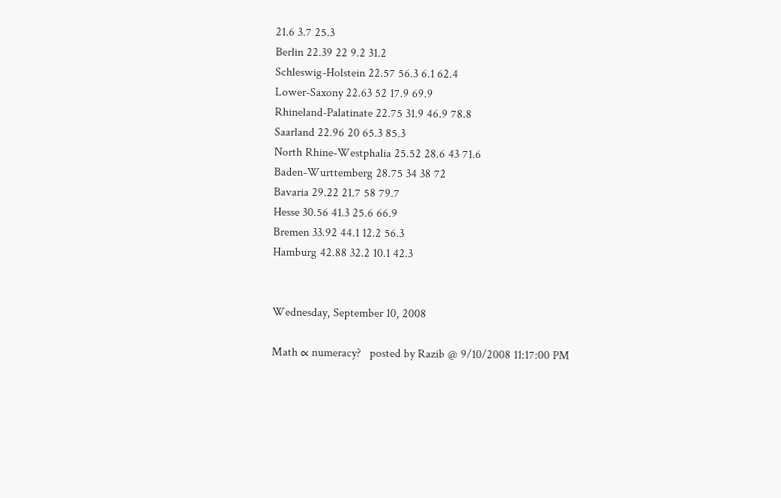21.6 3.7 25.3
Berlin 22.39 22 9.2 31.2
Schleswig-Holstein 22.57 56.3 6.1 62.4
Lower-Saxony 22.63 52 17.9 69.9
Rhineland-Palatinate 22.75 31.9 46.9 78.8
Saarland 22.96 20 65.3 85.3
North Rhine-Westphalia 25.52 28.6 43 71.6
Baden-Wurttemberg 28.75 34 38 72
Bavaria 29.22 21.7 58 79.7
Hesse 30.56 41.3 25.6 66.9
Bremen 33.92 44.1 12.2 56.3
Hamburg 42.88 32.2 10.1 42.3


Wednesday, September 10, 2008

Math ∝ numeracy?   posted by Razib @ 9/10/2008 11:17:00 PM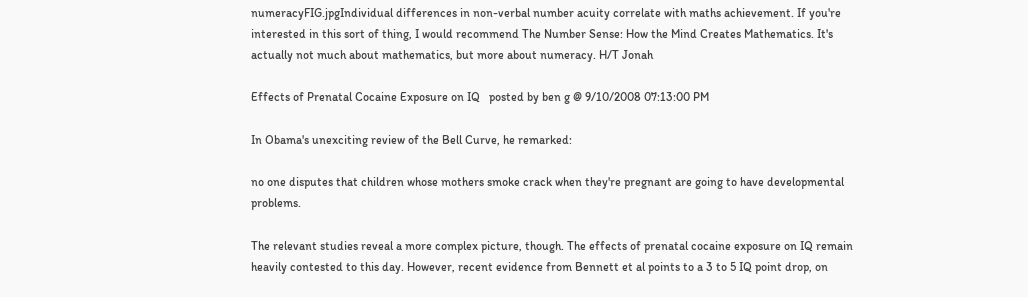numeracyFIG.jpgIndividual differences in non-verbal number acuity correlate with maths achievement. If you're interested in this sort of thing, I would recommend The Number Sense: How the Mind Creates Mathematics. It's actually not much about mathematics, but more about numeracy. H/T Jonah

Effects of Prenatal Cocaine Exposure on IQ   posted by ben g @ 9/10/2008 07:13:00 PM

In Obama's unexciting review of the Bell Curve, he remarked:

no one disputes that children whose mothers smoke crack when they're pregnant are going to have developmental problems.

The relevant studies reveal a more complex picture, though. The effects of prenatal cocaine exposure on IQ remain heavily contested to this day. However, recent evidence from Bennett et al points to a 3 to 5 IQ point drop, on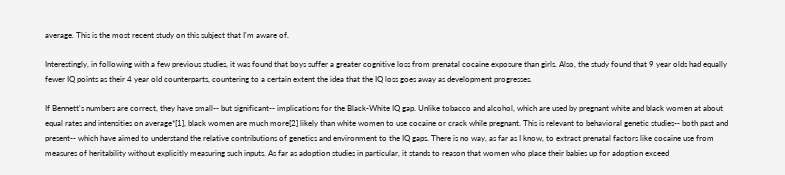average. This is the most recent study on this subject that I'm aware of.

Interestingly, in following with a few previous studies, it was found that boys suffer a greater cognitive loss from prenatal cocaine exposure than girls. Also, the study found that 9 year olds had equally fewer IQ points as their 4 year old counterparts, countering to a certain extent the idea that the IQ loss goes away as development progresses.

If Bennett's numbers are correct, they have small-- but significant-- implications for the Black-White IQ gap. Unlike tobacco and alcohol, which are used by pregnant white and black women at about equal rates and intensities on average*[1], black women are much more[2] likely than white women to use cocaine or crack while pregnant. This is relevant to behavioral genetic studies-- both past and present-- which have aimed to understand the relative contributions of genetics and environment to the IQ gaps. There is no way, as far as I know, to extract prenatal factors like cocaine use from measures of heritability without explicitly measuring such inputs. As far as adoption studies in particular, it stands to reason that women who place their babies up for adoption exceed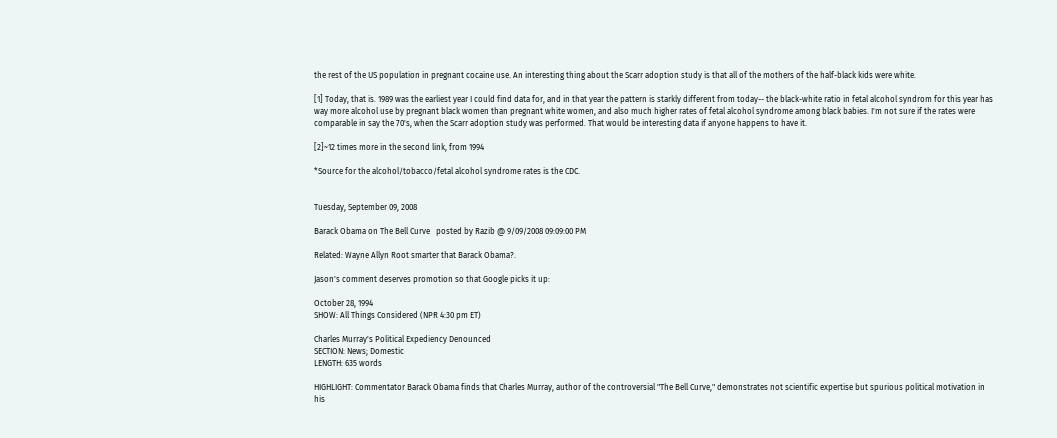the rest of the US population in pregnant cocaine use. An interesting thing about the Scarr adoption study is that all of the mothers of the half-black kids were white.

[1] Today, that is. 1989 was the earliest year I could find data for, and in that year the pattern is starkly different from today-- the black-white ratio in fetal alcohol syndrom for this year has way more alcohol use by pregnant black women than pregnant white women, and also much higher rates of fetal alcohol syndrome among black babies. I'm not sure if the rates were comparable in say the 70's, when the Scarr adoption study was performed. That would be interesting data if anyone happens to have it.

[2]~12 times more in the second link, from 1994

*Source for the alcohol/tobacco/fetal alcohol syndrome rates is the CDC.


Tuesday, September 09, 2008

Barack Obama on The Bell Curve   posted by Razib @ 9/09/2008 09:09:00 PM

Related: Wayne Allyn Root smarter that Barack Obama?.

Jason's comment deserves promotion so that Google picks it up:

October 28, 1994
SHOW: All Things Considered (NPR 4:30 pm ET)

Charles Murray's Political Expediency Denounced
SECTION: News; Domestic
LENGTH: 635 words

HIGHLIGHT: Commentator Barack Obama finds that Charles Murray, author of the controversial "The Bell Curve," demonstrates not scientific expertise but spurious political motivation in his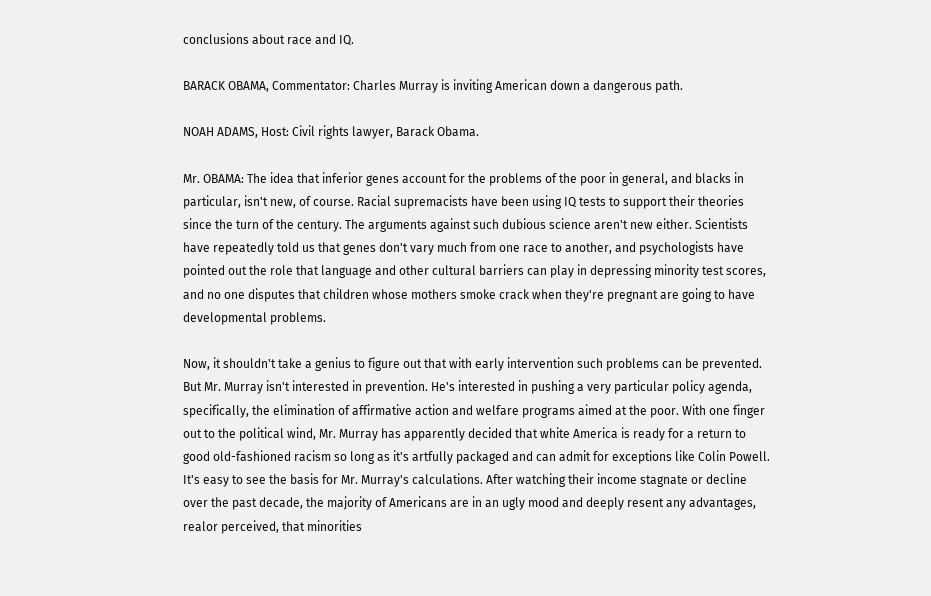conclusions about race and IQ.

BARACK OBAMA, Commentator: Charles Murray is inviting American down a dangerous path.

NOAH ADAMS, Host: Civil rights lawyer, Barack Obama.

Mr. OBAMA: The idea that inferior genes account for the problems of the poor in general, and blacks in particular, isn't new, of course. Racial supremacists have been using IQ tests to support their theories since the turn of the century. The arguments against such dubious science aren't new either. Scientists have repeatedly told us that genes don't vary much from one race to another, and psychologists have pointed out the role that language and other cultural barriers can play in depressing minority test scores, and no one disputes that children whose mothers smoke crack when they're pregnant are going to have developmental problems.

Now, it shouldn't take a genius to figure out that with early intervention such problems can be prevented. But Mr. Murray isn't interested in prevention. He's interested in pushing a very particular policy agenda, specifically, the elimination of affirmative action and welfare programs aimed at the poor. With one finger out to the political wind, Mr. Murray has apparently decided that white America is ready for a return to good old-fashioned racism so long as it's artfully packaged and can admit for exceptions like Colin Powell. It's easy to see the basis for Mr. Murray's calculations. After watching their income stagnate or decline over the past decade, the majority of Americans are in an ugly mood and deeply resent any advantages, realor perceived, that minorities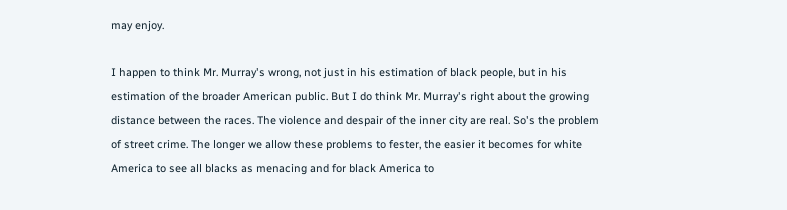may enjoy.

I happen to think Mr. Murray's wrong, not just in his estimation of black people, but in his estimation of the broader American public. But I do think Mr. Murray's right about the growing distance between the races. The violence and despair of the inner city are real. So's the problem of street crime. The longer we allow these problems to fester, the easier it becomes for white America to see all blacks as menacing and for black America to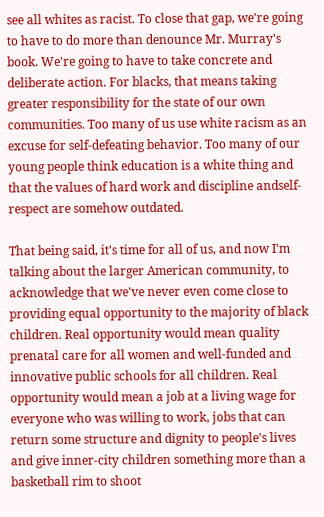see all whites as racist. To close that gap, we're going to have to do more than denounce Mr. Murray's book. We're going to have to take concrete and deliberate action. For blacks, that means taking greater responsibility for the state of our own communities. Too many of us use white racism as an excuse for self-defeating behavior. Too many of our young people think education is a white thing and that the values of hard work and discipline andself-respect are somehow outdated.

That being said, it's time for all of us, and now I'm talking about the larger American community, to acknowledge that we've never even come close to providing equal opportunity to the majority of black children. Real opportunity would mean quality prenatal care for all women and well-funded and innovative public schools for all children. Real opportunity would mean a job at a living wage for everyone who was willing to work, jobs that can return some structure and dignity to people's lives and give inner-city children something more than a basketball rim to shoot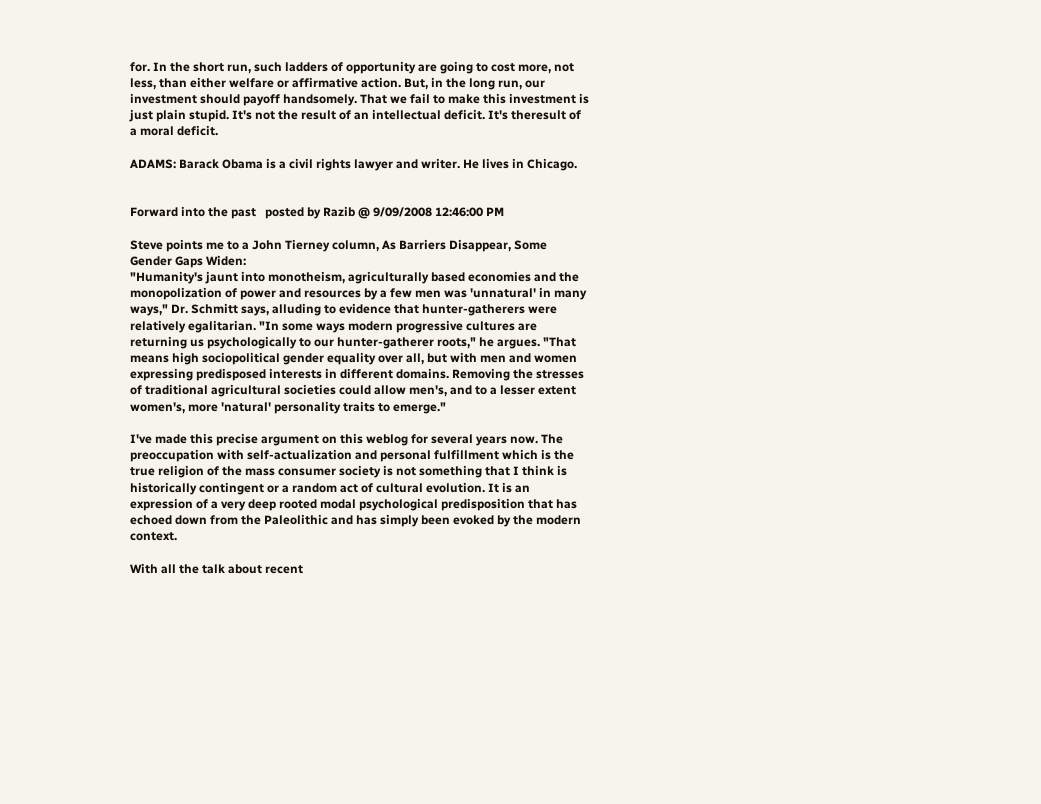for. In the short run, such ladders of opportunity are going to cost more, not less, than either welfare or affirmative action. But, in the long run, our investment should payoff handsomely. That we fail to make this investment is just plain stupid. It's not the result of an intellectual deficit. It's theresult of a moral deficit.

ADAMS: Barack Obama is a civil rights lawyer and writer. He lives in Chicago.


Forward into the past   posted by Razib @ 9/09/2008 12:46:00 PM

Steve points me to a John Tierney column, As Barriers Disappear, Some Gender Gaps Widen:
"Humanity's jaunt into monotheism, agriculturally based economies and the monopolization of power and resources by a few men was 'unnatural' in many ways," Dr. Schmitt says, alluding to evidence that hunter-gatherers were relatively egalitarian. "In some ways modern progressive cultures are returning us psychologically to our hunter-gatherer roots," he argues. "That means high sociopolitical gender equality over all, but with men and women expressing predisposed interests in different domains. Removing the stresses of traditional agricultural societies could allow men's, and to a lesser extent women's, more 'natural' personality traits to emerge."

I've made this precise argument on this weblog for several years now. The preoccupation with self-actualization and personal fulfillment which is the true religion of the mass consumer society is not something that I think is historically contingent or a random act of cultural evolution. It is an expression of a very deep rooted modal psychological predisposition that has echoed down from the Paleolithic and has simply been evoked by the modern context.

With all the talk about recent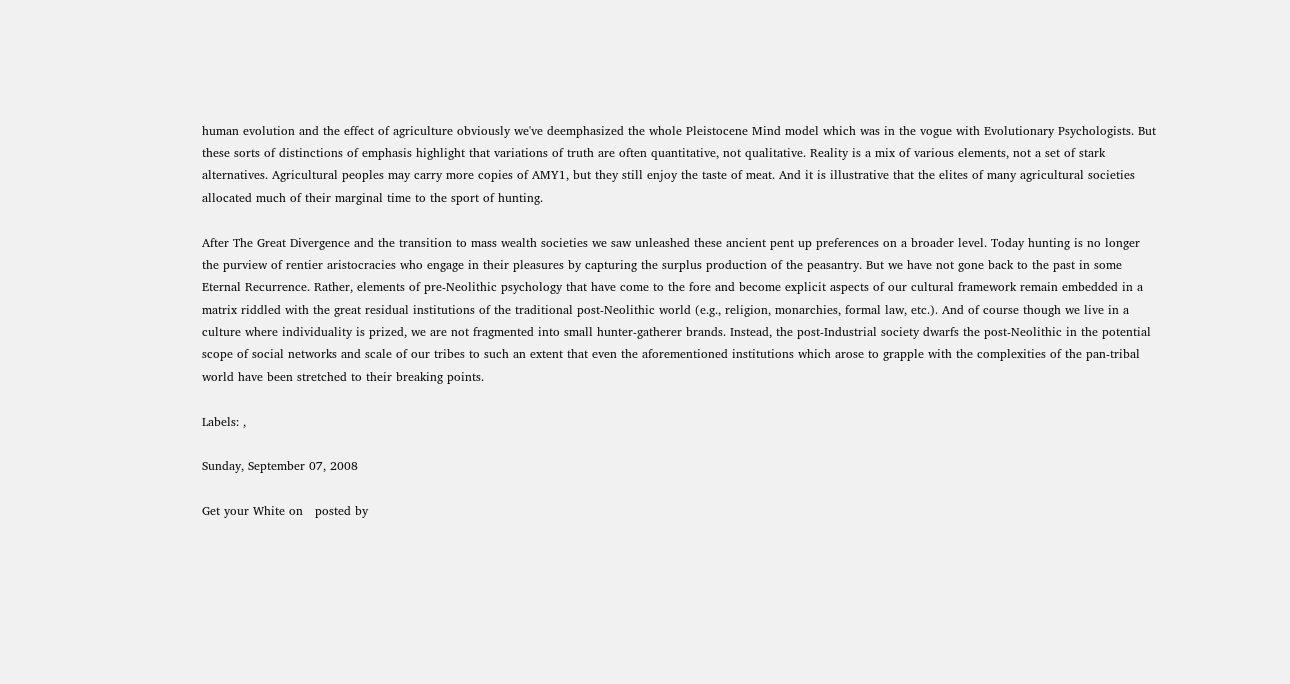human evolution and the effect of agriculture obviously we've deemphasized the whole Pleistocene Mind model which was in the vogue with Evolutionary Psychologists. But these sorts of distinctions of emphasis highlight that variations of truth are often quantitative, not qualitative. Reality is a mix of various elements, not a set of stark alternatives. Agricultural peoples may carry more copies of AMY1, but they still enjoy the taste of meat. And it is illustrative that the elites of many agricultural societies allocated much of their marginal time to the sport of hunting.

After The Great Divergence and the transition to mass wealth societies we saw unleashed these ancient pent up preferences on a broader level. Today hunting is no longer the purview of rentier aristocracies who engage in their pleasures by capturing the surplus production of the peasantry. But we have not gone back to the past in some Eternal Recurrence. Rather, elements of pre-Neolithic psychology that have come to the fore and become explicit aspects of our cultural framework remain embedded in a matrix riddled with the great residual institutions of the traditional post-Neolithic world (e.g., religion, monarchies, formal law, etc.). And of course though we live in a culture where individuality is prized, we are not fragmented into small hunter-gatherer brands. Instead, the post-Industrial society dwarfs the post-Neolithic in the potential scope of social networks and scale of our tribes to such an extent that even the aforementioned institutions which arose to grapple with the complexities of the pan-tribal world have been stretched to their breaking points.

Labels: ,

Sunday, September 07, 2008

Get your White on   posted by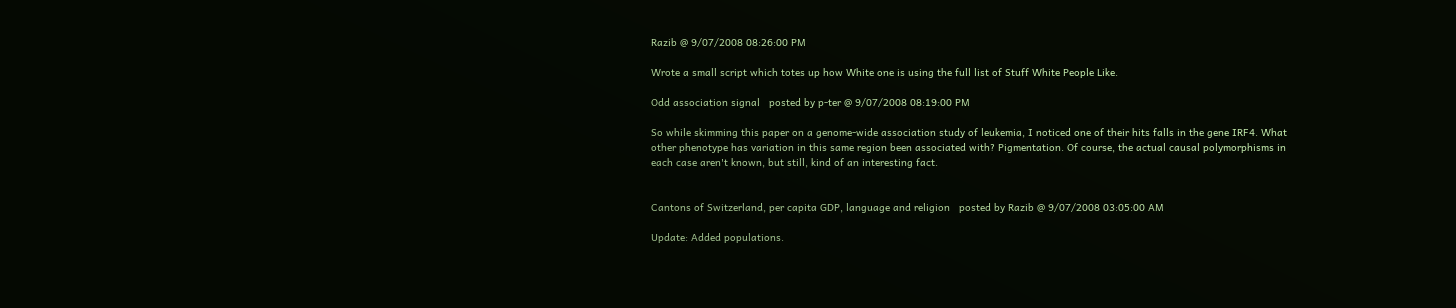Razib @ 9/07/2008 08:26:00 PM

Wrote a small script which totes up how White one is using the full list of Stuff White People Like.

Odd association signal   posted by p-ter @ 9/07/2008 08:19:00 PM

So while skimming this paper on a genome-wide association study of leukemia, I noticed one of their hits falls in the gene IRF4. What other phenotype has variation in this same region been associated with? Pigmentation. Of course, the actual causal polymorphisms in each case aren't known, but still, kind of an interesting fact.


Cantons of Switzerland, per capita GDP, language and religion   posted by Razib @ 9/07/2008 03:05:00 AM

Update: Added populations.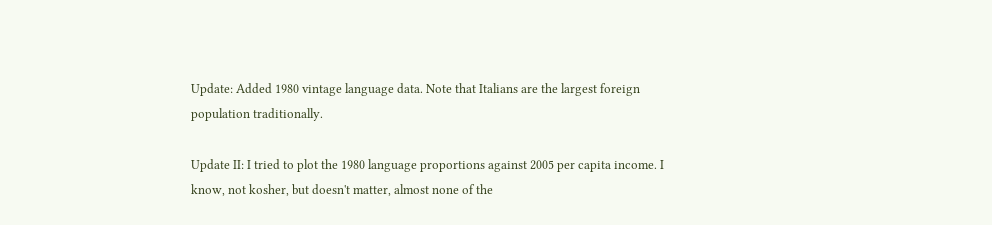Update: Added 1980 vintage language data. Note that Italians are the largest foreign population traditionally.

Update II: I tried to plot the 1980 language proportions against 2005 per capita income. I know, not kosher, but doesn't matter, almost none of the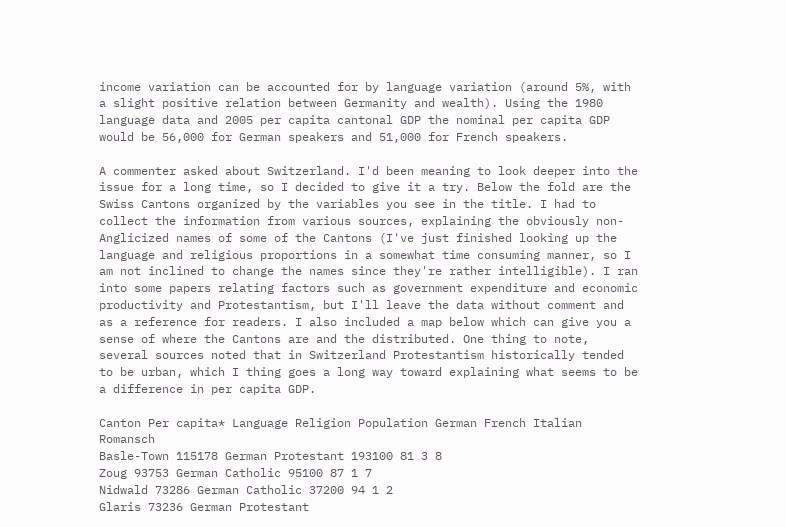income variation can be accounted for by language variation (around 5%, with a slight positive relation between Germanity and wealth). Using the 1980 language data and 2005 per capita cantonal GDP the nominal per capita GDP would be 56,000 for German speakers and 51,000 for French speakers.

A commenter asked about Switzerland. I'd been meaning to look deeper into the issue for a long time, so I decided to give it a try. Below the fold are the Swiss Cantons organized by the variables you see in the title. I had to collect the information from various sources, explaining the obviously non-Anglicized names of some of the Cantons (I've just finished looking up the language and religious proportions in a somewhat time consuming manner, so I am not inclined to change the names since they're rather intelligible). I ran into some papers relating factors such as government expenditure and economic productivity and Protestantism, but I'll leave the data without comment and as a reference for readers. I also included a map below which can give you a sense of where the Cantons are and the distributed. One thing to note, several sources noted that in Switzerland Protestantism historically tended to be urban, which I thing goes a long way toward explaining what seems to be a difference in per capita GDP.

Canton Per capita* Language Religion Population German French Italian Romansch
Basle-Town 115178 German Protestant 193100 81 3 8
Zoug 93753 German Catholic 95100 87 1 7
Nidwald 73286 German Catholic 37200 94 1 2
Glaris 73236 German Protestant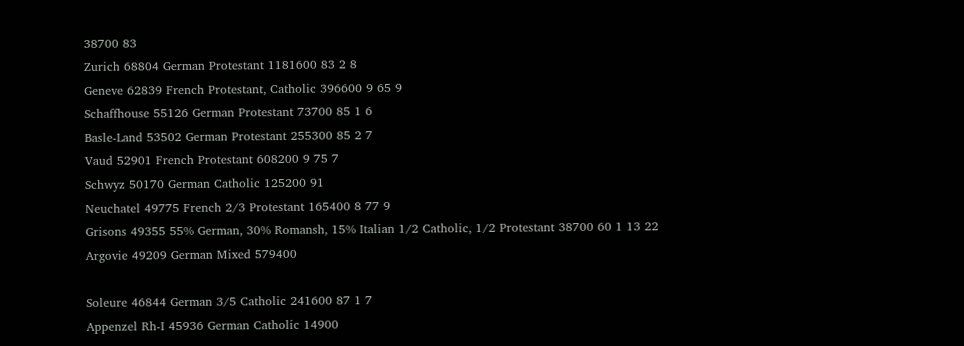38700 83
Zurich 68804 German Protestant 1181600 83 2 8
Geneve 62839 French Protestant, Catholic 396600 9 65 9
Schaffhouse 55126 German Protestant 73700 85 1 6
Basle-Land 53502 German Protestant 255300 85 2 7
Vaud 52901 French Protestant 608200 9 75 7
Schwyz 50170 German Catholic 125200 91
Neuchatel 49775 French 2/3 Protestant 165400 8 77 9
Grisons 49355 55% German, 30% Romansh, 15% Italian 1/2 Catholic, 1/2 Protestant 38700 60 1 13 22
Argovie 49209 German Mixed 579400

Soleure 46844 German 3/5 Catholic 241600 87 1 7
Appenzel Rh-I 45936 German Catholic 14900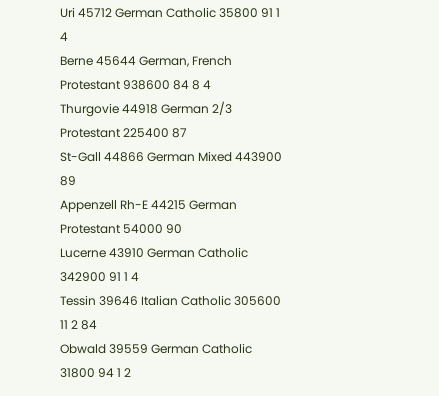Uri 45712 German Catholic 35800 91 1 4
Berne 45644 German, French Protestant 938600 84 8 4
Thurgovie 44918 German 2/3 Protestant 225400 87
St-Gall 44866 German Mixed 443900 89
Appenzell Rh-E 44215 German Protestant 54000 90
Lucerne 43910 German Catholic 342900 91 1 4
Tessin 39646 Italian Catholic 305600 11 2 84
Obwald 39559 German Catholic 31800 94 1 2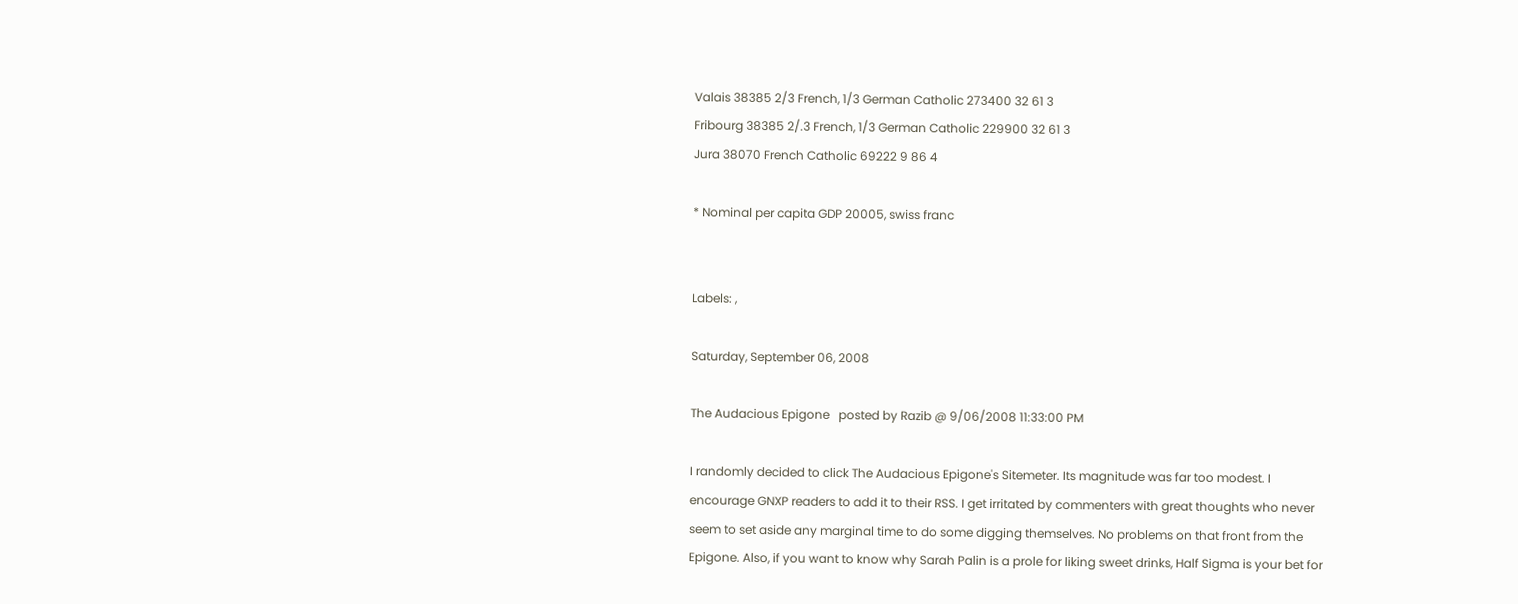Valais 38385 2/3 French, 1/3 German Catholic 273400 32 61 3
Fribourg 38385 2/.3 French, 1/3 German Catholic 229900 32 61 3
Jura 38070 French Catholic 69222 9 86 4

* Nominal per capita GDP 20005, swiss franc


Labels: ,

Saturday, September 06, 2008

The Audacious Epigone   posted by Razib @ 9/06/2008 11:33:00 PM

I randomly decided to click The Audacious Epigone's Sitemeter. Its magnitude was far too modest. I encourage GNXP readers to add it to their RSS. I get irritated by commenters with great thoughts who never seem to set aside any marginal time to do some digging themselves. No problems on that front from the Epigone. Also, if you want to know why Sarah Palin is a prole for liking sweet drinks, Half Sigma is your bet for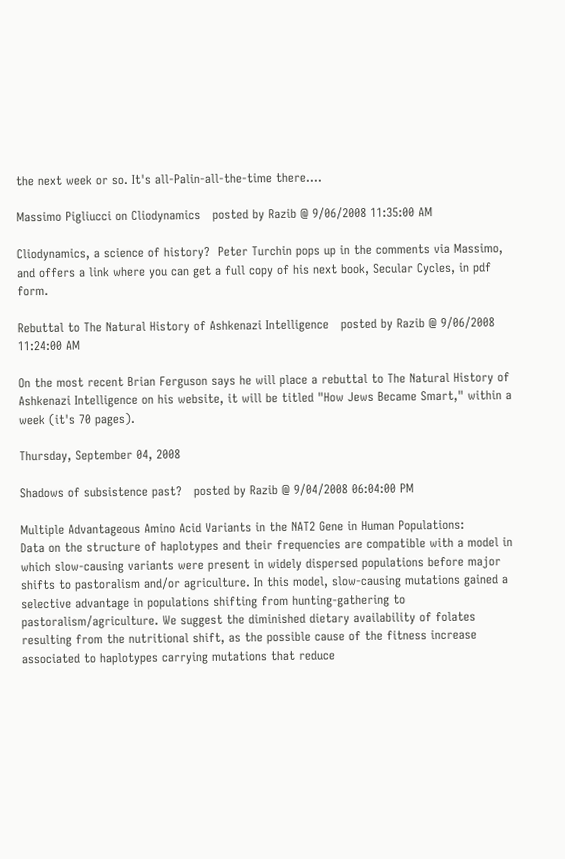the next week or so. It's all-Palin-all-the-time there....

Massimo Pigliucci on Cliodynamics   posted by Razib @ 9/06/2008 11:35:00 AM

Cliodynamics, a science of history?  Peter Turchin pops up in the comments via Massimo, and offers a link where you can get a full copy of his next book, Secular Cycles, in pdf form.

Rebuttal to The Natural History of Ashkenazi Intelligence   posted by Razib @ 9/06/2008 11:24:00 AM

On the most recent Brian Ferguson says he will place a rebuttal to The Natural History of Ashkenazi Intelligence on his website, it will be titled "How Jews Became Smart," within a week (it's 70 pages).

Thursday, September 04, 2008

Shadows of subsistence past?   posted by Razib @ 9/04/2008 06:04:00 PM

Multiple Advantageous Amino Acid Variants in the NAT2 Gene in Human Populations:
Data on the structure of haplotypes and their frequencies are compatible with a model in which slow-causing variants were present in widely dispersed populations before major shifts to pastoralism and/or agriculture. In this model, slow-causing mutations gained a selective advantage in populations shifting from hunting-gathering to pastoralism/agriculture. We suggest the diminished dietary availability of folates resulting from the nutritional shift, as the possible cause of the fitness increase associated to haplotypes carrying mutations that reduce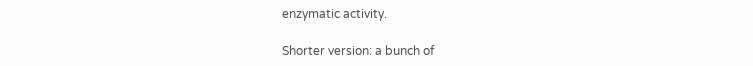enzymatic activity.

Shorter version: a bunch of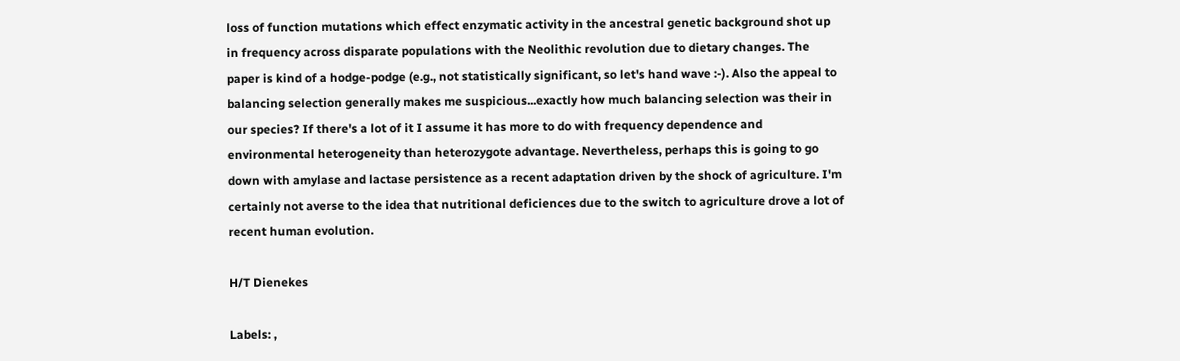loss of function mutations which effect enzymatic activity in the ancestral genetic background shot up in frequency across disparate populations with the Neolithic revolution due to dietary changes. The paper is kind of a hodge-podge (e.g., not statistically significant, so let's hand wave :-). Also the appeal to balancing selection generally makes me suspicious...exactly how much balancing selection was their in our species? If there's a lot of it I assume it has more to do with frequency dependence and environmental heterogeneity than heterozygote advantage. Nevertheless, perhaps this is going to go down with amylase and lactase persistence as a recent adaptation driven by the shock of agriculture. I'm certainly not averse to the idea that nutritional deficiences due to the switch to agriculture drove a lot of recent human evolution.

H/T Dienekes

Labels: ,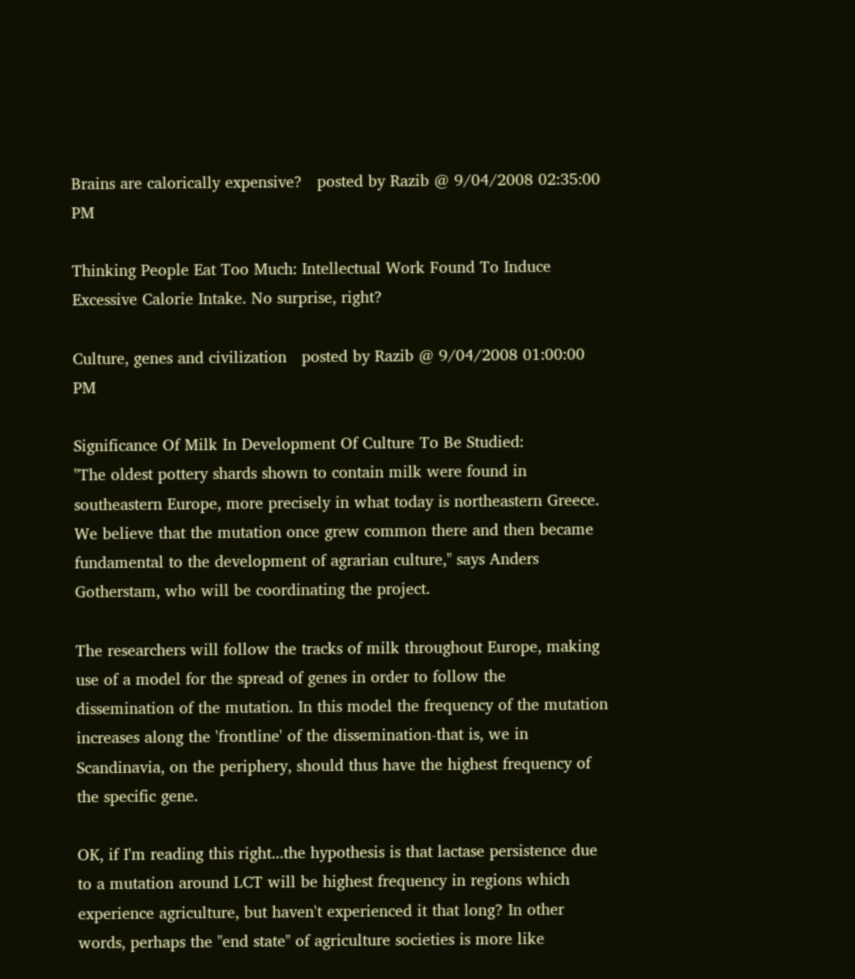Brains are calorically expensive?   posted by Razib @ 9/04/2008 02:35:00 PM

Thinking People Eat Too Much: Intellectual Work Found To Induce Excessive Calorie Intake. No surprise, right?

Culture, genes and civilization   posted by Razib @ 9/04/2008 01:00:00 PM

Significance Of Milk In Development Of Culture To Be Studied:
"The oldest pottery shards shown to contain milk were found in southeastern Europe, more precisely in what today is northeastern Greece. We believe that the mutation once grew common there and then became fundamental to the development of agrarian culture," says Anders Gotherstam, who will be coordinating the project.

The researchers will follow the tracks of milk throughout Europe, making use of a model for the spread of genes in order to follow the dissemination of the mutation. In this model the frequency of the mutation increases along the 'frontline' of the dissemination-that is, we in Scandinavia, on the periphery, should thus have the highest frequency of the specific gene.

OK, if I'm reading this right...the hypothesis is that lactase persistence due to a mutation around LCT will be highest frequency in regions which experience agriculture, but haven't experienced it that long? In other words, perhaps the "end state" of agriculture societies is more like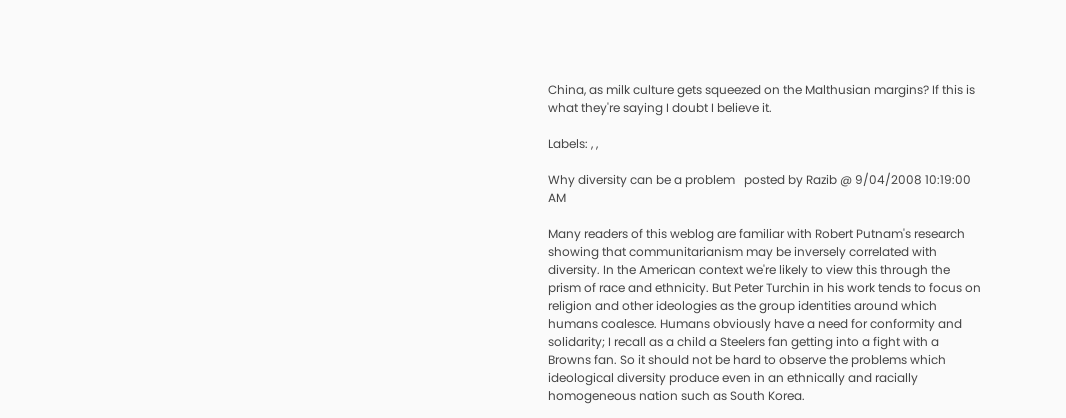China, as milk culture gets squeezed on the Malthusian margins? If this is what they're saying I doubt I believe it.

Labels: , ,

Why diversity can be a problem   posted by Razib @ 9/04/2008 10:19:00 AM

Many readers of this weblog are familiar with Robert Putnam's research showing that communitarianism may be inversely correlated with diversity. In the American context we're likely to view this through the prism of race and ethnicity. But Peter Turchin in his work tends to focus on religion and other ideologies as the group identities around which humans coalesce. Humans obviously have a need for conformity and solidarity; I recall as a child a Steelers fan getting into a fight with a Browns fan. So it should not be hard to observe the problems which ideological diversity produce even in an ethnically and racially homogeneous nation such as South Korea.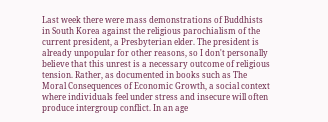Last week there were mass demonstrations of Buddhists in South Korea against the religious parochialism of the current president, a Presbyterian elder. The president is already unpopular for other reasons, so I don't personally believe that this unrest is a necessary outcome of religious tension. Rather, as documented in books such as The Moral Consequences of Economic Growth, a social context where individuals feel under stress and insecure will often produce intergroup conflict. In an age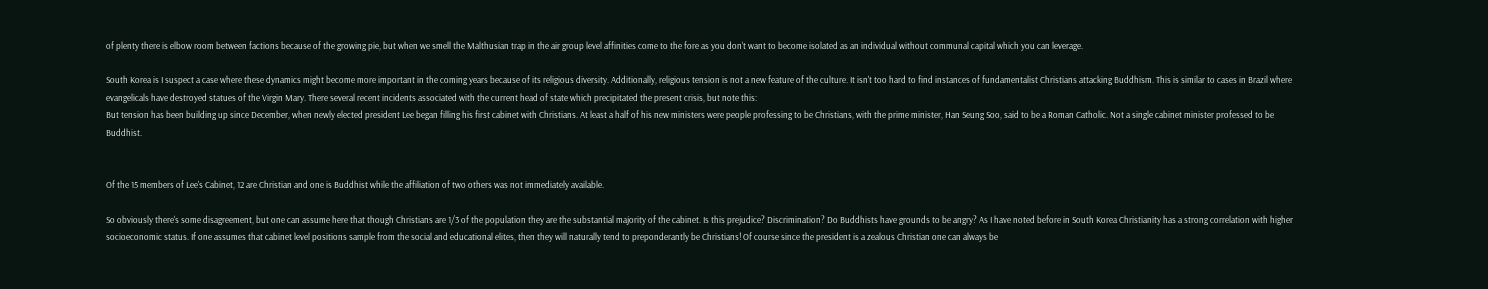of plenty there is elbow room between factions because of the growing pie, but when we smell the Malthusian trap in the air group level affinities come to the fore as you don't want to become isolated as an individual without communal capital which you can leverage.

South Korea is I suspect a case where these dynamics might become more important in the coming years because of its religious diversity. Additionally, religious tension is not a new feature of the culture. It isn't too hard to find instances of fundamentalist Christians attacking Buddhism. This is similar to cases in Brazil where evangelicals have destroyed statues of the Virgin Mary. There several recent incidents associated with the current head of state which precipitated the present crisis, but note this:
But tension has been building up since December, when newly elected president Lee began filling his first cabinet with Christians. At least a half of his new ministers were people professing to be Christians, with the prime minister, Han Seung Soo, said to be a Roman Catholic. Not a single cabinet minister professed to be Buddhist.


Of the 15 members of Lee's Cabinet, 12 are Christian and one is Buddhist while the affiliation of two others was not immediately available.

So obviously there's some disagreement, but one can assume here that though Christians are 1/3 of the population they are the substantial majority of the cabinet. Is this prejudice? Discrimination? Do Buddhists have grounds to be angry? As I have noted before in South Korea Christianity has a strong correlation with higher socioeconomic status. If one assumes that cabinet level positions sample from the social and educational elites, then they will naturally tend to preponderantly be Christians! Of course since the president is a zealous Christian one can always be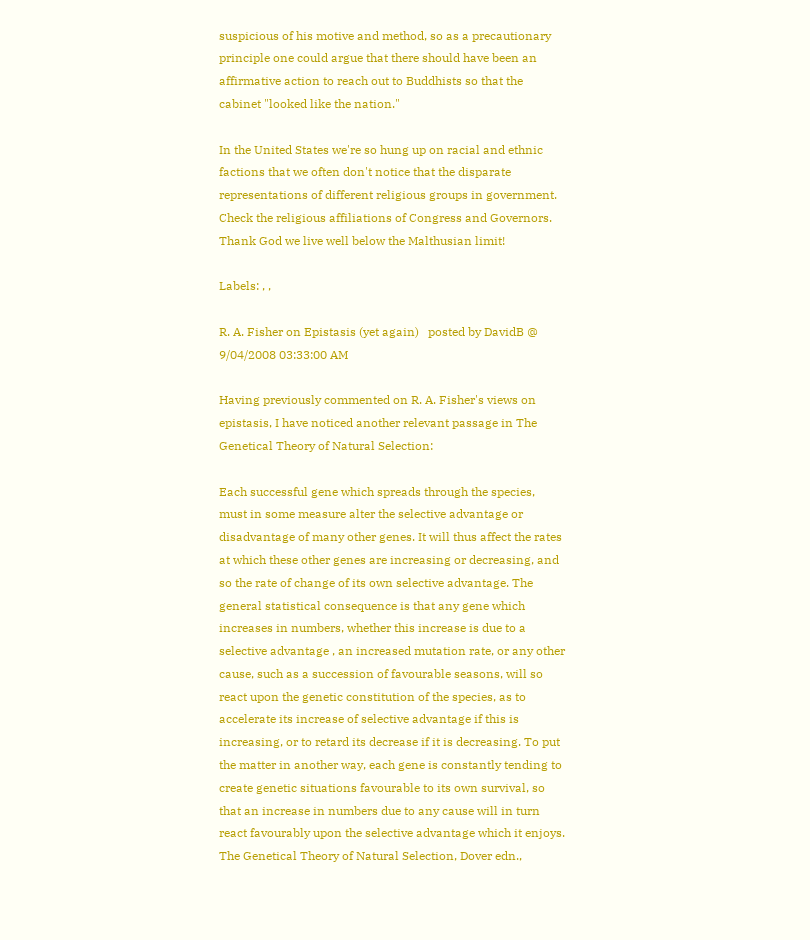suspicious of his motive and method, so as a precautionary principle one could argue that there should have been an affirmative action to reach out to Buddhists so that the cabinet "looked like the nation."

In the United States we're so hung up on racial and ethnic factions that we often don't notice that the disparate representations of different religious groups in government. Check the religious affiliations of Congress and Governors. Thank God we live well below the Malthusian limit!

Labels: , ,

R. A. Fisher on Epistasis (yet again)   posted by DavidB @ 9/04/2008 03:33:00 AM

Having previously commented on R. A. Fisher's views on epistasis, I have noticed another relevant passage in The Genetical Theory of Natural Selection:

Each successful gene which spreads through the species, must in some measure alter the selective advantage or disadvantage of many other genes. It will thus affect the rates at which these other genes are increasing or decreasing, and so the rate of change of its own selective advantage. The general statistical consequence is that any gene which increases in numbers, whether this increase is due to a selective advantage , an increased mutation rate, or any other cause, such as a succession of favourable seasons, will so react upon the genetic constitution of the species, as to accelerate its increase of selective advantage if this is increasing, or to retard its decrease if it is decreasing. To put the matter in another way, each gene is constantly tending to create genetic situations favourable to its own survival, so that an increase in numbers due to any cause will in turn react favourably upon the selective advantage which it enjoys. The Genetical Theory of Natural Selection, Dover edn.,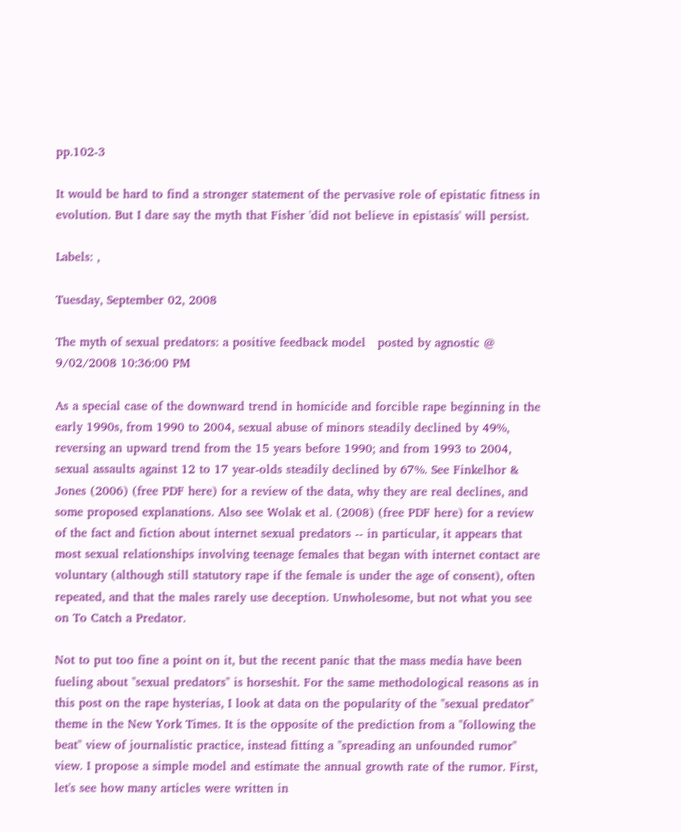pp.102-3

It would be hard to find a stronger statement of the pervasive role of epistatic fitness in evolution. But I dare say the myth that Fisher 'did not believe in epistasis' will persist.

Labels: ,

Tuesday, September 02, 2008

The myth of sexual predators: a positive feedback model   posted by agnostic @ 9/02/2008 10:36:00 PM

As a special case of the downward trend in homicide and forcible rape beginning in the early 1990s, from 1990 to 2004, sexual abuse of minors steadily declined by 49%, reversing an upward trend from the 15 years before 1990; and from 1993 to 2004, sexual assaults against 12 to 17 year-olds steadily declined by 67%. See Finkelhor & Jones (2006) (free PDF here) for a review of the data, why they are real declines, and some proposed explanations. Also see Wolak et al. (2008) (free PDF here) for a review of the fact and fiction about internet sexual predators -- in particular, it appears that most sexual relationships involving teenage females that began with internet contact are voluntary (although still statutory rape if the female is under the age of consent), often repeated, and that the males rarely use deception. Unwholesome, but not what you see on To Catch a Predator.

Not to put too fine a point on it, but the recent panic that the mass media have been fueling about "sexual predators" is horseshit. For the same methodological reasons as in this post on the rape hysterias, I look at data on the popularity of the "sexual predator" theme in the New York Times. It is the opposite of the prediction from a "following the beat" view of journalistic practice, instead fitting a "spreading an unfounded rumor" view. I propose a simple model and estimate the annual growth rate of the rumor. First, let's see how many articles were written in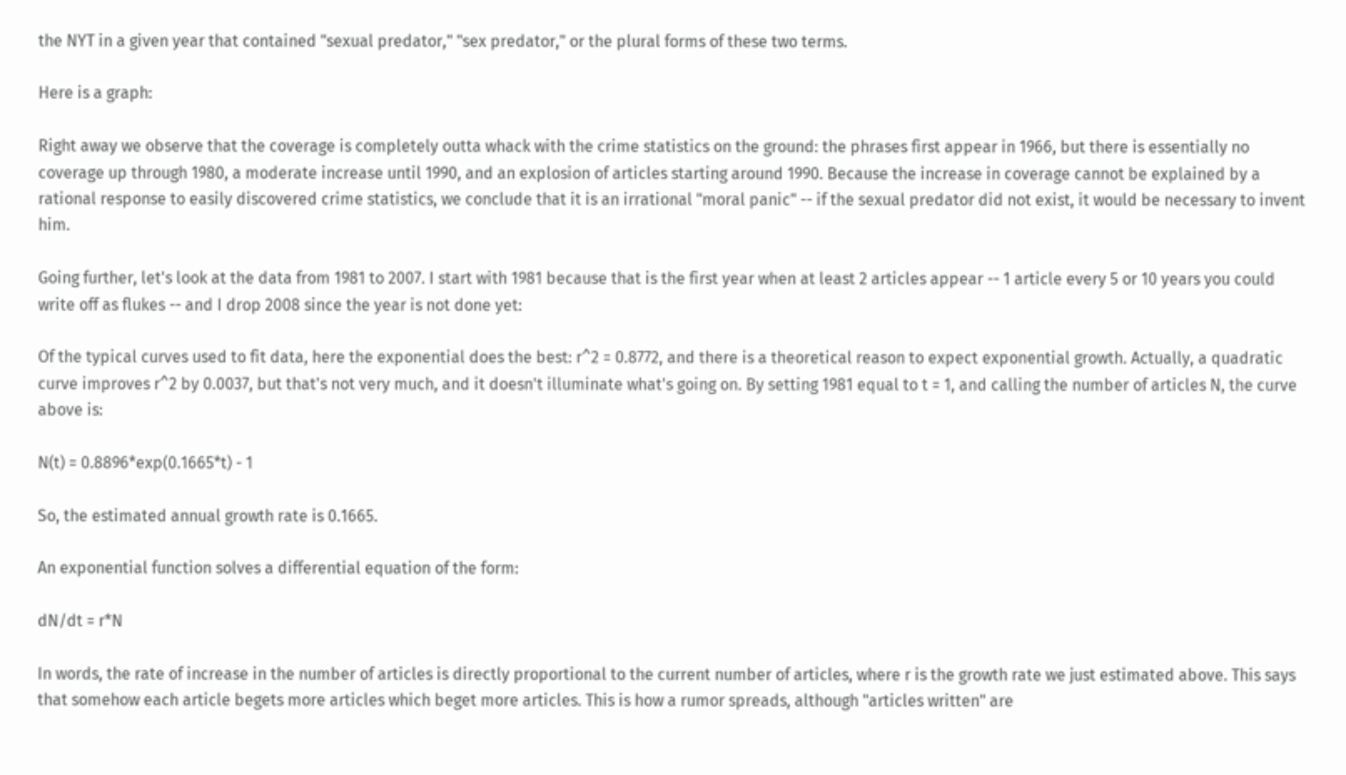the NYT in a given year that contained "sexual predator," "sex predator," or the plural forms of these two terms.

Here is a graph:

Right away we observe that the coverage is completely outta whack with the crime statistics on the ground: the phrases first appear in 1966, but there is essentially no coverage up through 1980, a moderate increase until 1990, and an explosion of articles starting around 1990. Because the increase in coverage cannot be explained by a rational response to easily discovered crime statistics, we conclude that it is an irrational "moral panic" -- if the sexual predator did not exist, it would be necessary to invent him.

Going further, let's look at the data from 1981 to 2007. I start with 1981 because that is the first year when at least 2 articles appear -- 1 article every 5 or 10 years you could write off as flukes -- and I drop 2008 since the year is not done yet:

Of the typical curves used to fit data, here the exponential does the best: r^2 = 0.8772, and there is a theoretical reason to expect exponential growth. Actually, a quadratic curve improves r^2 by 0.0037, but that's not very much, and it doesn't illuminate what's going on. By setting 1981 equal to t = 1, and calling the number of articles N, the curve above is:

N(t) = 0.8896*exp(0.1665*t) - 1

So, the estimated annual growth rate is 0.1665.

An exponential function solves a differential equation of the form:

dN/dt = r*N

In words, the rate of increase in the number of articles is directly proportional to the current number of articles, where r is the growth rate we just estimated above. This says that somehow each article begets more articles which beget more articles. This is how a rumor spreads, although "articles written" are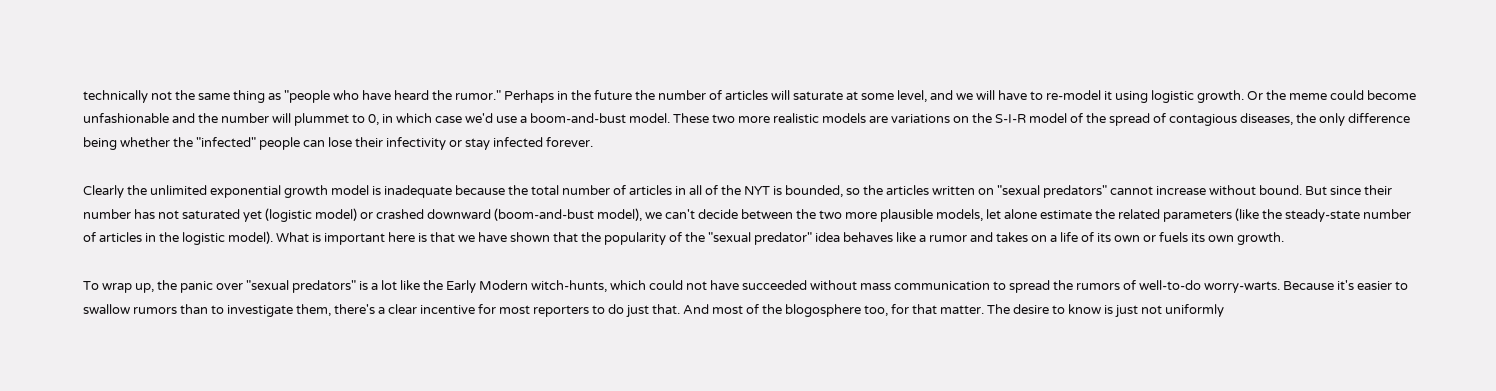technically not the same thing as "people who have heard the rumor." Perhaps in the future the number of articles will saturate at some level, and we will have to re-model it using logistic growth. Or the meme could become unfashionable and the number will plummet to 0, in which case we'd use a boom-and-bust model. These two more realistic models are variations on the S-I-R model of the spread of contagious diseases, the only difference being whether the "infected" people can lose their infectivity or stay infected forever.

Clearly the unlimited exponential growth model is inadequate because the total number of articles in all of the NYT is bounded, so the articles written on "sexual predators" cannot increase without bound. But since their number has not saturated yet (logistic model) or crashed downward (boom-and-bust model), we can't decide between the two more plausible models, let alone estimate the related parameters (like the steady-state number of articles in the logistic model). What is important here is that we have shown that the popularity of the "sexual predator" idea behaves like a rumor and takes on a life of its own or fuels its own growth.

To wrap up, the panic over "sexual predators" is a lot like the Early Modern witch-hunts, which could not have succeeded without mass communication to spread the rumors of well-to-do worry-warts. Because it's easier to swallow rumors than to investigate them, there's a clear incentive for most reporters to do just that. And most of the blogosphere too, for that matter. The desire to know is just not uniformly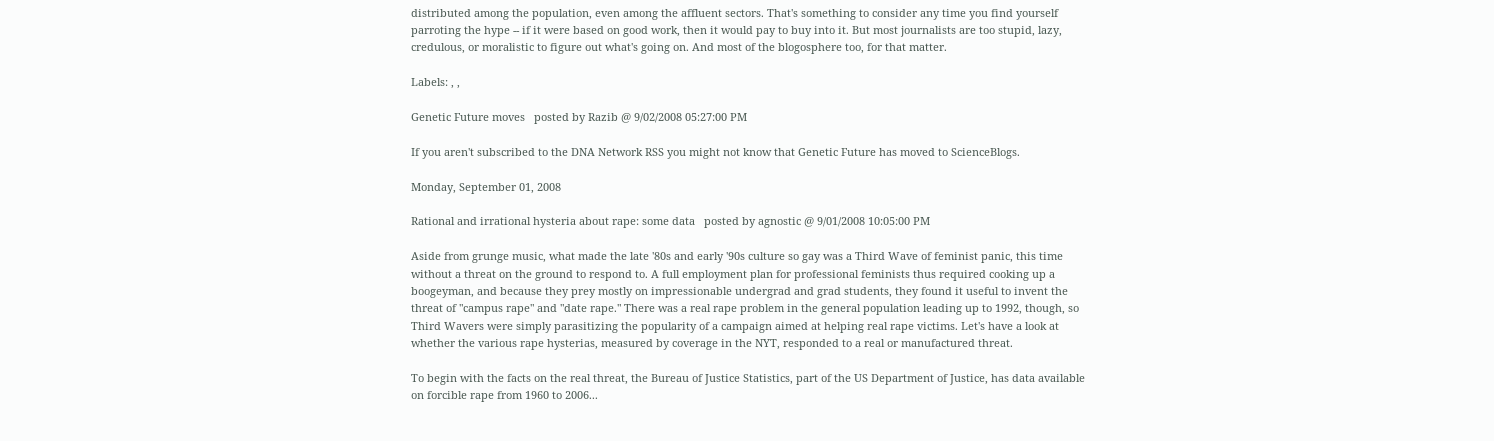distributed among the population, even among the affluent sectors. That's something to consider any time you find yourself parroting the hype -- if it were based on good work, then it would pay to buy into it. But most journalists are too stupid, lazy, credulous, or moralistic to figure out what's going on. And most of the blogosphere too, for that matter.

Labels: , ,

Genetic Future moves   posted by Razib @ 9/02/2008 05:27:00 PM

If you aren't subscribed to the DNA Network RSS you might not know that Genetic Future has moved to ScienceBlogs.

Monday, September 01, 2008

Rational and irrational hysteria about rape: some data   posted by agnostic @ 9/01/2008 10:05:00 PM

Aside from grunge music, what made the late '80s and early '90s culture so gay was a Third Wave of feminist panic, this time without a threat on the ground to respond to. A full employment plan for professional feminists thus required cooking up a boogeyman, and because they prey mostly on impressionable undergrad and grad students, they found it useful to invent the threat of "campus rape" and "date rape." There was a real rape problem in the general population leading up to 1992, though, so Third Wavers were simply parasitizing the popularity of a campaign aimed at helping real rape victims. Let's have a look at whether the various rape hysterias, measured by coverage in the NYT, responded to a real or manufactured threat.

To begin with the facts on the real threat, the Bureau of Justice Statistics, part of the US Department of Justice, has data available on forcible rape from 1960 to 2006...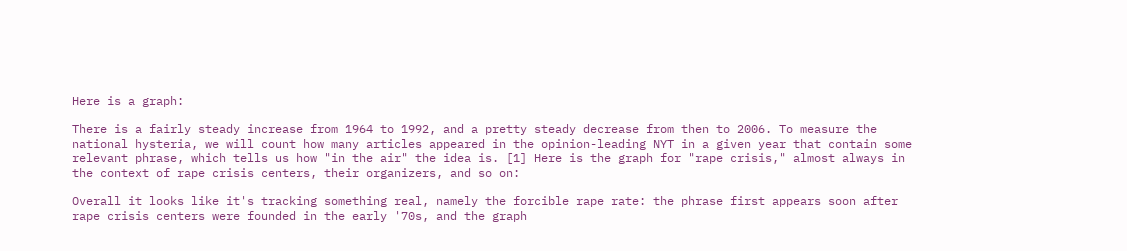Here is a graph:

There is a fairly steady increase from 1964 to 1992, and a pretty steady decrease from then to 2006. To measure the national hysteria, we will count how many articles appeared in the opinion-leading NYT in a given year that contain some relevant phrase, which tells us how "in the air" the idea is. [1] Here is the graph for "rape crisis," almost always in the context of rape crisis centers, their organizers, and so on:

Overall it looks like it's tracking something real, namely the forcible rape rate: the phrase first appears soon after rape crisis centers were founded in the early '70s, and the graph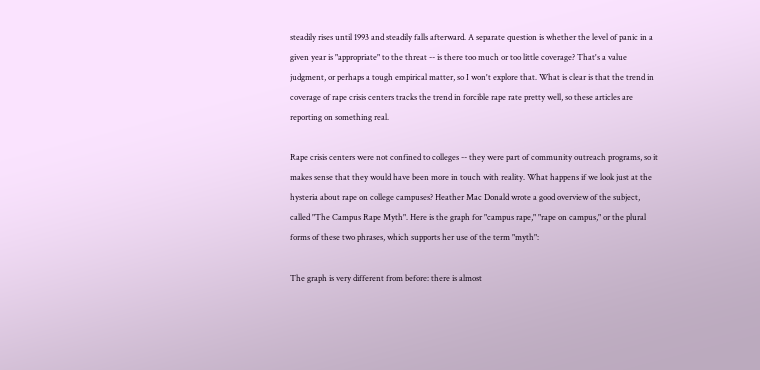steadily rises until 1993 and steadily falls afterward. A separate question is whether the level of panic in a given year is "appropriate" to the threat -- is there too much or too little coverage? That's a value judgment, or perhaps a tough empirical matter, so I won't explore that. What is clear is that the trend in coverage of rape crisis centers tracks the trend in forcible rape rate pretty well, so these articles are reporting on something real.

Rape crisis centers were not confined to colleges -- they were part of community outreach programs, so it makes sense that they would have been more in touch with reality. What happens if we look just at the hysteria about rape on college campuses? Heather Mac Donald wrote a good overview of the subject, called "The Campus Rape Myth". Here is the graph for "campus rape," "rape on campus," or the plural forms of these two phrases, which supports her use of the term "myth":

The graph is very different from before: there is almost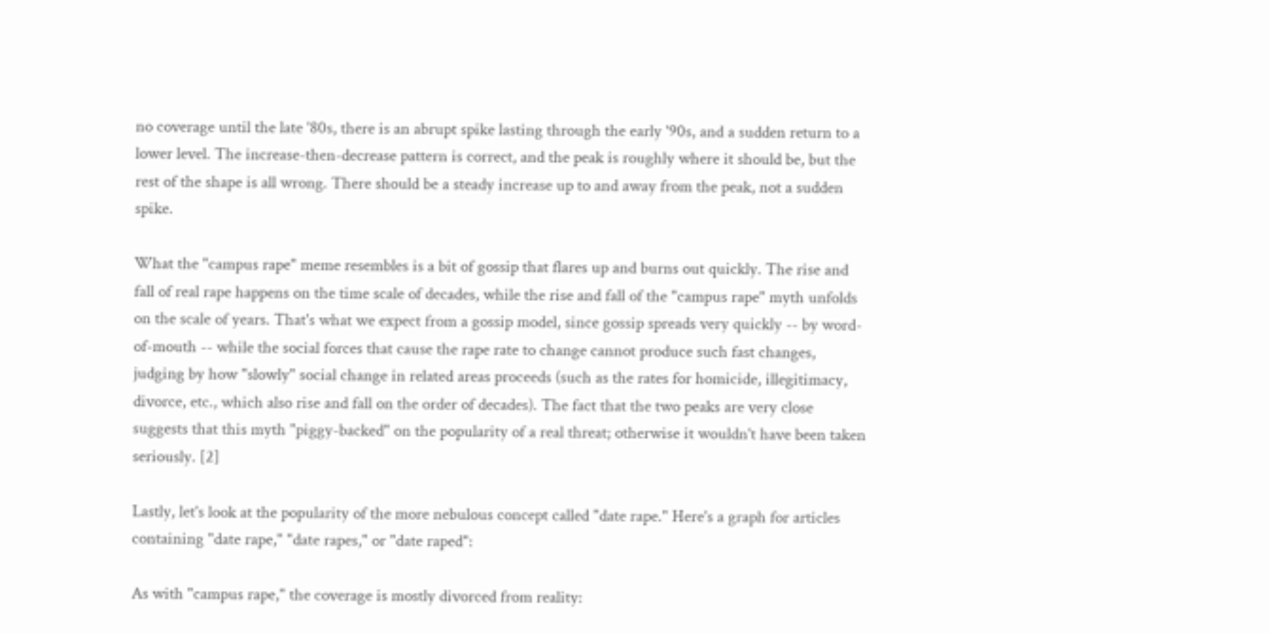no coverage until the late '80s, there is an abrupt spike lasting through the early '90s, and a sudden return to a lower level. The increase-then-decrease pattern is correct, and the peak is roughly where it should be, but the rest of the shape is all wrong. There should be a steady increase up to and away from the peak, not a sudden spike.

What the "campus rape" meme resembles is a bit of gossip that flares up and burns out quickly. The rise and fall of real rape happens on the time scale of decades, while the rise and fall of the "campus rape" myth unfolds on the scale of years. That's what we expect from a gossip model, since gossip spreads very quickly -- by word-of-mouth -- while the social forces that cause the rape rate to change cannot produce such fast changes, judging by how "slowly" social change in related areas proceeds (such as the rates for homicide, illegitimacy, divorce, etc., which also rise and fall on the order of decades). The fact that the two peaks are very close suggests that this myth "piggy-backed" on the popularity of a real threat; otherwise it wouldn't have been taken seriously. [2]

Lastly, let's look at the popularity of the more nebulous concept called "date rape." Here's a graph for articles containing "date rape," "date rapes," or "date raped":

As with "campus rape," the coverage is mostly divorced from reality: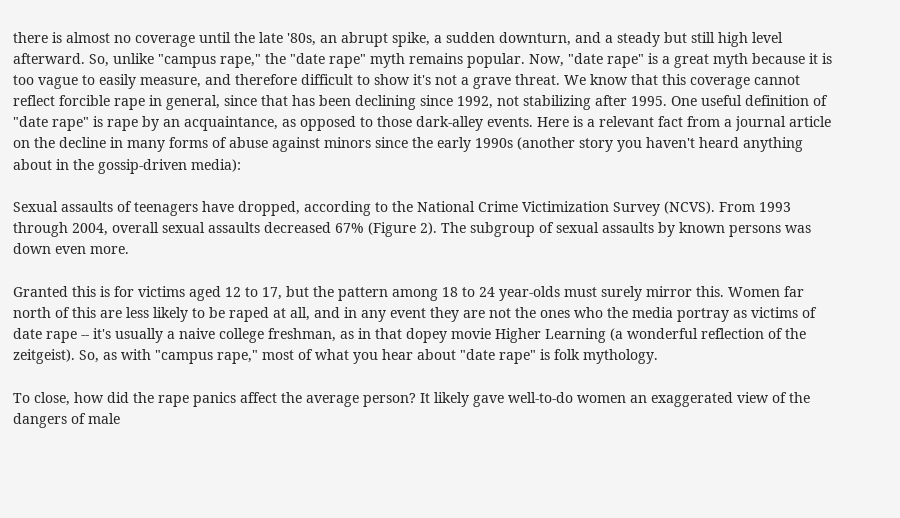there is almost no coverage until the late '80s, an abrupt spike, a sudden downturn, and a steady but still high level afterward. So, unlike "campus rape," the "date rape" myth remains popular. Now, "date rape" is a great myth because it is too vague to easily measure, and therefore difficult to show it's not a grave threat. We know that this coverage cannot reflect forcible rape in general, since that has been declining since 1992, not stabilizing after 1995. One useful definition of "date rape" is rape by an acquaintance, as opposed to those dark-alley events. Here is a relevant fact from a journal article on the decline in many forms of abuse against minors since the early 1990s (another story you haven't heard anything about in the gossip-driven media):

Sexual assaults of teenagers have dropped, according to the National Crime Victimization Survey (NCVS). From 1993 through 2004, overall sexual assaults decreased 67% (Figure 2). The subgroup of sexual assaults by known persons was down even more.

Granted this is for victims aged 12 to 17, but the pattern among 18 to 24 year-olds must surely mirror this. Women far north of this are less likely to be raped at all, and in any event they are not the ones who the media portray as victims of date rape -- it's usually a naive college freshman, as in that dopey movie Higher Learning (a wonderful reflection of the zeitgeist). So, as with "campus rape," most of what you hear about "date rape" is folk mythology.

To close, how did the rape panics affect the average person? It likely gave well-to-do women an exaggerated view of the dangers of male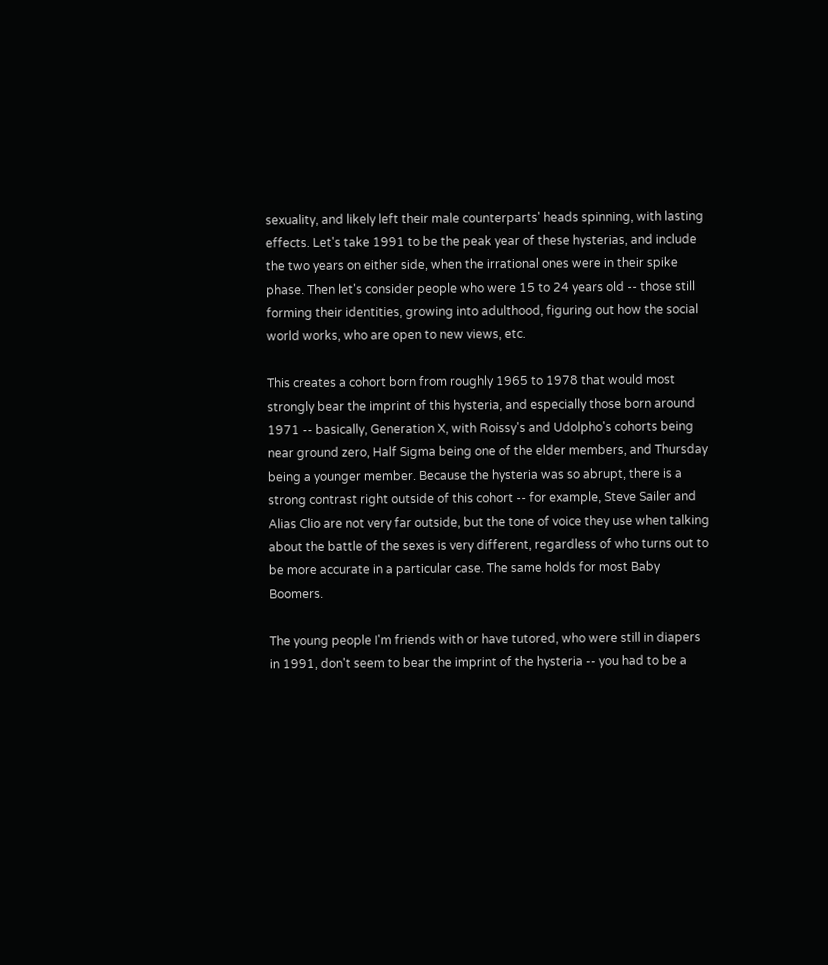sexuality, and likely left their male counterparts' heads spinning, with lasting effects. Let's take 1991 to be the peak year of these hysterias, and include the two years on either side, when the irrational ones were in their spike phase. Then let's consider people who were 15 to 24 years old -- those still forming their identities, growing into adulthood, figuring out how the social world works, who are open to new views, etc.

This creates a cohort born from roughly 1965 to 1978 that would most strongly bear the imprint of this hysteria, and especially those born around 1971 -- basically, Generation X, with Roissy's and Udolpho's cohorts being near ground zero, Half Sigma being one of the elder members, and Thursday being a younger member. Because the hysteria was so abrupt, there is a strong contrast right outside of this cohort -- for example, Steve Sailer and Alias Clio are not very far outside, but the tone of voice they use when talking about the battle of the sexes is very different, regardless of who turns out to be more accurate in a particular case. The same holds for most Baby Boomers.

The young people I'm friends with or have tutored, who were still in diapers in 1991, don't seem to bear the imprint of the hysteria -- you had to be a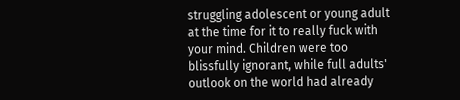struggling adolescent or young adult at the time for it to really fuck with your mind. Children were too blissfully ignorant, while full adults' outlook on the world had already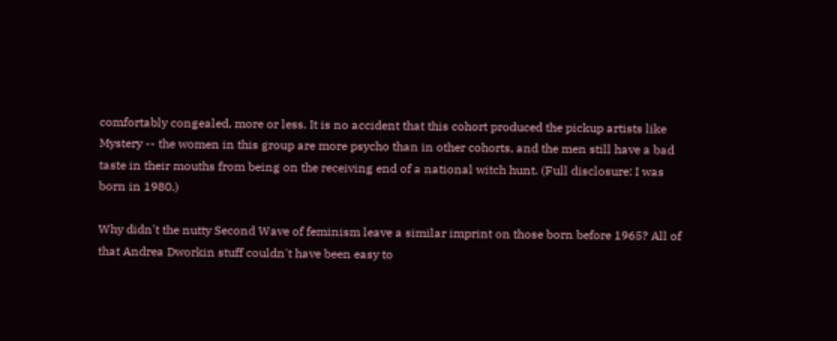comfortably congealed, more or less. It is no accident that this cohort produced the pickup artists like Mystery -- the women in this group are more psycho than in other cohorts, and the men still have a bad taste in their mouths from being on the receiving end of a national witch hunt. (Full disclosure: I was born in 1980.)

Why didn't the nutty Second Wave of feminism leave a similar imprint on those born before 1965? All of that Andrea Dworkin stuff couldn't have been easy to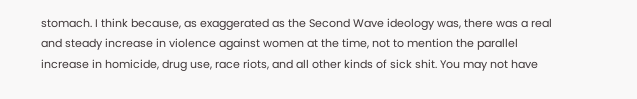stomach. I think because, as exaggerated as the Second Wave ideology was, there was a real and steady increase in violence against women at the time, not to mention the parallel increase in homicide, drug use, race riots, and all other kinds of sick shit. You may not have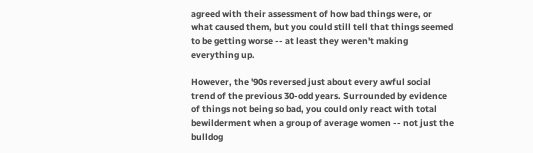agreed with their assessment of how bad things were, or what caused them, but you could still tell that things seemed to be getting worse -- at least they weren't making everything up.

However, the '90s reversed just about every awful social trend of the previous 30-odd years. Surrounded by evidence of things not being so bad, you could only react with total bewilderment when a group of average women -- not just the bulldog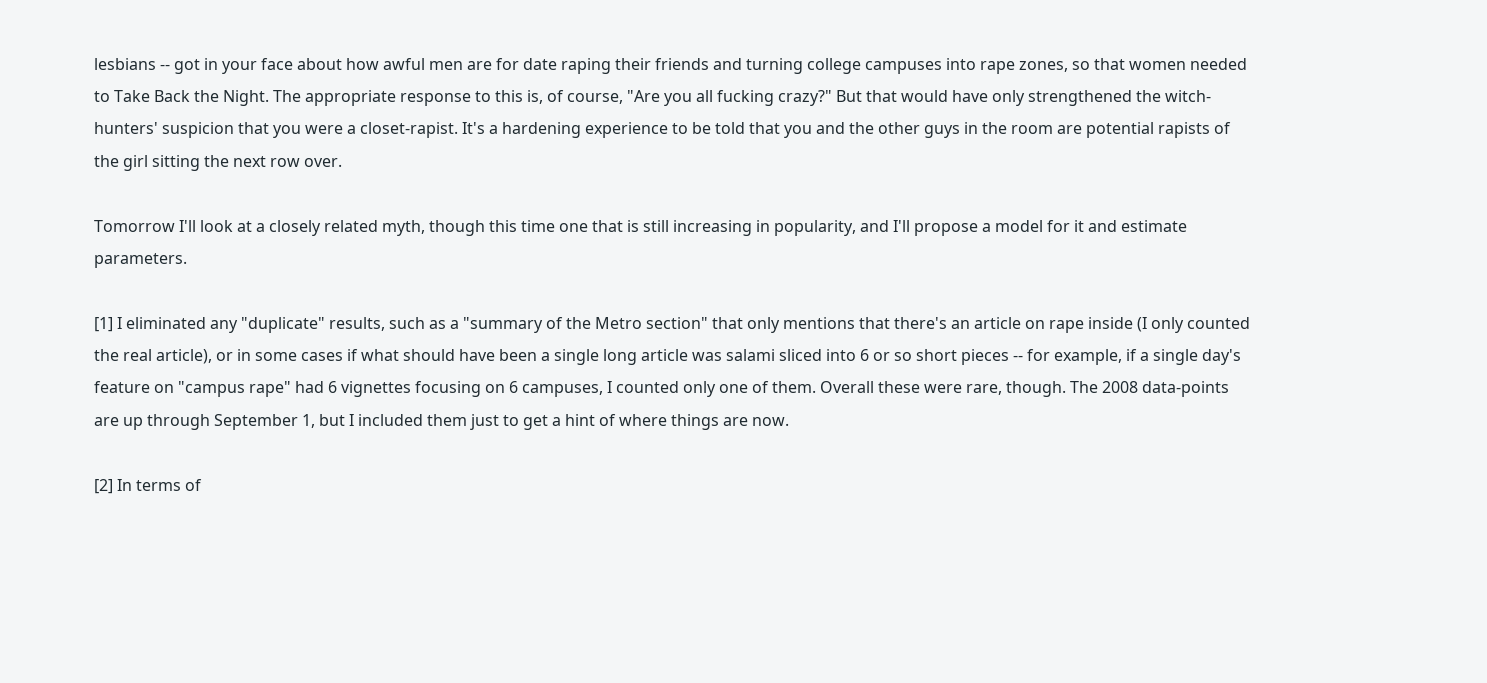lesbians -- got in your face about how awful men are for date raping their friends and turning college campuses into rape zones, so that women needed to Take Back the Night. The appropriate response to this is, of course, "Are you all fucking crazy?" But that would have only strengthened the witch-hunters' suspicion that you were a closet-rapist. It's a hardening experience to be told that you and the other guys in the room are potential rapists of the girl sitting the next row over.

Tomorrow I'll look at a closely related myth, though this time one that is still increasing in popularity, and I'll propose a model for it and estimate parameters.

[1] I eliminated any "duplicate" results, such as a "summary of the Metro section" that only mentions that there's an article on rape inside (I only counted the real article), or in some cases if what should have been a single long article was salami sliced into 6 or so short pieces -- for example, if a single day's feature on "campus rape" had 6 vignettes focusing on 6 campuses, I counted only one of them. Overall these were rare, though. The 2008 data-points are up through September 1, but I included them just to get a hint of where things are now.

[2] In terms of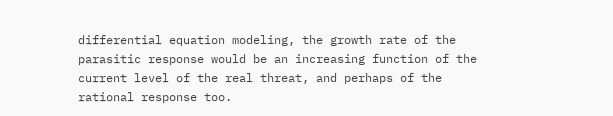differential equation modeling, the growth rate of the parasitic response would be an increasing function of the current level of the real threat, and perhaps of the rational response too.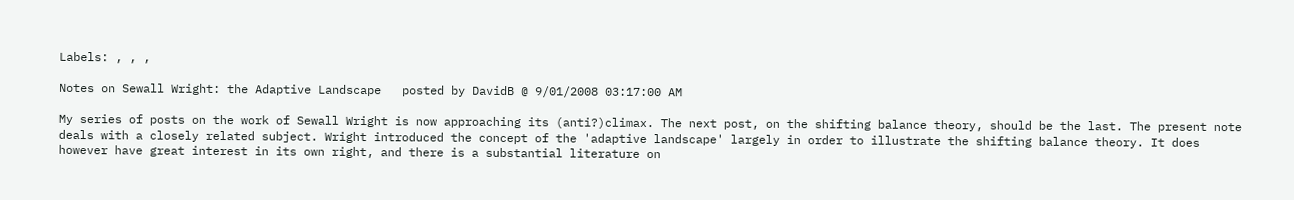Labels: , , ,

Notes on Sewall Wright: the Adaptive Landscape   posted by DavidB @ 9/01/2008 03:17:00 AM

My series of posts on the work of Sewall Wright is now approaching its (anti?)climax. The next post, on the shifting balance theory, should be the last. The present note deals with a closely related subject. Wright introduced the concept of the 'adaptive landscape' largely in order to illustrate the shifting balance theory. It does however have great interest in its own right, and there is a substantial literature on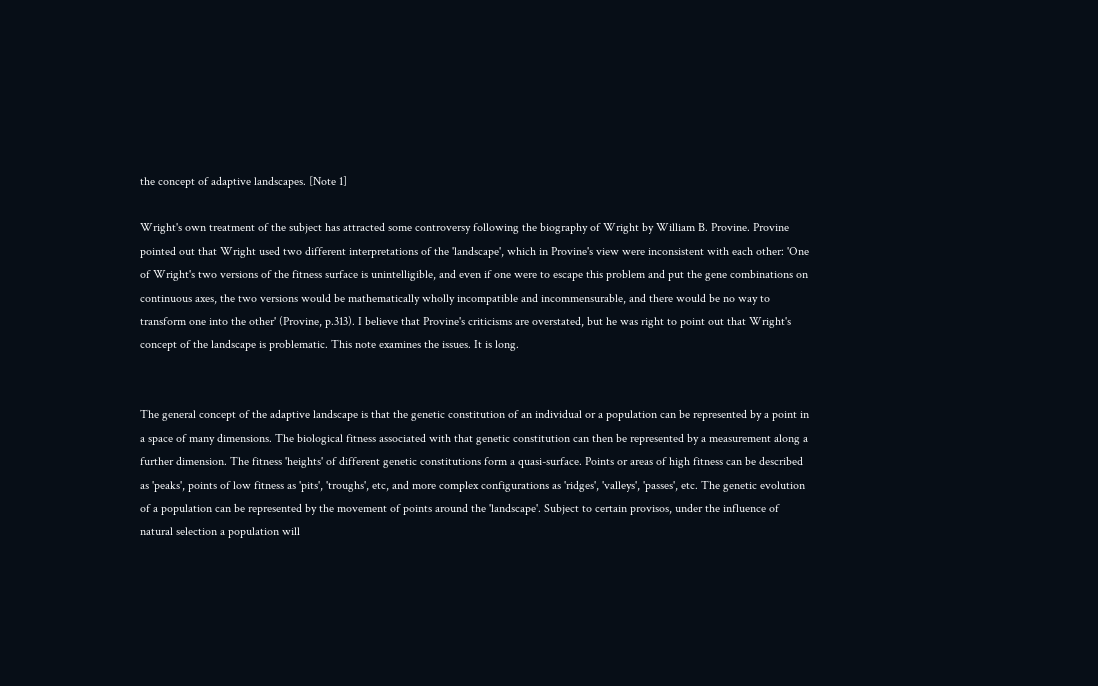the concept of adaptive landscapes. [Note 1]

Wright's own treatment of the subject has attracted some controversy following the biography of Wright by William B. Provine. Provine pointed out that Wright used two different interpretations of the 'landscape', which in Provine's view were inconsistent with each other: 'One of Wright's two versions of the fitness surface is unintelligible, and even if one were to escape this problem and put the gene combinations on continuous axes, the two versions would be mathematically wholly incompatible and incommensurable, and there would be no way to transform one into the other' (Provine, p.313). I believe that Provine's criticisms are overstated, but he was right to point out that Wright's concept of the landscape is problematic. This note examines the issues. It is long.


The general concept of the adaptive landscape is that the genetic constitution of an individual or a population can be represented by a point in a space of many dimensions. The biological fitness associated with that genetic constitution can then be represented by a measurement along a further dimension. The fitness 'heights' of different genetic constitutions form a quasi-surface. Points or areas of high fitness can be described as 'peaks', points of low fitness as 'pits', 'troughs', etc, and more complex configurations as 'ridges', 'valleys', 'passes', etc. The genetic evolution of a population can be represented by the movement of points around the 'landscape'. Subject to certain provisos, under the influence of natural selection a population will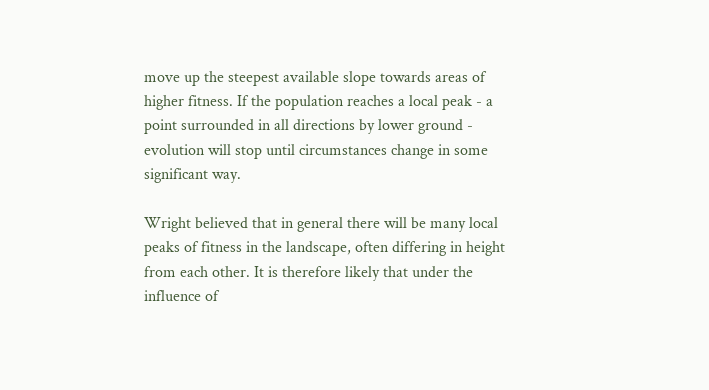move up the steepest available slope towards areas of higher fitness. If the population reaches a local peak - a point surrounded in all directions by lower ground - evolution will stop until circumstances change in some significant way.

Wright believed that in general there will be many local peaks of fitness in the landscape, often differing in height from each other. It is therefore likely that under the influence of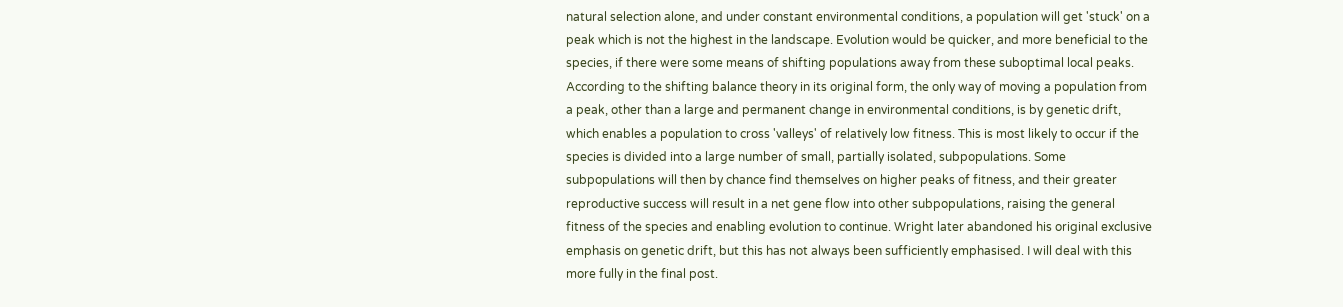natural selection alone, and under constant environmental conditions, a population will get 'stuck' on a peak which is not the highest in the landscape. Evolution would be quicker, and more beneficial to the species, if there were some means of shifting populations away from these suboptimal local peaks. According to the shifting balance theory in its original form, the only way of moving a population from a peak, other than a large and permanent change in environmental conditions, is by genetic drift, which enables a population to cross 'valleys' of relatively low fitness. This is most likely to occur if the species is divided into a large number of small, partially isolated, subpopulations. Some subpopulations will then by chance find themselves on higher peaks of fitness, and their greater reproductive success will result in a net gene flow into other subpopulations, raising the general fitness of the species and enabling evolution to continue. Wright later abandoned his original exclusive emphasis on genetic drift, but this has not always been sufficiently emphasised. I will deal with this more fully in the final post.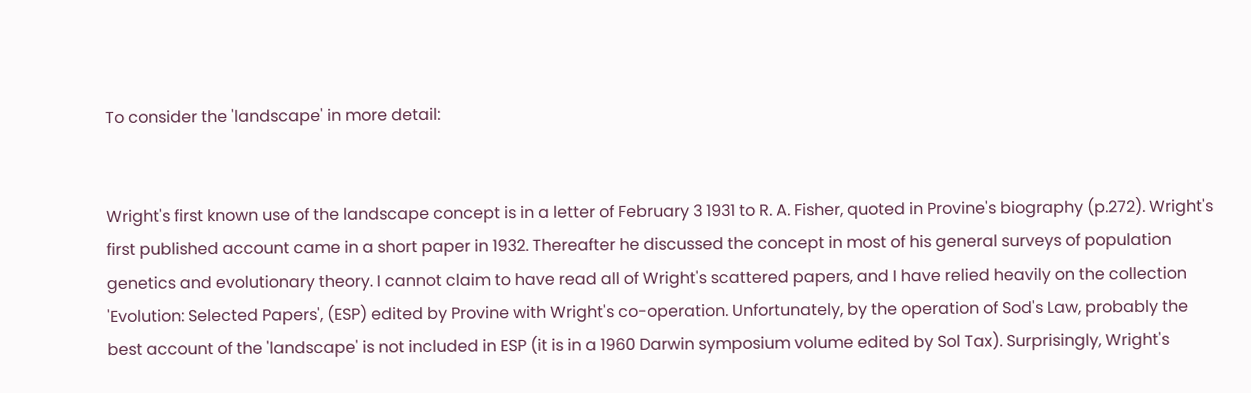To consider the 'landscape' in more detail:


Wright's first known use of the landscape concept is in a letter of February 3 1931 to R. A. Fisher, quoted in Provine's biography (p.272). Wright's first published account came in a short paper in 1932. Thereafter he discussed the concept in most of his general surveys of population genetics and evolutionary theory. I cannot claim to have read all of Wright's scattered papers, and I have relied heavily on the collection 'Evolution: Selected Papers', (ESP) edited by Provine with Wright's co-operation. Unfortunately, by the operation of Sod's Law, probably the best account of the 'landscape' is not included in ESP (it is in a 1960 Darwin symposium volume edited by Sol Tax). Surprisingly, Wright's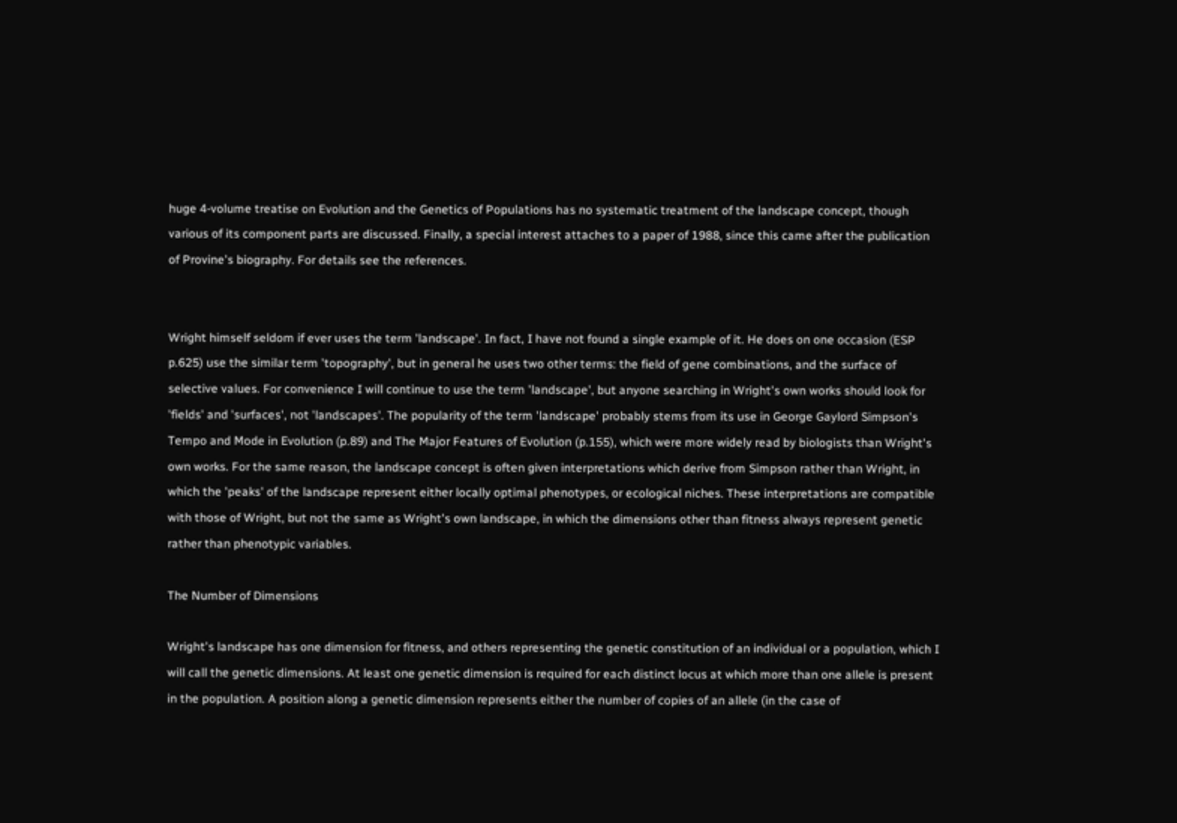huge 4-volume treatise on Evolution and the Genetics of Populations has no systematic treatment of the landscape concept, though various of its component parts are discussed. Finally, a special interest attaches to a paper of 1988, since this came after the publication of Provine's biography. For details see the references.


Wright himself seldom if ever uses the term 'landscape'. In fact, I have not found a single example of it. He does on one occasion (ESP p.625) use the similar term 'topography', but in general he uses two other terms: the field of gene combinations, and the surface of selective values. For convenience I will continue to use the term 'landscape', but anyone searching in Wright's own works should look for 'fields' and 'surfaces', not 'landscapes'. The popularity of the term 'landscape' probably stems from its use in George Gaylord Simpson's Tempo and Mode in Evolution (p.89) and The Major Features of Evolution (p.155), which were more widely read by biologists than Wright's own works. For the same reason, the landscape concept is often given interpretations which derive from Simpson rather than Wright, in which the 'peaks' of the landscape represent either locally optimal phenotypes, or ecological niches. These interpretations are compatible with those of Wright, but not the same as Wright's own landscape, in which the dimensions other than fitness always represent genetic rather than phenotypic variables.

The Number of Dimensions

Wright's landscape has one dimension for fitness, and others representing the genetic constitution of an individual or a population, which I will call the genetic dimensions. At least one genetic dimension is required for each distinct locus at which more than one allele is present in the population. A position along a genetic dimension represents either the number of copies of an allele (in the case of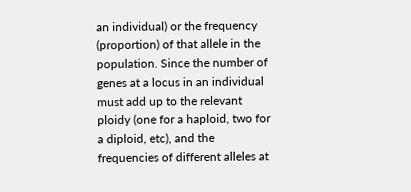an individual) or the frequency (proportion) of that allele in the population. Since the number of genes at a locus in an individual must add up to the relevant ploidy (one for a haploid, two for a diploid, etc), and the frequencies of different alleles at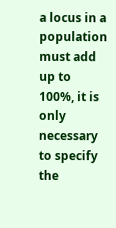a locus in a population must add up to 100%, it is only necessary to specify the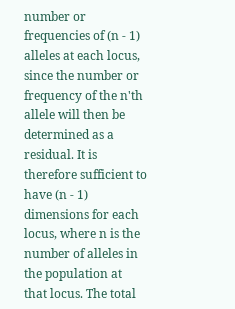number or frequencies of (n - 1) alleles at each locus, since the number or frequency of the n'th allele will then be determined as a residual. It is therefore sufficient to have (n - 1) dimensions for each locus, where n is the number of alleles in the population at that locus. The total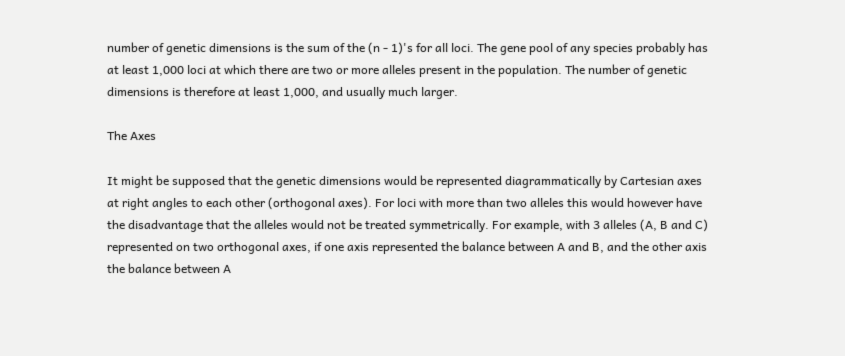number of genetic dimensions is the sum of the (n - 1)'s for all loci. The gene pool of any species probably has at least 1,000 loci at which there are two or more alleles present in the population. The number of genetic dimensions is therefore at least 1,000, and usually much larger.

The Axes

It might be supposed that the genetic dimensions would be represented diagrammatically by Cartesian axes at right angles to each other (orthogonal axes). For loci with more than two alleles this would however have the disadvantage that the alleles would not be treated symmetrically. For example, with 3 alleles (A, B and C) represented on two orthogonal axes, if one axis represented the balance between A and B, and the other axis the balance between A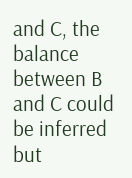and C, the balance between B and C could be inferred but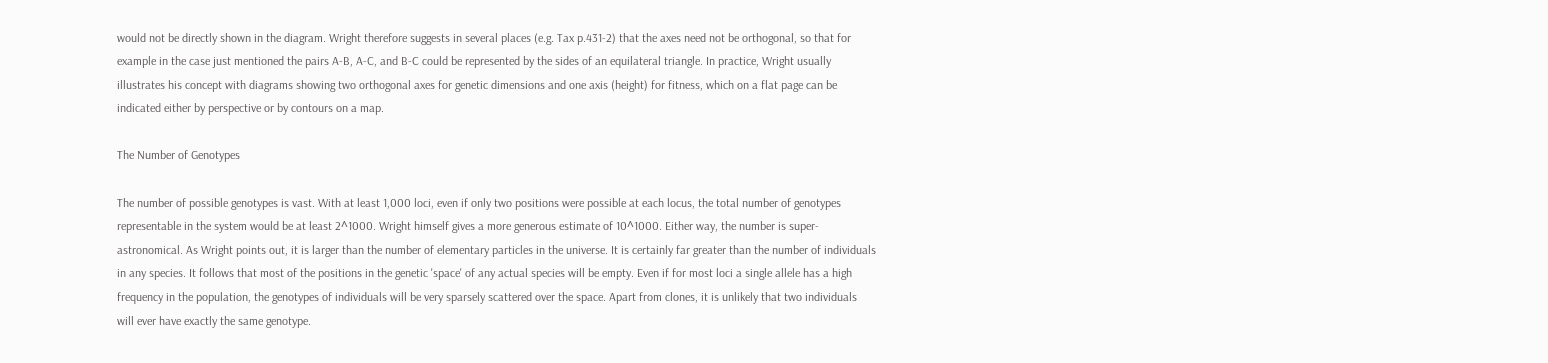would not be directly shown in the diagram. Wright therefore suggests in several places (e.g. Tax p.431-2) that the axes need not be orthogonal, so that for example in the case just mentioned the pairs A-B, A-C, and B-C could be represented by the sides of an equilateral triangle. In practice, Wright usually illustrates his concept with diagrams showing two orthogonal axes for genetic dimensions and one axis (height) for fitness, which on a flat page can be indicated either by perspective or by contours on a map.

The Number of Genotypes

The number of possible genotypes is vast. With at least 1,000 loci, even if only two positions were possible at each locus, the total number of genotypes representable in the system would be at least 2^1000. Wright himself gives a more generous estimate of 10^1000. Either way, the number is super-astronomical. As Wright points out, it is larger than the number of elementary particles in the universe. It is certainly far greater than the number of individuals in any species. It follows that most of the positions in the genetic 'space' of any actual species will be empty. Even if for most loci a single allele has a high frequency in the population, the genotypes of individuals will be very sparsely scattered over the space. Apart from clones, it is unlikely that two individuals will ever have exactly the same genotype.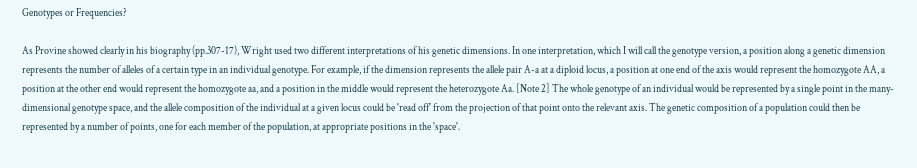Genotypes or Frequencies?

As Provine showed clearly in his biography (pp.307-17), Wright used two different interpretations of his genetic dimensions. In one interpretation, which I will call the genotype version, a position along a genetic dimension represents the number of alleles of a certain type in an individual genotype. For example, if the dimension represents the allele pair A-a at a diploid locus, a position at one end of the axis would represent the homozygote AA, a position at the other end would represent the homozygote aa, and a position in the middle would represent the heterozygote Aa. [Note 2] The whole genotype of an individual would be represented by a single point in the many-dimensional genotype space, and the allele composition of the individual at a given locus could be 'read off' from the projection of that point onto the relevant axis. The genetic composition of a population could then be represented by a number of points, one for each member of the population, at appropriate positions in the 'space'.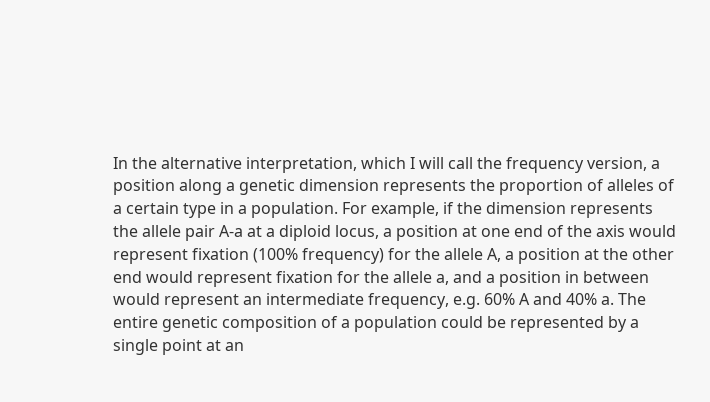In the alternative interpretation, which I will call the frequency version, a position along a genetic dimension represents the proportion of alleles of a certain type in a population. For example, if the dimension represents the allele pair A-a at a diploid locus, a position at one end of the axis would represent fixation (100% frequency) for the allele A, a position at the other end would represent fixation for the allele a, and a position in between would represent an intermediate frequency, e.g. 60% A and 40% a. The entire genetic composition of a population could be represented by a single point at an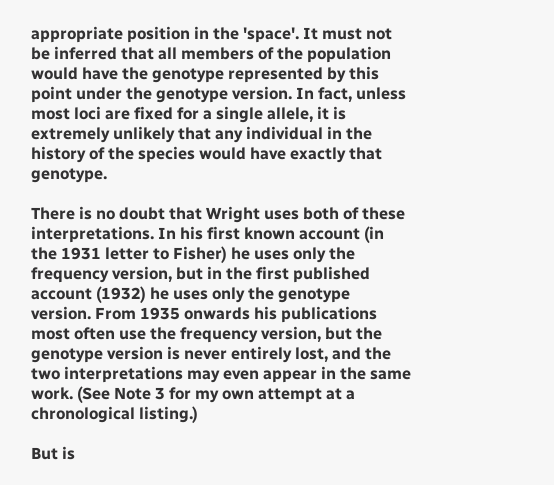appropriate position in the 'space'. It must not be inferred that all members of the population would have the genotype represented by this point under the genotype version. In fact, unless most loci are fixed for a single allele, it is extremely unlikely that any individual in the history of the species would have exactly that genotype.

There is no doubt that Wright uses both of these interpretations. In his first known account (in the 1931 letter to Fisher) he uses only the frequency version, but in the first published account (1932) he uses only the genotype version. From 1935 onwards his publications most often use the frequency version, but the genotype version is never entirely lost, and the two interpretations may even appear in the same work. (See Note 3 for my own attempt at a chronological listing.)

But is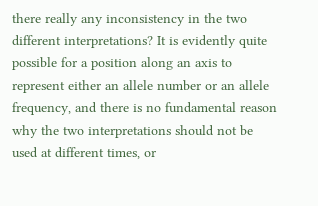there really any inconsistency in the two different interpretations? It is evidently quite possible for a position along an axis to represent either an allele number or an allele frequency, and there is no fundamental reason why the two interpretations should not be used at different times, or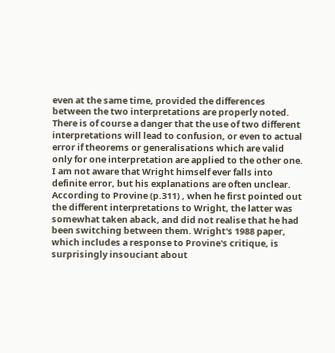even at the same time, provided the differences between the two interpretations are properly noted. There is of course a danger that the use of two different interpretations will lead to confusion, or even to actual error if theorems or generalisations which are valid only for one interpretation are applied to the other one. I am not aware that Wright himself ever falls into definite error, but his explanations are often unclear. According to Provine (p.311) , when he first pointed out the different interpretations to Wright, the latter was somewhat taken aback, and did not realise that he had been switching between them. Wright's 1988 paper, which includes a response to Provine's critique, is surprisingly insouciant about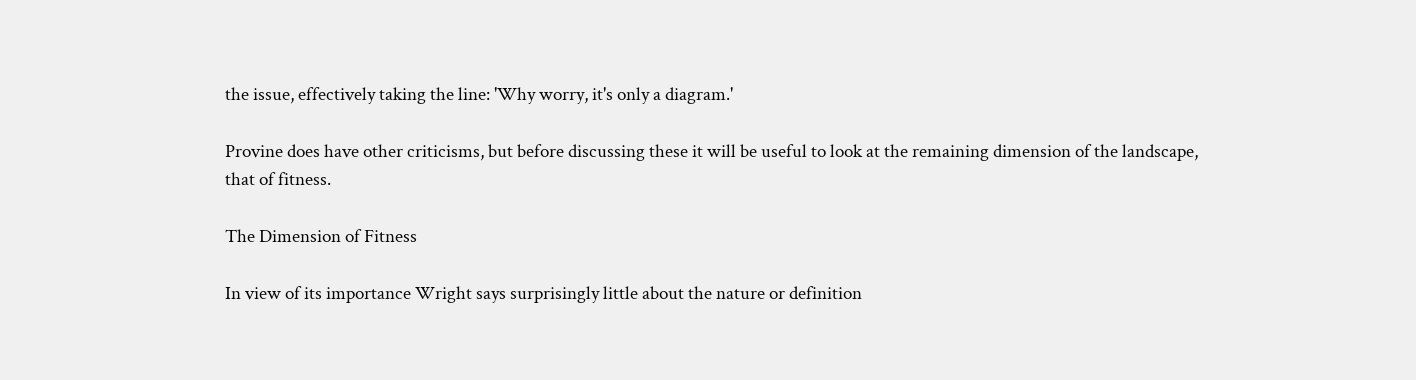the issue, effectively taking the line: 'Why worry, it's only a diagram.'

Provine does have other criticisms, but before discussing these it will be useful to look at the remaining dimension of the landscape, that of fitness.

The Dimension of Fitness

In view of its importance Wright says surprisingly little about the nature or definition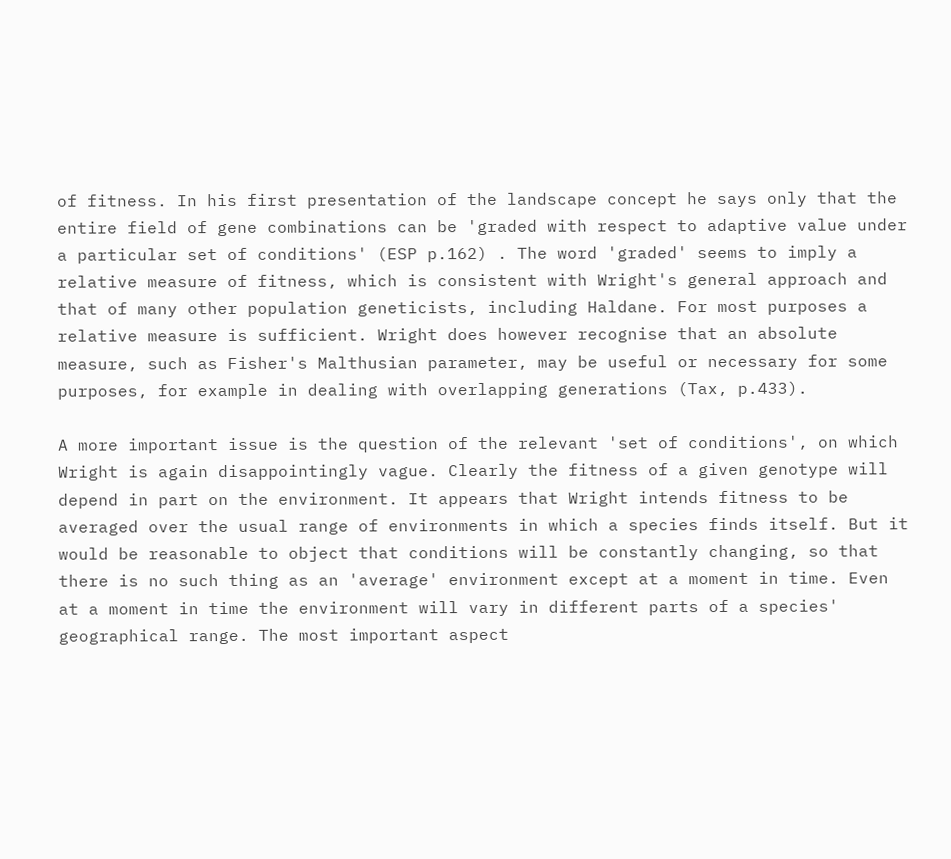of fitness. In his first presentation of the landscape concept he says only that the entire field of gene combinations can be 'graded with respect to adaptive value under a particular set of conditions' (ESP p.162) . The word 'graded' seems to imply a relative measure of fitness, which is consistent with Wright's general approach and that of many other population geneticists, including Haldane. For most purposes a relative measure is sufficient. Wright does however recognise that an absolute measure, such as Fisher's Malthusian parameter, may be useful or necessary for some purposes, for example in dealing with overlapping generations (Tax, p.433).

A more important issue is the question of the relevant 'set of conditions', on which Wright is again disappointingly vague. Clearly the fitness of a given genotype will depend in part on the environment. It appears that Wright intends fitness to be averaged over the usual range of environments in which a species finds itself. But it would be reasonable to object that conditions will be constantly changing, so that there is no such thing as an 'average' environment except at a moment in time. Even at a moment in time the environment will vary in different parts of a species' geographical range. The most important aspect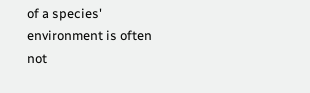of a species' environment is often not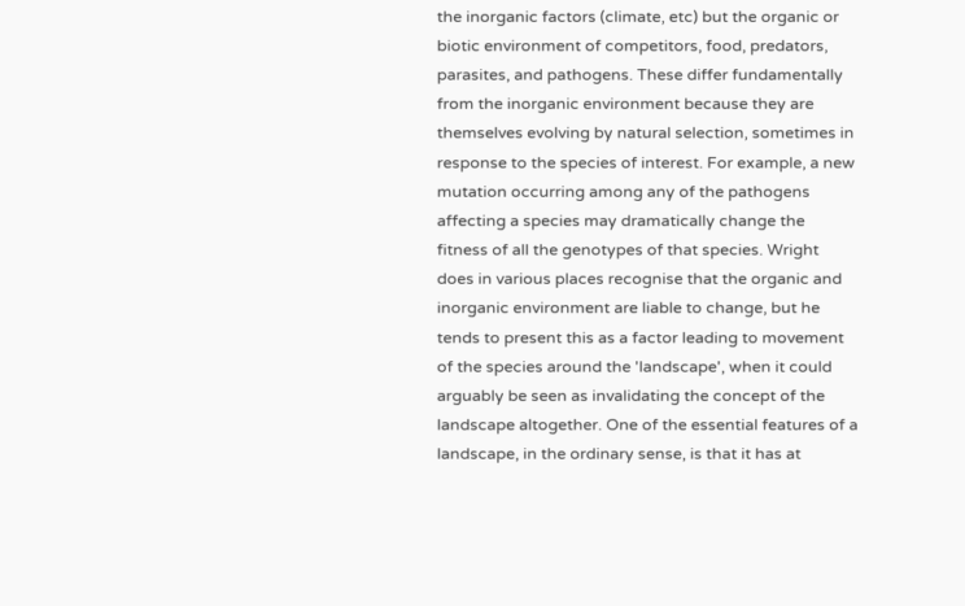the inorganic factors (climate, etc) but the organic or biotic environment of competitors, food, predators, parasites, and pathogens. These differ fundamentally from the inorganic environment because they are themselves evolving by natural selection, sometimes in response to the species of interest. For example, a new mutation occurring among any of the pathogens affecting a species may dramatically change the fitness of all the genotypes of that species. Wright does in various places recognise that the organic and inorganic environment are liable to change, but he tends to present this as a factor leading to movement of the species around the 'landscape', when it could arguably be seen as invalidating the concept of the landscape altogether. One of the essential features of a landscape, in the ordinary sense, is that it has at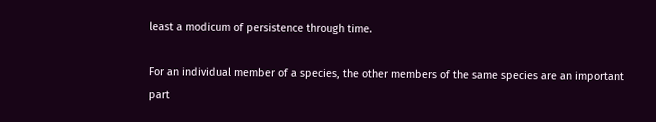least a modicum of persistence through time.

For an individual member of a species, the other members of the same species are an important part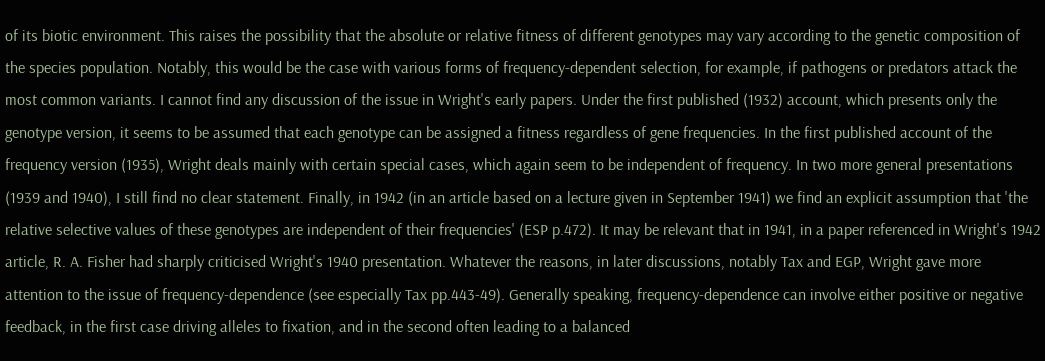of its biotic environment. This raises the possibility that the absolute or relative fitness of different genotypes may vary according to the genetic composition of the species population. Notably, this would be the case with various forms of frequency-dependent selection, for example, if pathogens or predators attack the most common variants. I cannot find any discussion of the issue in Wright's early papers. Under the first published (1932) account, which presents only the genotype version, it seems to be assumed that each genotype can be assigned a fitness regardless of gene frequencies. In the first published account of the frequency version (1935), Wright deals mainly with certain special cases, which again seem to be independent of frequency. In two more general presentations (1939 and 1940), I still find no clear statement. Finally, in 1942 (in an article based on a lecture given in September 1941) we find an explicit assumption that 'the relative selective values of these genotypes are independent of their frequencies' (ESP p.472). It may be relevant that in 1941, in a paper referenced in Wright's 1942 article, R. A. Fisher had sharply criticised Wright's 1940 presentation. Whatever the reasons, in later discussions, notably Tax and EGP, Wright gave more attention to the issue of frequency-dependence (see especially Tax pp.443-49). Generally speaking, frequency-dependence can involve either positive or negative feedback, in the first case driving alleles to fixation, and in the second often leading to a balanced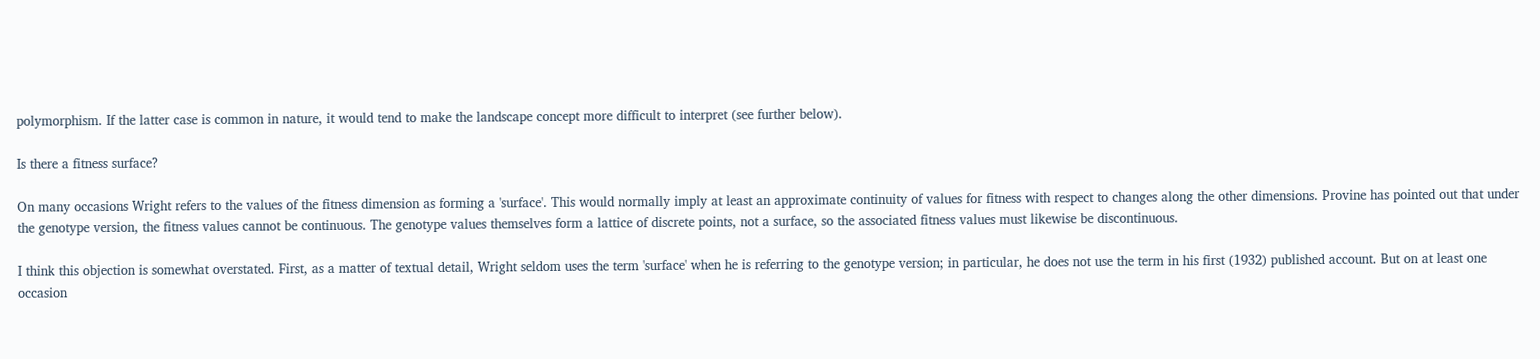polymorphism. If the latter case is common in nature, it would tend to make the landscape concept more difficult to interpret (see further below).

Is there a fitness surface?

On many occasions Wright refers to the values of the fitness dimension as forming a 'surface'. This would normally imply at least an approximate continuity of values for fitness with respect to changes along the other dimensions. Provine has pointed out that under the genotype version, the fitness values cannot be continuous. The genotype values themselves form a lattice of discrete points, not a surface, so the associated fitness values must likewise be discontinuous.

I think this objection is somewhat overstated. First, as a matter of textual detail, Wright seldom uses the term 'surface' when he is referring to the genotype version; in particular, he does not use the term in his first (1932) published account. But on at least one occasion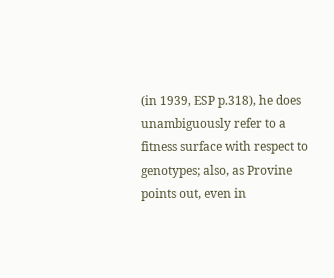(in 1939, ESP p.318), he does unambiguously refer to a fitness surface with respect to genotypes; also, as Provine points out, even in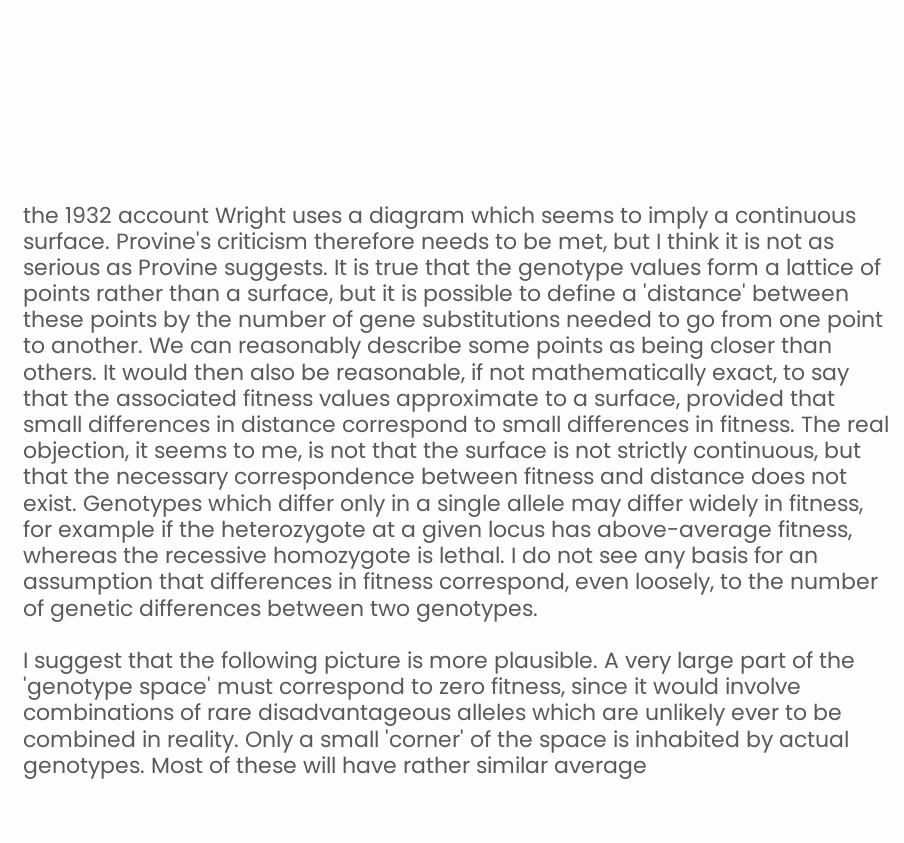the 1932 account Wright uses a diagram which seems to imply a continuous surface. Provine's criticism therefore needs to be met, but I think it is not as serious as Provine suggests. It is true that the genotype values form a lattice of points rather than a surface, but it is possible to define a 'distance' between these points by the number of gene substitutions needed to go from one point to another. We can reasonably describe some points as being closer than others. It would then also be reasonable, if not mathematically exact, to say that the associated fitness values approximate to a surface, provided that small differences in distance correspond to small differences in fitness. The real objection, it seems to me, is not that the surface is not strictly continuous, but that the necessary correspondence between fitness and distance does not exist. Genotypes which differ only in a single allele may differ widely in fitness, for example if the heterozygote at a given locus has above-average fitness, whereas the recessive homozygote is lethal. I do not see any basis for an assumption that differences in fitness correspond, even loosely, to the number of genetic differences between two genotypes.

I suggest that the following picture is more plausible. A very large part of the 'genotype space' must correspond to zero fitness, since it would involve combinations of rare disadvantageous alleles which are unlikely ever to be combined in reality. Only a small 'corner' of the space is inhabited by actual genotypes. Most of these will have rather similar average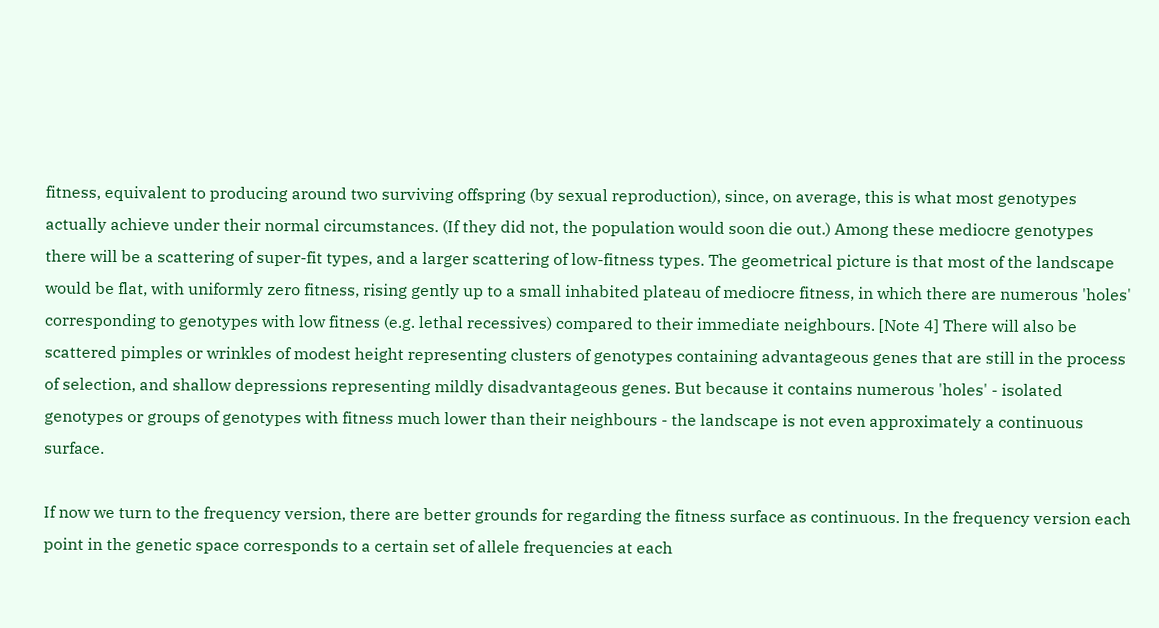fitness, equivalent to producing around two surviving offspring (by sexual reproduction), since, on average, this is what most genotypes actually achieve under their normal circumstances. (If they did not, the population would soon die out.) Among these mediocre genotypes there will be a scattering of super-fit types, and a larger scattering of low-fitness types. The geometrical picture is that most of the landscape would be flat, with uniformly zero fitness, rising gently up to a small inhabited plateau of mediocre fitness, in which there are numerous 'holes' corresponding to genotypes with low fitness (e.g. lethal recessives) compared to their immediate neighbours. [Note 4] There will also be scattered pimples or wrinkles of modest height representing clusters of genotypes containing advantageous genes that are still in the process of selection, and shallow depressions representing mildly disadvantageous genes. But because it contains numerous 'holes' - isolated genotypes or groups of genotypes with fitness much lower than their neighbours - the landscape is not even approximately a continuous surface.

If now we turn to the frequency version, there are better grounds for regarding the fitness surface as continuous. In the frequency version each point in the genetic space corresponds to a certain set of allele frequencies at each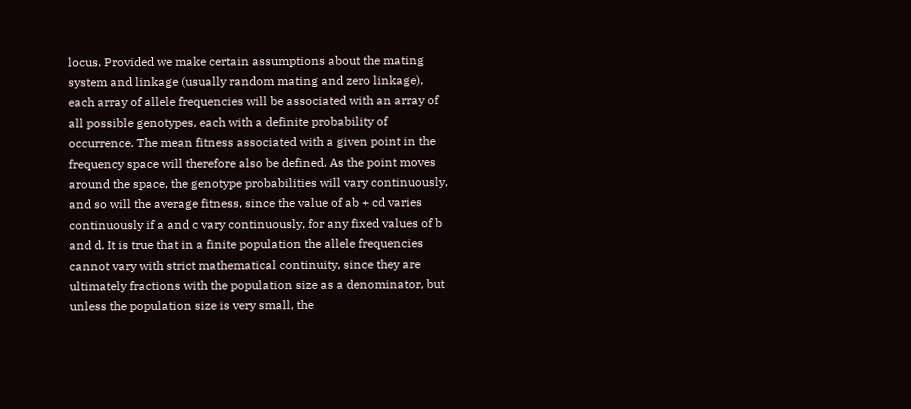locus. Provided we make certain assumptions about the mating system and linkage (usually random mating and zero linkage), each array of allele frequencies will be associated with an array of all possible genotypes, each with a definite probability of occurrence. The mean fitness associated with a given point in the frequency space will therefore also be defined. As the point moves around the space, the genotype probabilities will vary continuously, and so will the average fitness, since the value of ab + cd varies continuously if a and c vary continuously, for any fixed values of b and d. It is true that in a finite population the allele frequencies cannot vary with strict mathematical continuity, since they are ultimately fractions with the population size as a denominator, but unless the population size is very small, the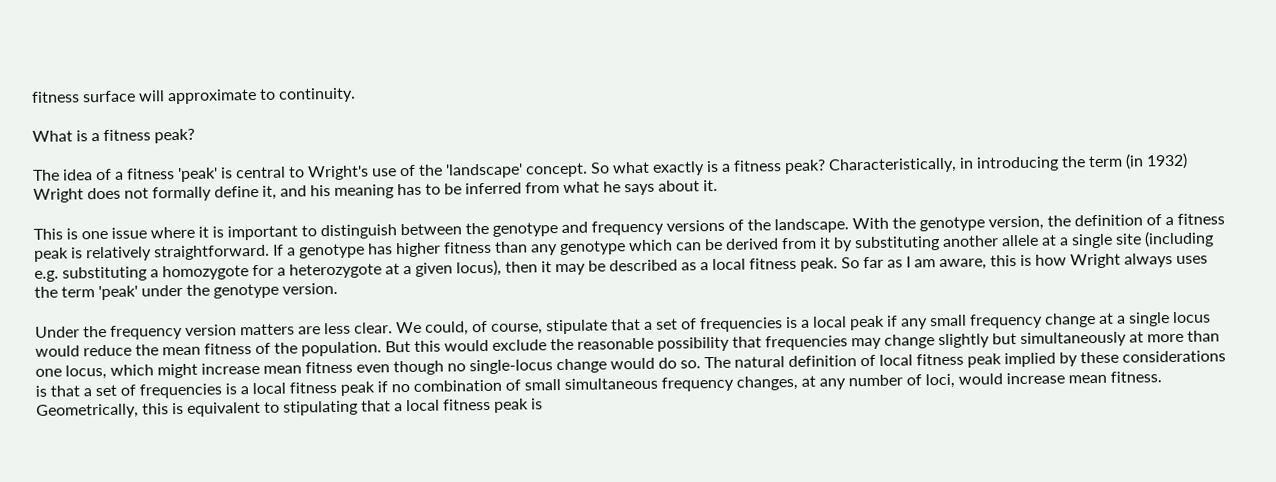fitness surface will approximate to continuity.

What is a fitness peak?

The idea of a fitness 'peak' is central to Wright's use of the 'landscape' concept. So what exactly is a fitness peak? Characteristically, in introducing the term (in 1932) Wright does not formally define it, and his meaning has to be inferred from what he says about it.

This is one issue where it is important to distinguish between the genotype and frequency versions of the landscape. With the genotype version, the definition of a fitness peak is relatively straightforward. If a genotype has higher fitness than any genotype which can be derived from it by substituting another allele at a single site (including e.g. substituting a homozygote for a heterozygote at a given locus), then it may be described as a local fitness peak. So far as I am aware, this is how Wright always uses the term 'peak' under the genotype version.

Under the frequency version matters are less clear. We could, of course, stipulate that a set of frequencies is a local peak if any small frequency change at a single locus would reduce the mean fitness of the population. But this would exclude the reasonable possibility that frequencies may change slightly but simultaneously at more than one locus, which might increase mean fitness even though no single-locus change would do so. The natural definition of local fitness peak implied by these considerations is that a set of frequencies is a local fitness peak if no combination of small simultaneous frequency changes, at any number of loci, would increase mean fitness. Geometrically, this is equivalent to stipulating that a local fitness peak is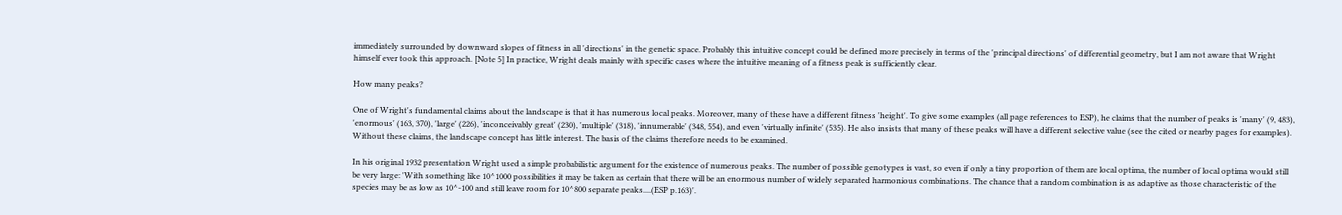immediately surrounded by downward slopes of fitness in all 'directions' in the genetic space. Probably this intuitive concept could be defined more precisely in terms of the 'principal directions' of differential geometry, but I am not aware that Wright himself ever took this approach. [Note 5] In practice, Wright deals mainly with specific cases where the intuitive meaning of a fitness peak is sufficiently clear.

How many peaks?

One of Wright's fundamental claims about the landscape is that it has numerous local peaks. Moreover, many of these have a different fitness 'height'. To give some examples (all page references to ESP), he claims that the number of peaks is 'many' (9, 483), 'enormous' (163, 370), 'large' (226), 'inconceivably great' (230), 'multiple' (318), 'innumerable' (348, 554), and even 'virtually infinite' (535). He also insists that many of these peaks will have a different selective value (see the cited or nearby pages for examples). Without these claims, the landscape concept has little interest. The basis of the claims therefore needs to be examined.

In his original 1932 presentation Wright used a simple probabilistic argument for the existence of numerous peaks. The number of possible genotypes is vast, so even if only a tiny proportion of them are local optima, the number of local optima would still be very large: 'With something like 10^1000 possibilities it may be taken as certain that there will be an enormous number of widely separated harmonious combinations. The chance that a random combination is as adaptive as those characteristic of the species may be as low as 10^-100 and still leave room for 10^800 separate peaks....(ESP p.163)'.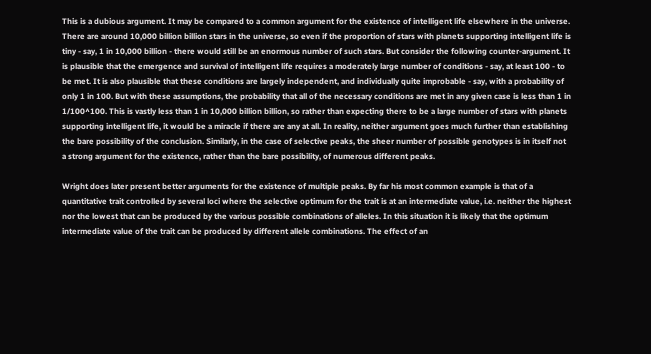This is a dubious argument. It may be compared to a common argument for the existence of intelligent life elsewhere in the universe. There are around 10,000 billion billion stars in the universe, so even if the proportion of stars with planets supporting intelligent life is tiny - say, 1 in 10,000 billion - there would still be an enormous number of such stars. But consider the following counter-argument. It is plausible that the emergence and survival of intelligent life requires a moderately large number of conditions - say, at least 100 - to be met. It is also plausible that these conditions are largely independent, and individually quite improbable - say, with a probability of only 1 in 100. But with these assumptions, the probability that all of the necessary conditions are met in any given case is less than 1 in 1/100^100. This is vastly less than 1 in 10,000 billion billion, so rather than expecting there to be a large number of stars with planets supporting intelligent life, it would be a miracle if there are any at all. In reality, neither argument goes much further than establishing the bare possibility of the conclusion. Similarly, in the case of selective peaks, the sheer number of possible genotypes is in itself not a strong argument for the existence, rather than the bare possibility, of numerous different peaks.

Wright does later present better arguments for the existence of multiple peaks. By far his most common example is that of a quantitative trait controlled by several loci where the selective optimum for the trait is at an intermediate value, i.e. neither the highest nor the lowest that can be produced by the various possible combinations of alleles. In this situation it is likely that the optimum intermediate value of the trait can be produced by different allele combinations. The effect of an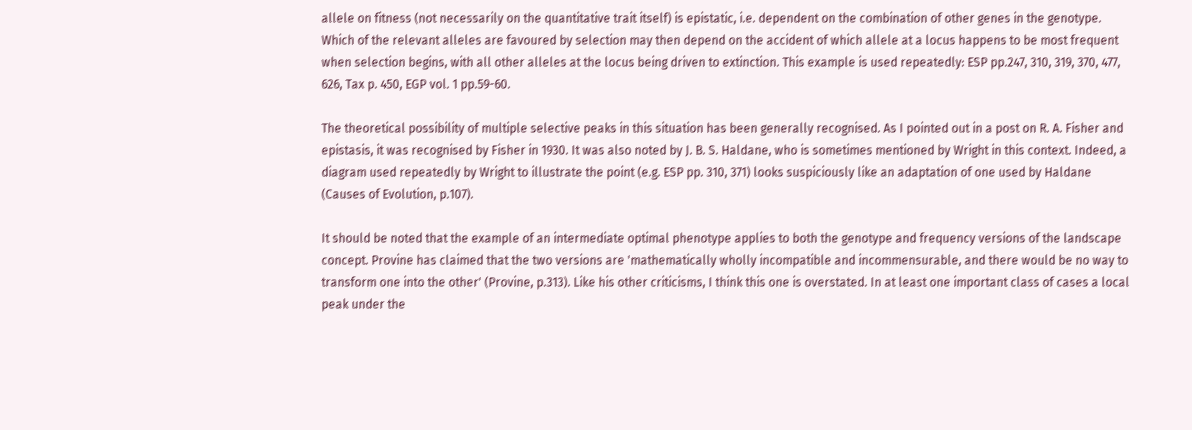allele on fitness (not necessarily on the quantitative trait itself) is epistatic, i.e. dependent on the combination of other genes in the genotype. Which of the relevant alleles are favoured by selection may then depend on the accident of which allele at a locus happens to be most frequent when selection begins, with all other alleles at the locus being driven to extinction. This example is used repeatedly: ESP pp.247, 310, 319, 370, 477, 626, Tax p. 450, EGP vol. 1 pp.59-60.

The theoretical possibility of multiple selective peaks in this situation has been generally recognised. As I pointed out in a post on R. A. Fisher and epistasis, it was recognised by Fisher in 1930. It was also noted by J. B. S. Haldane, who is sometimes mentioned by Wright in this context. Indeed, a diagram used repeatedly by Wright to illustrate the point (e.g. ESP pp. 310, 371) looks suspiciously like an adaptation of one used by Haldane (Causes of Evolution, p.107).

It should be noted that the example of an intermediate optimal phenotype applies to both the genotype and frequency versions of the landscape concept. Provine has claimed that the two versions are 'mathematically wholly incompatible and incommensurable, and there would be no way to transform one into the other' (Provine, p.313). Like his other criticisms, I think this one is overstated. In at least one important class of cases a local peak under the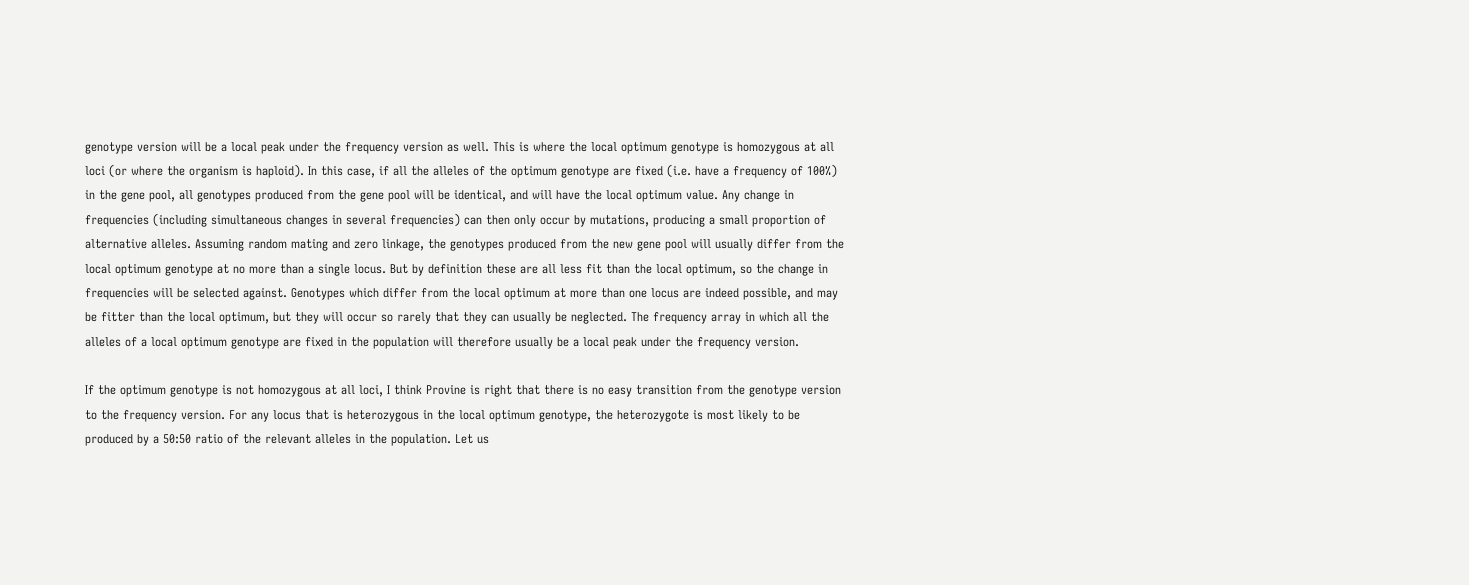genotype version will be a local peak under the frequency version as well. This is where the local optimum genotype is homozygous at all loci (or where the organism is haploid). In this case, if all the alleles of the optimum genotype are fixed (i.e. have a frequency of 100%) in the gene pool, all genotypes produced from the gene pool will be identical, and will have the local optimum value. Any change in frequencies (including simultaneous changes in several frequencies) can then only occur by mutations, producing a small proportion of alternative alleles. Assuming random mating and zero linkage, the genotypes produced from the new gene pool will usually differ from the local optimum genotype at no more than a single locus. But by definition these are all less fit than the local optimum, so the change in frequencies will be selected against. Genotypes which differ from the local optimum at more than one locus are indeed possible, and may be fitter than the local optimum, but they will occur so rarely that they can usually be neglected. The frequency array in which all the alleles of a local optimum genotype are fixed in the population will therefore usually be a local peak under the frequency version.

If the optimum genotype is not homozygous at all loci, I think Provine is right that there is no easy transition from the genotype version to the frequency version. For any locus that is heterozygous in the local optimum genotype, the heterozygote is most likely to be produced by a 50:50 ratio of the relevant alleles in the population. Let us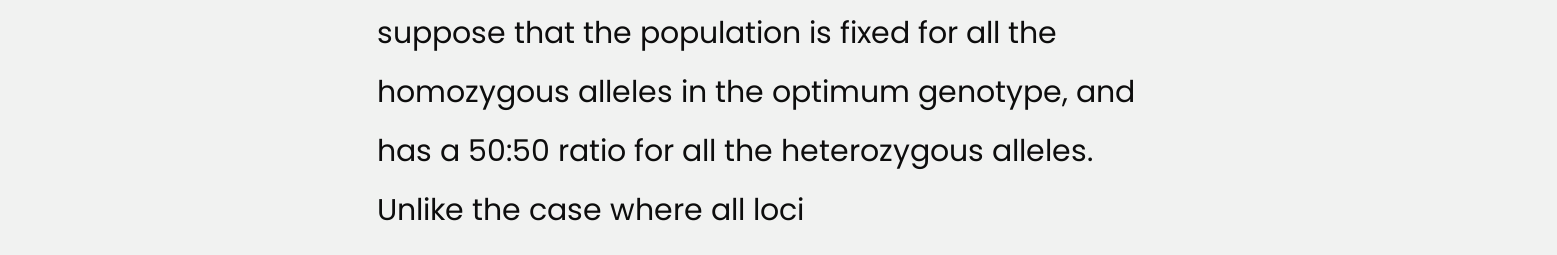suppose that the population is fixed for all the homozygous alleles in the optimum genotype, and has a 50:50 ratio for all the heterozygous alleles. Unlike the case where all loci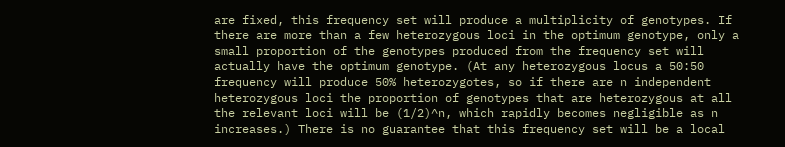are fixed, this frequency set will produce a multiplicity of genotypes. If there are more than a few heterozygous loci in the optimum genotype, only a small proportion of the genotypes produced from the frequency set will actually have the optimum genotype. (At any heterozygous locus a 50:50 frequency will produce 50% heterozygotes, so if there are n independent heterozygous loci the proportion of genotypes that are heterozygous at all the relevant loci will be (1/2)^n, which rapidly becomes negligible as n increases.) There is no guarantee that this frequency set will be a local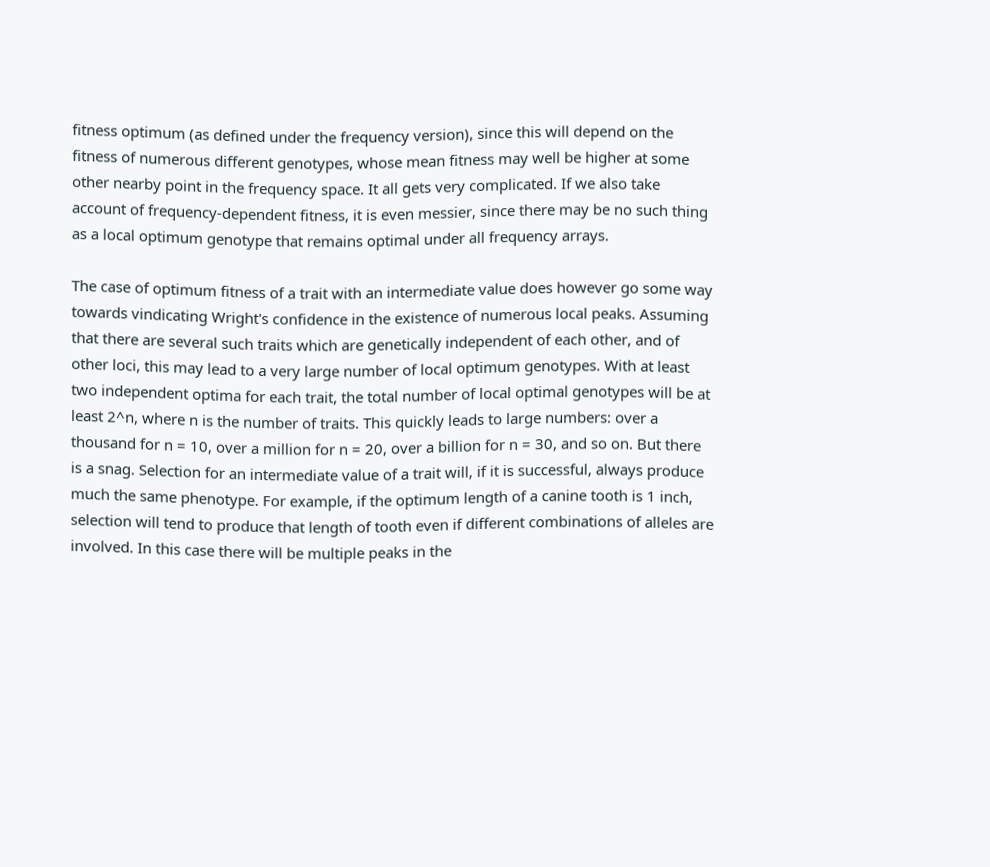fitness optimum (as defined under the frequency version), since this will depend on the fitness of numerous different genotypes, whose mean fitness may well be higher at some other nearby point in the frequency space. It all gets very complicated. If we also take account of frequency-dependent fitness, it is even messier, since there may be no such thing as a local optimum genotype that remains optimal under all frequency arrays.

The case of optimum fitness of a trait with an intermediate value does however go some way towards vindicating Wright's confidence in the existence of numerous local peaks. Assuming that there are several such traits which are genetically independent of each other, and of other loci, this may lead to a very large number of local optimum genotypes. With at least two independent optima for each trait, the total number of local optimal genotypes will be at least 2^n, where n is the number of traits. This quickly leads to large numbers: over a thousand for n = 10, over a million for n = 20, over a billion for n = 30, and so on. But there is a snag. Selection for an intermediate value of a trait will, if it is successful, always produce much the same phenotype. For example, if the optimum length of a canine tooth is 1 inch, selection will tend to produce that length of tooth even if different combinations of alleles are involved. In this case there will be multiple peaks in the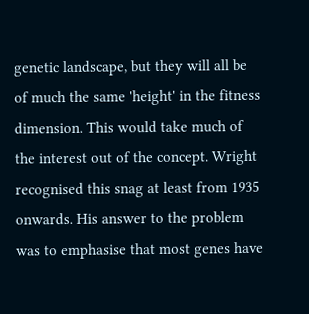genetic landscape, but they will all be of much the same 'height' in the fitness dimension. This would take much of the interest out of the concept. Wright recognised this snag at least from 1935 onwards. His answer to the problem was to emphasise that most genes have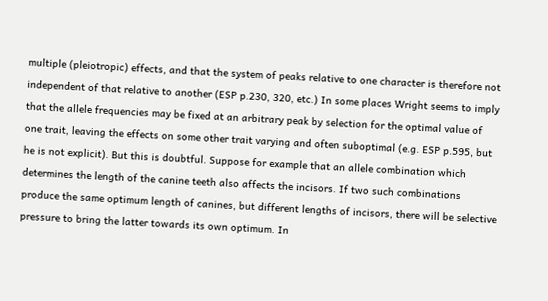multiple (pleiotropic) effects, and that the system of peaks relative to one character is therefore not independent of that relative to another (ESP p.230, 320, etc.) In some places Wright seems to imply that the allele frequencies may be fixed at an arbitrary peak by selection for the optimal value of one trait, leaving the effects on some other trait varying and often suboptimal (e.g. ESP p.595, but he is not explicit). But this is doubtful. Suppose for example that an allele combination which determines the length of the canine teeth also affects the incisors. If two such combinations produce the same optimum length of canines, but different lengths of incisors, there will be selective pressure to bring the latter towards its own optimum. In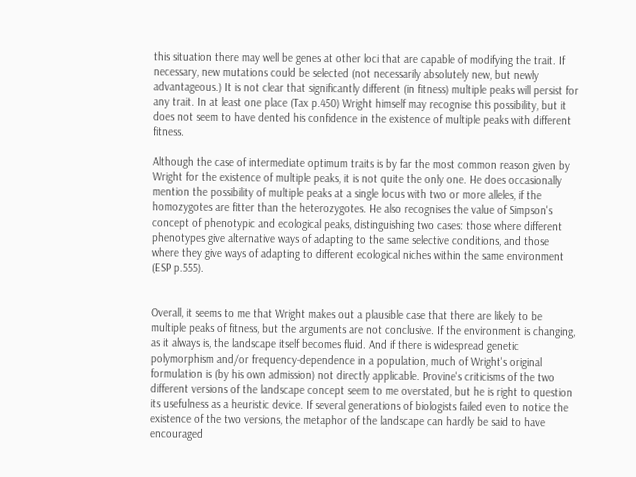this situation there may well be genes at other loci that are capable of modifying the trait. If necessary, new mutations could be selected (not necessarily absolutely new, but newly advantageous.) It is not clear that significantly different (in fitness) multiple peaks will persist for any trait. In at least one place (Tax p.450) Wright himself may recognise this possibility, but it does not seem to have dented his confidence in the existence of multiple peaks with different fitness.

Although the case of intermediate optimum traits is by far the most common reason given by Wright for the existence of multiple peaks, it is not quite the only one. He does occasionally mention the possibility of multiple peaks at a single locus with two or more alleles, if the homozygotes are fitter than the heterozygotes. He also recognises the value of Simpson's concept of phenotypic and ecological peaks, distinguishing two cases: those where different phenotypes give alternative ways of adapting to the same selective conditions, and those where they give ways of adapting to different ecological niches within the same environment (ESP p.555).


Overall, it seems to me that Wright makes out a plausible case that there are likely to be multiple peaks of fitness, but the arguments are not conclusive. If the environment is changing, as it always is, the landscape itself becomes fluid. And if there is widespread genetic polymorphism and/or frequency-dependence in a population, much of Wright's original formulation is (by his own admission) not directly applicable. Provine's criticisms of the two different versions of the landscape concept seem to me overstated, but he is right to question its usefulness as a heuristic device. If several generations of biologists failed even to notice the existence of the two versions, the metaphor of the landscape can hardly be said to have encouraged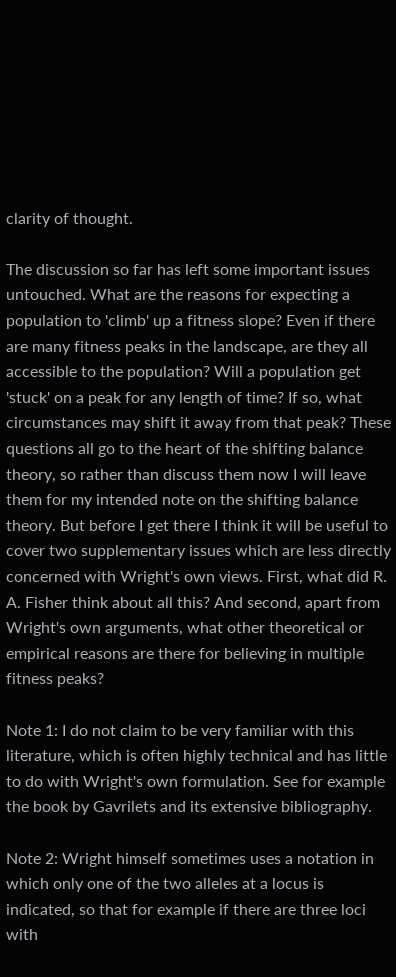clarity of thought.

The discussion so far has left some important issues untouched. What are the reasons for expecting a population to 'climb' up a fitness slope? Even if there are many fitness peaks in the landscape, are they all accessible to the population? Will a population get 'stuck' on a peak for any length of time? If so, what circumstances may shift it away from that peak? These questions all go to the heart of the shifting balance theory, so rather than discuss them now I will leave them for my intended note on the shifting balance theory. But before I get there I think it will be useful to cover two supplementary issues which are less directly concerned with Wright's own views. First, what did R. A. Fisher think about all this? And second, apart from Wright's own arguments, what other theoretical or empirical reasons are there for believing in multiple fitness peaks?

Note 1: I do not claim to be very familiar with this literature, which is often highly technical and has little to do with Wright's own formulation. See for example the book by Gavrilets and its extensive bibliography.

Note 2: Wright himself sometimes uses a notation in which only one of the two alleles at a locus is indicated, so that for example if there are three loci with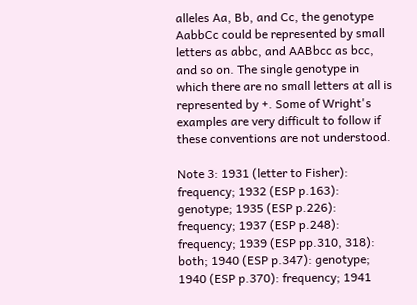alleles Aa, Bb, and Cc, the genotype AabbCc could be represented by small letters as abbc, and AABbcc as bcc, and so on. The single genotype in which there are no small letters at all is represented by +. Some of Wright's examples are very difficult to follow if these conventions are not understood.

Note 3: 1931 (letter to Fisher): frequency; 1932 (ESP p.163): genotype; 1935 (ESP p.226): frequency; 1937 (ESP p.248): frequency; 1939 (ESP pp.310, 318): both; 1940 (ESP p.347): genotype; 1940 (ESP p.370): frequency; 1941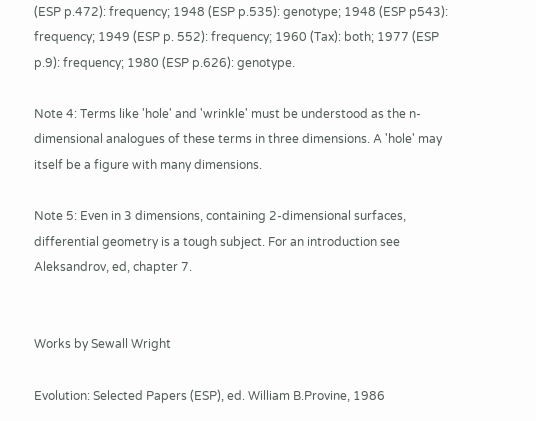(ESP p.472): frequency; 1948 (ESP p.535): genotype; 1948 (ESP p543): frequency; 1949 (ESP p. 552): frequency; 1960 (Tax): both; 1977 (ESP p.9): frequency; 1980 (ESP p.626): genotype.

Note 4: Terms like 'hole' and 'wrinkle' must be understood as the n-dimensional analogues of these terms in three dimensions. A 'hole' may itself be a figure with many dimensions.

Note 5: Even in 3 dimensions, containing 2-dimensional surfaces, differential geometry is a tough subject. For an introduction see Aleksandrov, ed, chapter 7.


Works by Sewall Wright

Evolution: Selected Papers (ESP), ed. William B.Provine, 1986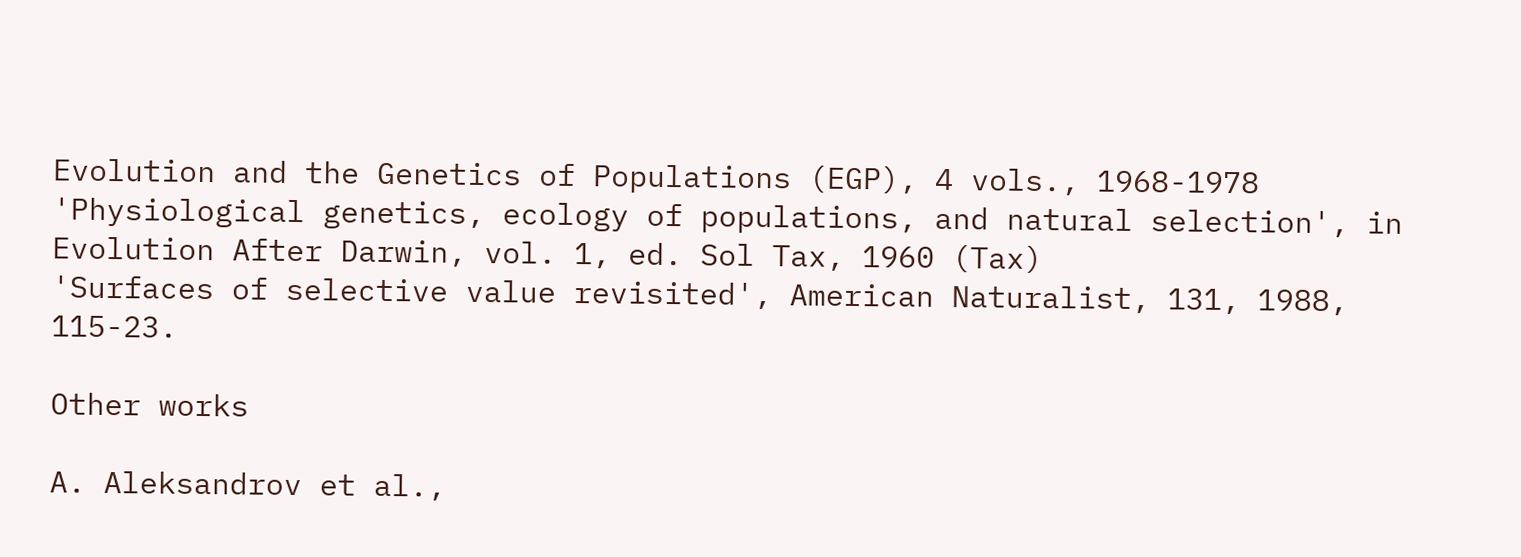Evolution and the Genetics of Populations (EGP), 4 vols., 1968-1978
'Physiological genetics, ecology of populations, and natural selection', in Evolution After Darwin, vol. 1, ed. Sol Tax, 1960 (Tax)
'Surfaces of selective value revisited', American Naturalist, 131, 1988, 115-23.

Other works

A. Aleksandrov et al.,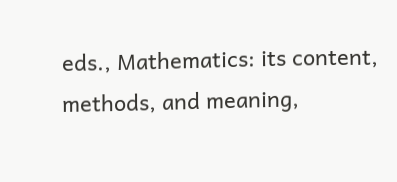eds., Mathematics: its content, methods, and meaning,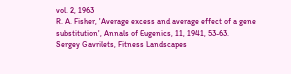vol. 2, 1963
R. A. Fisher, 'Average excess and average effect of a gene substitution', Annals of Eugenics, 11, 1941, 53-63.
Sergey Gavrilets, Fitness Landscapes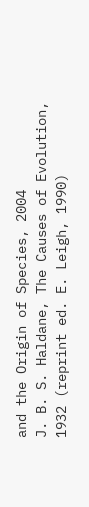and the Origin of Species, 2004
J. B. S. Haldane, The Causes of Evolution, 1932 (reprint ed. E. Leigh, 1990)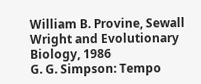William B. Provine, Sewall Wright and Evolutionary Biology, 1986
G. G. Simpson: Tempo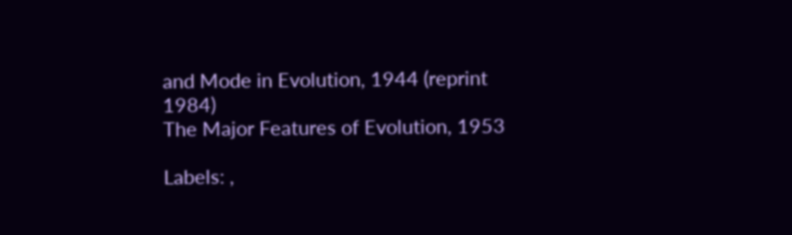and Mode in Evolution, 1944 (reprint 1984)
The Major Features of Evolution, 1953

Labels: ,